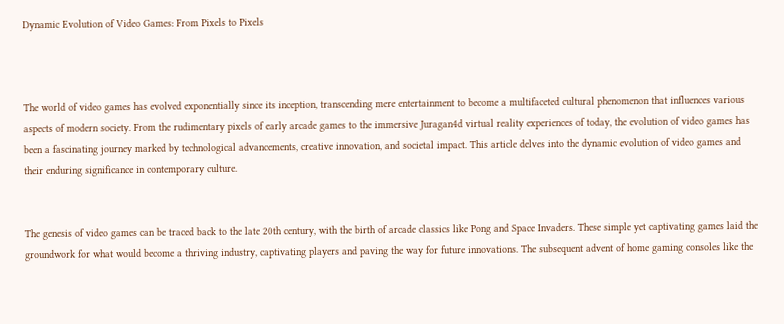Dynamic Evolution of Video Games: From Pixels to Pixels



The world of video games has evolved exponentially since its inception, transcending mere entertainment to become a multifaceted cultural phenomenon that influences various aspects of modern society. From the rudimentary pixels of early arcade games to the immersive Juragan4d virtual reality experiences of today, the evolution of video games has been a fascinating journey marked by technological advancements, creative innovation, and societal impact. This article delves into the dynamic evolution of video games and their enduring significance in contemporary culture.


The genesis of video games can be traced back to the late 20th century, with the birth of arcade classics like Pong and Space Invaders. These simple yet captivating games laid the groundwork for what would become a thriving industry, captivating players and paving the way for future innovations. The subsequent advent of home gaming consoles like the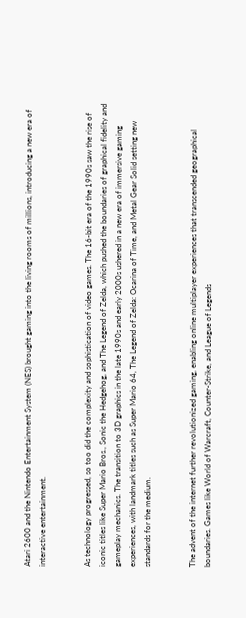Atari 2600 and the Nintendo Entertainment System (NES) brought gaming into the living rooms of millions, introducing a new era of interactive entertainment.


As technology progressed, so too did the complexity and sophistication of video games. The 16-bit era of the 1990s saw the rise of iconic titles like Super Mario Bros., Sonic the Hedgehog, and The Legend of Zelda, which pushed the boundaries of graphical fidelity and gameplay mechanics. The transition to 3D graphics in the late 1990s and early 2000s ushered in a new era of immersive gaming experiences, with landmark titles such as Super Mario 64, The Legend of Zelda: Ocarina of Time, and Metal Gear Solid setting new standards for the medium.


The advent of the internet further revolutionized gaming, enabling online multiplayer experiences that transcended geographical boundaries. Games like World of Warcraft, Counter-Strike, and League of Legends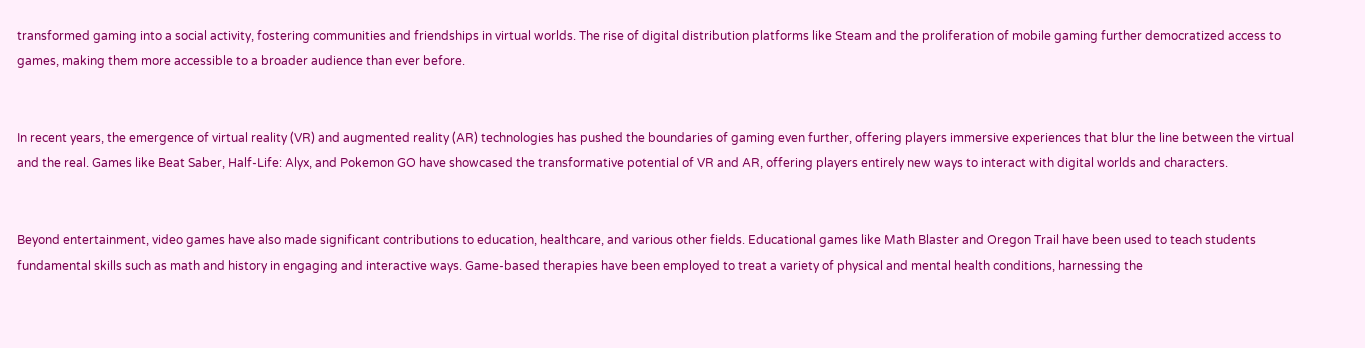transformed gaming into a social activity, fostering communities and friendships in virtual worlds. The rise of digital distribution platforms like Steam and the proliferation of mobile gaming further democratized access to games, making them more accessible to a broader audience than ever before.


In recent years, the emergence of virtual reality (VR) and augmented reality (AR) technologies has pushed the boundaries of gaming even further, offering players immersive experiences that blur the line between the virtual and the real. Games like Beat Saber, Half-Life: Alyx, and Pokemon GO have showcased the transformative potential of VR and AR, offering players entirely new ways to interact with digital worlds and characters.


Beyond entertainment, video games have also made significant contributions to education, healthcare, and various other fields. Educational games like Math Blaster and Oregon Trail have been used to teach students fundamental skills such as math and history in engaging and interactive ways. Game-based therapies have been employed to treat a variety of physical and mental health conditions, harnessing the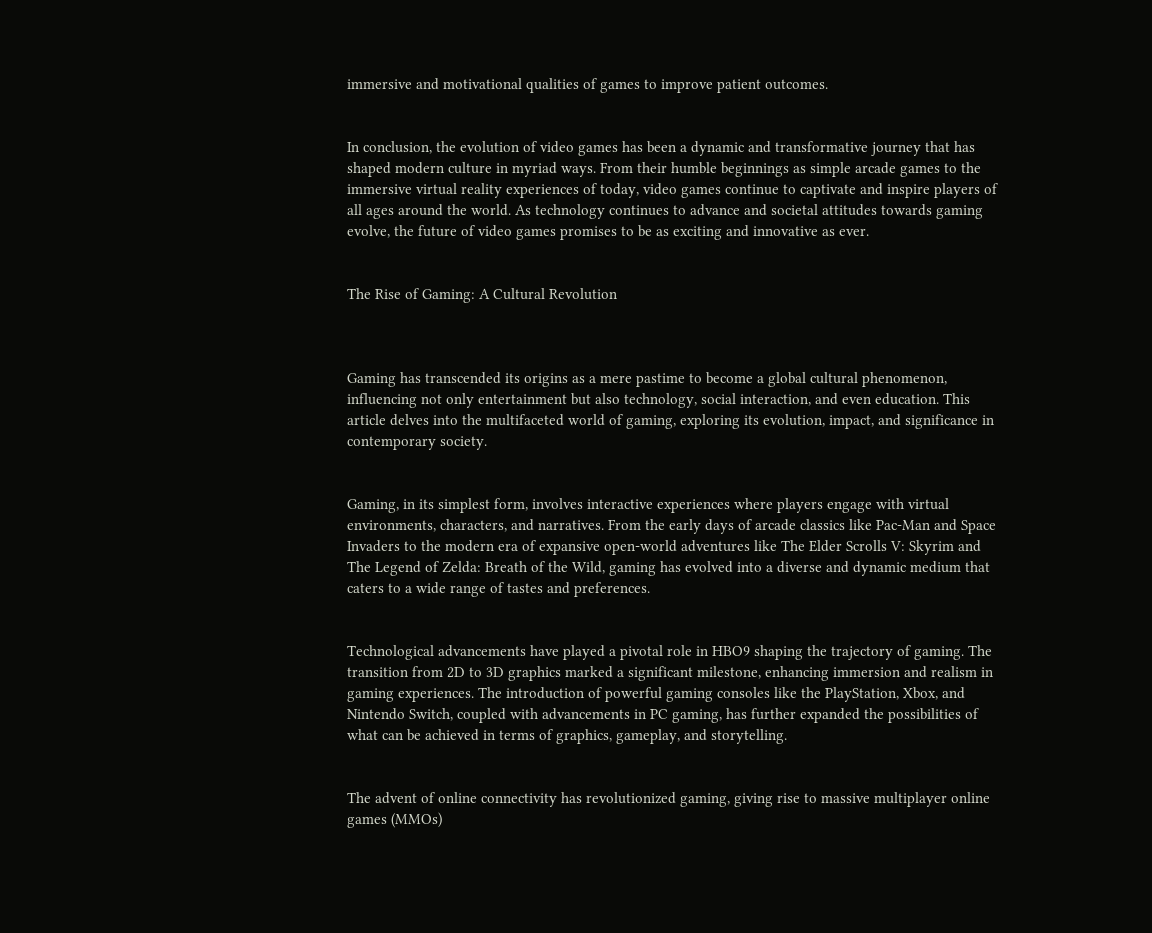immersive and motivational qualities of games to improve patient outcomes.


In conclusion, the evolution of video games has been a dynamic and transformative journey that has shaped modern culture in myriad ways. From their humble beginnings as simple arcade games to the immersive virtual reality experiences of today, video games continue to captivate and inspire players of all ages around the world. As technology continues to advance and societal attitudes towards gaming evolve, the future of video games promises to be as exciting and innovative as ever.


The Rise of Gaming: A Cultural Revolution



Gaming has transcended its origins as a mere pastime to become a global cultural phenomenon, influencing not only entertainment but also technology, social interaction, and even education. This article delves into the multifaceted world of gaming, exploring its evolution, impact, and significance in contemporary society.


Gaming, in its simplest form, involves interactive experiences where players engage with virtual environments, characters, and narratives. From the early days of arcade classics like Pac-Man and Space Invaders to the modern era of expansive open-world adventures like The Elder Scrolls V: Skyrim and The Legend of Zelda: Breath of the Wild, gaming has evolved into a diverse and dynamic medium that caters to a wide range of tastes and preferences.


Technological advancements have played a pivotal role in HBO9 shaping the trajectory of gaming. The transition from 2D to 3D graphics marked a significant milestone, enhancing immersion and realism in gaming experiences. The introduction of powerful gaming consoles like the PlayStation, Xbox, and Nintendo Switch, coupled with advancements in PC gaming, has further expanded the possibilities of what can be achieved in terms of graphics, gameplay, and storytelling.


The advent of online connectivity has revolutionized gaming, giving rise to massive multiplayer online games (MMOs)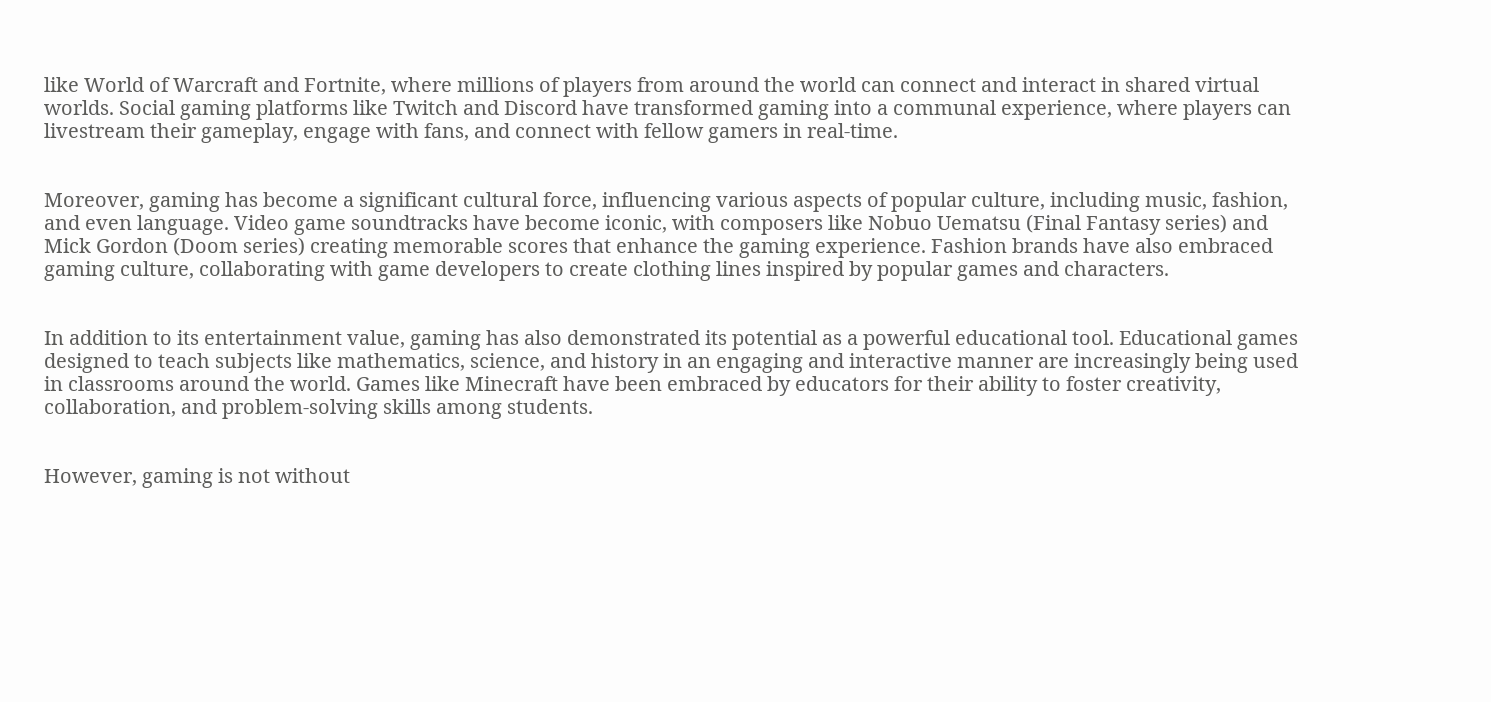like World of Warcraft and Fortnite, where millions of players from around the world can connect and interact in shared virtual worlds. Social gaming platforms like Twitch and Discord have transformed gaming into a communal experience, where players can livestream their gameplay, engage with fans, and connect with fellow gamers in real-time.


Moreover, gaming has become a significant cultural force, influencing various aspects of popular culture, including music, fashion, and even language. Video game soundtracks have become iconic, with composers like Nobuo Uematsu (Final Fantasy series) and Mick Gordon (Doom series) creating memorable scores that enhance the gaming experience. Fashion brands have also embraced gaming culture, collaborating with game developers to create clothing lines inspired by popular games and characters.


In addition to its entertainment value, gaming has also demonstrated its potential as a powerful educational tool. Educational games designed to teach subjects like mathematics, science, and history in an engaging and interactive manner are increasingly being used in classrooms around the world. Games like Minecraft have been embraced by educators for their ability to foster creativity, collaboration, and problem-solving skills among students.


However, gaming is not without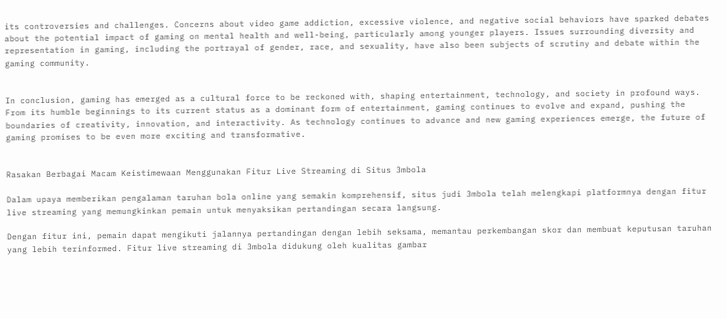its controversies and challenges. Concerns about video game addiction, excessive violence, and negative social behaviors have sparked debates about the potential impact of gaming on mental health and well-being, particularly among younger players. Issues surrounding diversity and representation in gaming, including the portrayal of gender, race, and sexuality, have also been subjects of scrutiny and debate within the gaming community.


In conclusion, gaming has emerged as a cultural force to be reckoned with, shaping entertainment, technology, and society in profound ways. From its humble beginnings to its current status as a dominant form of entertainment, gaming continues to evolve and expand, pushing the boundaries of creativity, innovation, and interactivity. As technology continues to advance and new gaming experiences emerge, the future of gaming promises to be even more exciting and transformative.


Rasakan Berbagai Macam Keistimewaan Menggunakan Fitur Live Streaming di Situs 3mbola

Dalam upaya memberikan pengalaman taruhan bola online yang semakin komprehensif, situs judi 3mbola telah melengkapi platformnya dengan fitur live streaming yang memungkinkan pemain untuk menyaksikan pertandingan secara langsung.

Dengan fitur ini, pemain dapat mengikuti jalannya pertandingan dengan lebih seksama, memantau perkembangan skor dan membuat keputusan taruhan yang lebih terinformed. Fitur live streaming di 3mbola didukung oleh kualitas gambar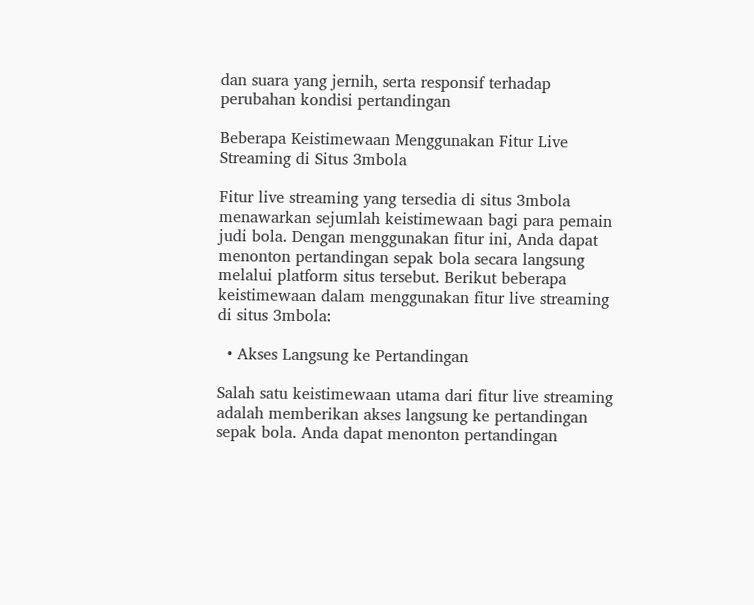dan suara yang jernih, serta responsif terhadap perubahan kondisi pertandingan

Beberapa Keistimewaan Menggunakan Fitur Live Streaming di Situs 3mbola

Fitur live streaming yang tersedia di situs 3mbola menawarkan sejumlah keistimewaan bagi para pemain judi bola. Dengan menggunakan fitur ini, Anda dapat menonton pertandingan sepak bola secara langsung melalui platform situs tersebut. Berikut beberapa keistimewaan dalam menggunakan fitur live streaming di situs 3mbola:

  • Akses Langsung ke Pertandingan

Salah satu keistimewaan utama dari fitur live streaming adalah memberikan akses langsung ke pertandingan sepak bola. Anda dapat menonton pertandingan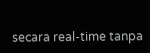secara real-time tanpa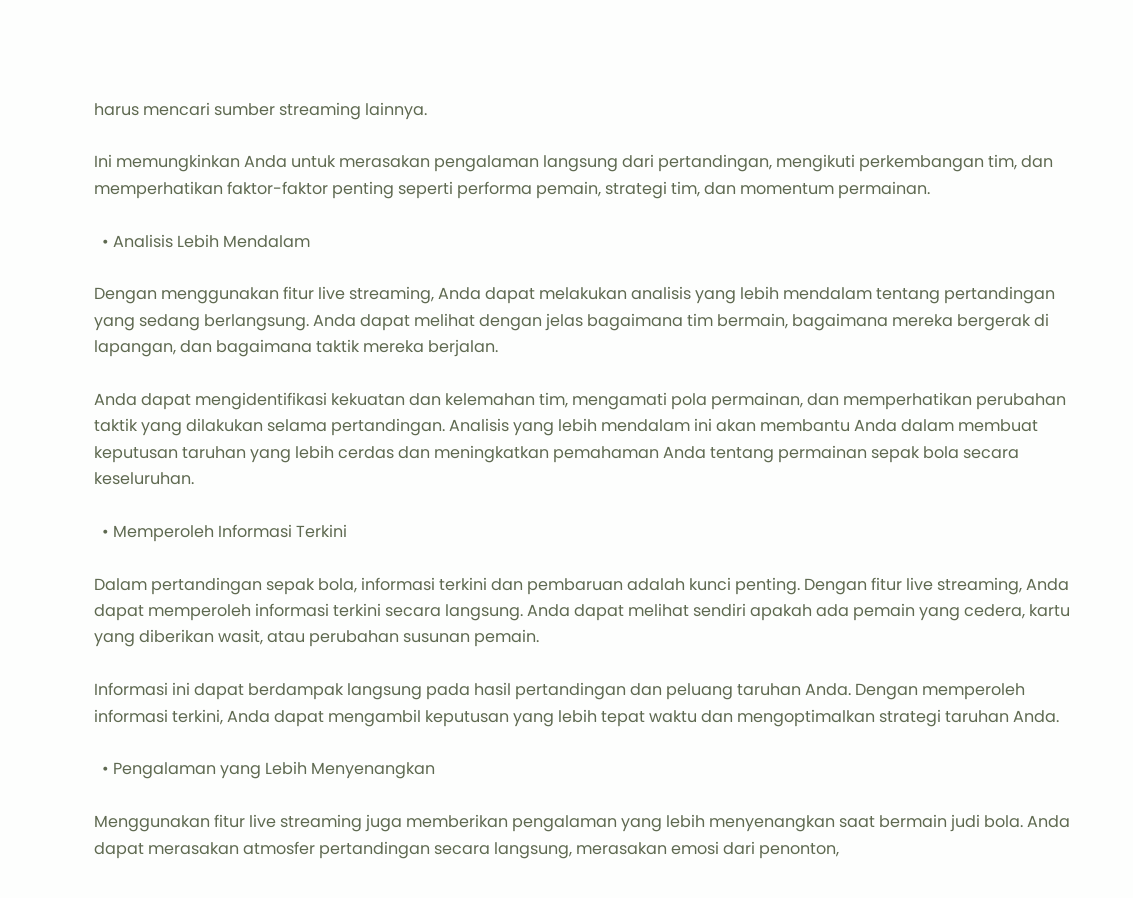harus mencari sumber streaming lainnya.

Ini memungkinkan Anda untuk merasakan pengalaman langsung dari pertandingan, mengikuti perkembangan tim, dan memperhatikan faktor-faktor penting seperti performa pemain, strategi tim, dan momentum permainan.

  • Analisis Lebih Mendalam

Dengan menggunakan fitur live streaming, Anda dapat melakukan analisis yang lebih mendalam tentang pertandingan yang sedang berlangsung. Anda dapat melihat dengan jelas bagaimana tim bermain, bagaimana mereka bergerak di lapangan, dan bagaimana taktik mereka berjalan.

Anda dapat mengidentifikasi kekuatan dan kelemahan tim, mengamati pola permainan, dan memperhatikan perubahan taktik yang dilakukan selama pertandingan. Analisis yang lebih mendalam ini akan membantu Anda dalam membuat keputusan taruhan yang lebih cerdas dan meningkatkan pemahaman Anda tentang permainan sepak bola secara keseluruhan.

  • Memperoleh Informasi Terkini

Dalam pertandingan sepak bola, informasi terkini dan pembaruan adalah kunci penting. Dengan fitur live streaming, Anda dapat memperoleh informasi terkini secara langsung. Anda dapat melihat sendiri apakah ada pemain yang cedera, kartu yang diberikan wasit, atau perubahan susunan pemain.

Informasi ini dapat berdampak langsung pada hasil pertandingan dan peluang taruhan Anda. Dengan memperoleh informasi terkini, Anda dapat mengambil keputusan yang lebih tepat waktu dan mengoptimalkan strategi taruhan Anda.

  • Pengalaman yang Lebih Menyenangkan

Menggunakan fitur live streaming juga memberikan pengalaman yang lebih menyenangkan saat bermain judi bola. Anda dapat merasakan atmosfer pertandingan secara langsung, merasakan emosi dari penonton,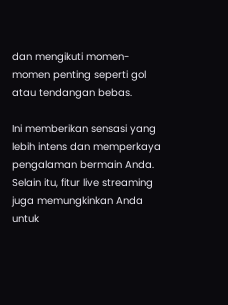dan mengikuti momen-momen penting seperti gol atau tendangan bebas.

Ini memberikan sensasi yang lebih intens dan memperkaya pengalaman bermain Anda. Selain itu, fitur live streaming juga memungkinkan Anda untuk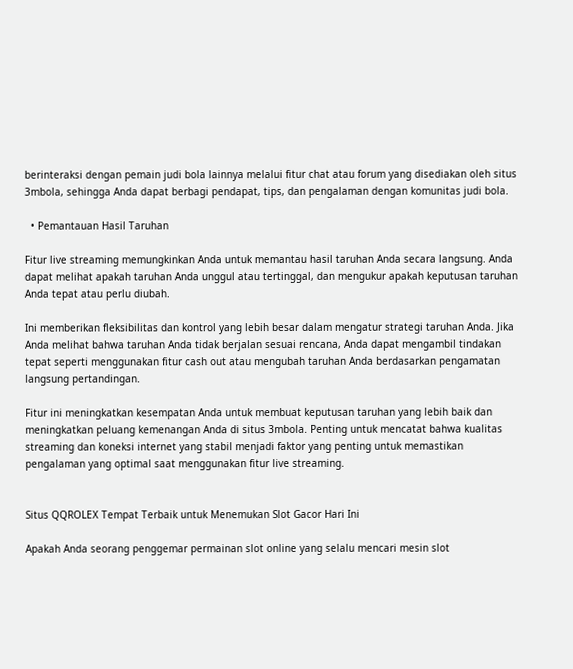berinteraksi dengan pemain judi bola lainnya melalui fitur chat atau forum yang disediakan oleh situs 3mbola, sehingga Anda dapat berbagi pendapat, tips, dan pengalaman dengan komunitas judi bola.

  • Pemantauan Hasil Taruhan

Fitur live streaming memungkinkan Anda untuk memantau hasil taruhan Anda secara langsung. Anda dapat melihat apakah taruhan Anda unggul atau tertinggal, dan mengukur apakah keputusan taruhan Anda tepat atau perlu diubah.

Ini memberikan fleksibilitas dan kontrol yang lebih besar dalam mengatur strategi taruhan Anda. Jika Anda melihat bahwa taruhan Anda tidak berjalan sesuai rencana, Anda dapat mengambil tindakan tepat seperti menggunakan fitur cash out atau mengubah taruhan Anda berdasarkan pengamatan langsung pertandingan.

Fitur ini meningkatkan kesempatan Anda untuk membuat keputusan taruhan yang lebih baik dan meningkatkan peluang kemenangan Anda di situs 3mbola. Penting untuk mencatat bahwa kualitas streaming dan koneksi internet yang stabil menjadi faktor yang penting untuk memastikan pengalaman yang optimal saat menggunakan fitur live streaming.


Situs QQROLEX Tempat Terbaik untuk Menemukan Slot Gacor Hari Ini

Apakah Anda seorang penggemar permainan slot online yang selalu mencari mesin slot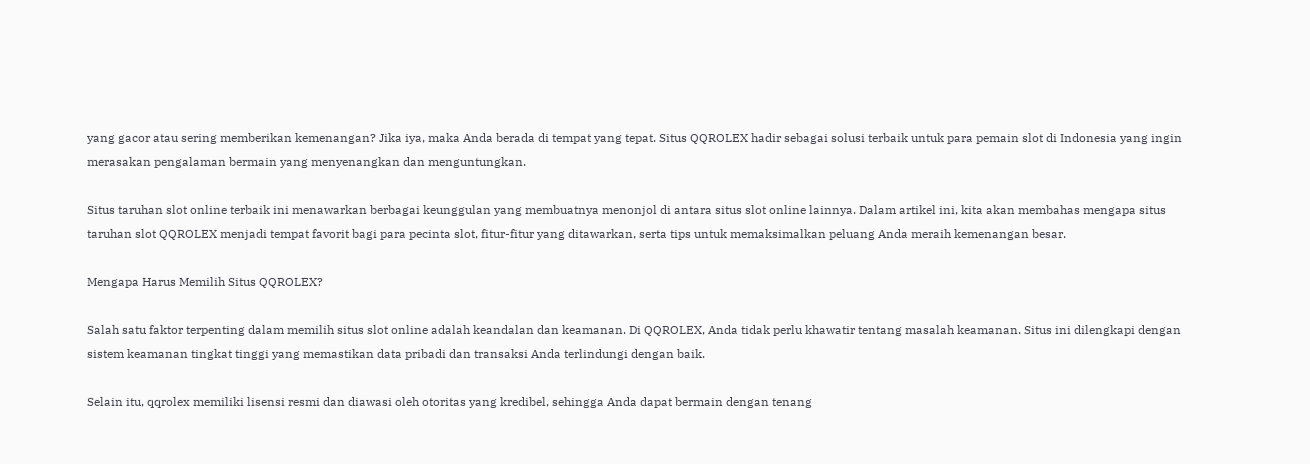yang gacor atau sering memberikan kemenangan? Jika iya, maka Anda berada di tempat yang tepat. Situs QQROLEX hadir sebagai solusi terbaik untuk para pemain slot di Indonesia yang ingin merasakan pengalaman bermain yang menyenangkan dan menguntungkan.

Situs taruhan slot online terbaik ini menawarkan berbagai keunggulan yang membuatnya menonjol di antara situs slot online lainnya. Dalam artikel ini, kita akan membahas mengapa situs taruhan slot QQROLEX menjadi tempat favorit bagi para pecinta slot, fitur-fitur yang ditawarkan, serta tips untuk memaksimalkan peluang Anda meraih kemenangan besar.

Mengapa Harus Memilih Situs QQROLEX?

Salah satu faktor terpenting dalam memilih situs slot online adalah keandalan dan keamanan. Di QQROLEX, Anda tidak perlu khawatir tentang masalah keamanan. Situs ini dilengkapi dengan sistem keamanan tingkat tinggi yang memastikan data pribadi dan transaksi Anda terlindungi dengan baik.

Selain itu, qqrolex memiliki lisensi resmi dan diawasi oleh otoritas yang kredibel, sehingga Anda dapat bermain dengan tenang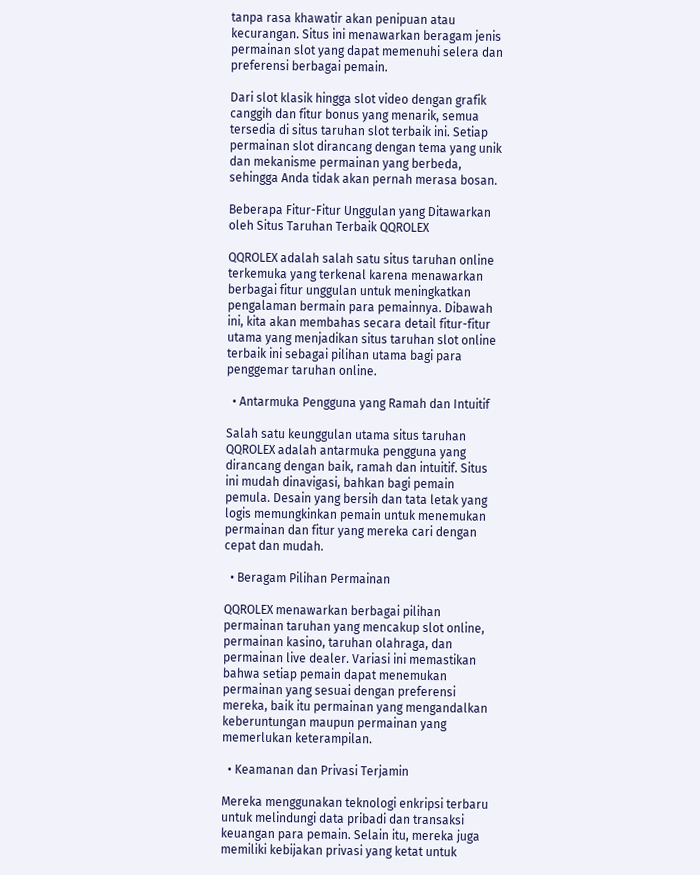tanpa rasa khawatir akan penipuan atau kecurangan. Situs ini menawarkan beragam jenis permainan slot yang dapat memenuhi selera dan preferensi berbagai pemain.

Dari slot klasik hingga slot video dengan grafik canggih dan fitur bonus yang menarik, semua tersedia di situs taruhan slot terbaik ini. Setiap permainan slot dirancang dengan tema yang unik dan mekanisme permainan yang berbeda, sehingga Anda tidak akan pernah merasa bosan.

Beberapa Fitur-Fitur Unggulan yang Ditawarkan oleh Situs Taruhan Terbaik QQROLEX

QQROLEX adalah salah satu situs taruhan online terkemuka yang terkenal karena menawarkan berbagai fitur unggulan untuk meningkatkan pengalaman bermain para pemainnya. Dibawah ini, kita akan membahas secara detail fitur-fitur utama yang menjadikan situs taruhan slot online terbaik ini sebagai pilihan utama bagi para penggemar taruhan online.

  • Antarmuka Pengguna yang Ramah dan Intuitif

Salah satu keunggulan utama situs taruhan QQROLEX adalah antarmuka pengguna yang dirancang dengan baik, ramah dan intuitif. Situs ini mudah dinavigasi, bahkan bagi pemain pemula. Desain yang bersih dan tata letak yang logis memungkinkan pemain untuk menemukan permainan dan fitur yang mereka cari dengan cepat dan mudah.

  • Beragam Pilihan Permainan

QQROLEX menawarkan berbagai pilihan permainan taruhan yang mencakup slot online, permainan kasino, taruhan olahraga, dan permainan live dealer. Variasi ini memastikan bahwa setiap pemain dapat menemukan permainan yang sesuai dengan preferensi mereka, baik itu permainan yang mengandalkan keberuntungan maupun permainan yang memerlukan keterampilan.

  • Keamanan dan Privasi Terjamin

Mereka menggunakan teknologi enkripsi terbaru untuk melindungi data pribadi dan transaksi keuangan para pemain. Selain itu, mereka juga memiliki kebijakan privasi yang ketat untuk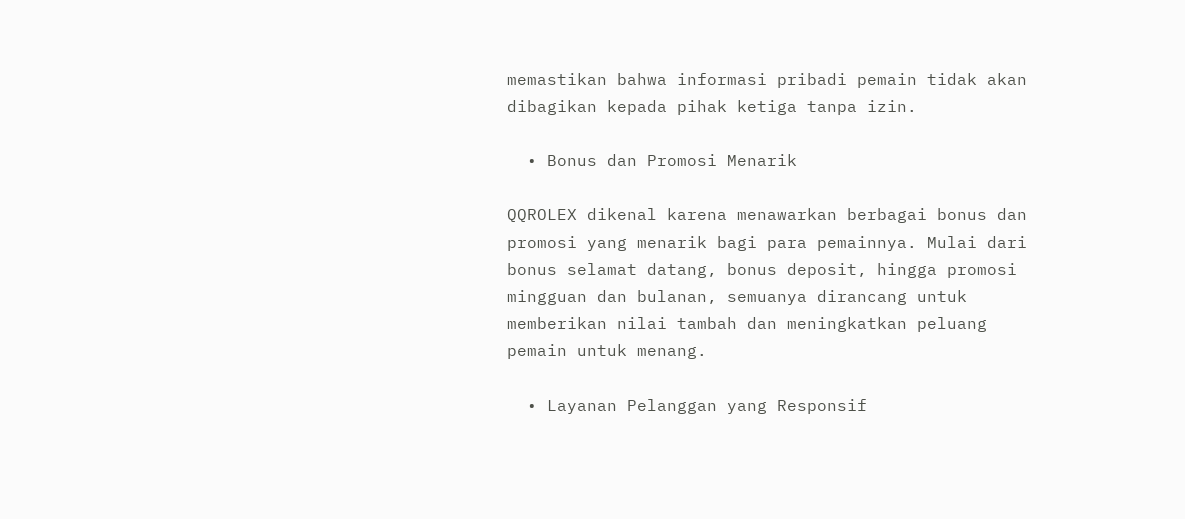memastikan bahwa informasi pribadi pemain tidak akan dibagikan kepada pihak ketiga tanpa izin.

  • Bonus dan Promosi Menarik

QQROLEX dikenal karena menawarkan berbagai bonus dan promosi yang menarik bagi para pemainnya. Mulai dari bonus selamat datang, bonus deposit, hingga promosi mingguan dan bulanan, semuanya dirancang untuk memberikan nilai tambah dan meningkatkan peluang pemain untuk menang.

  • Layanan Pelanggan yang Responsif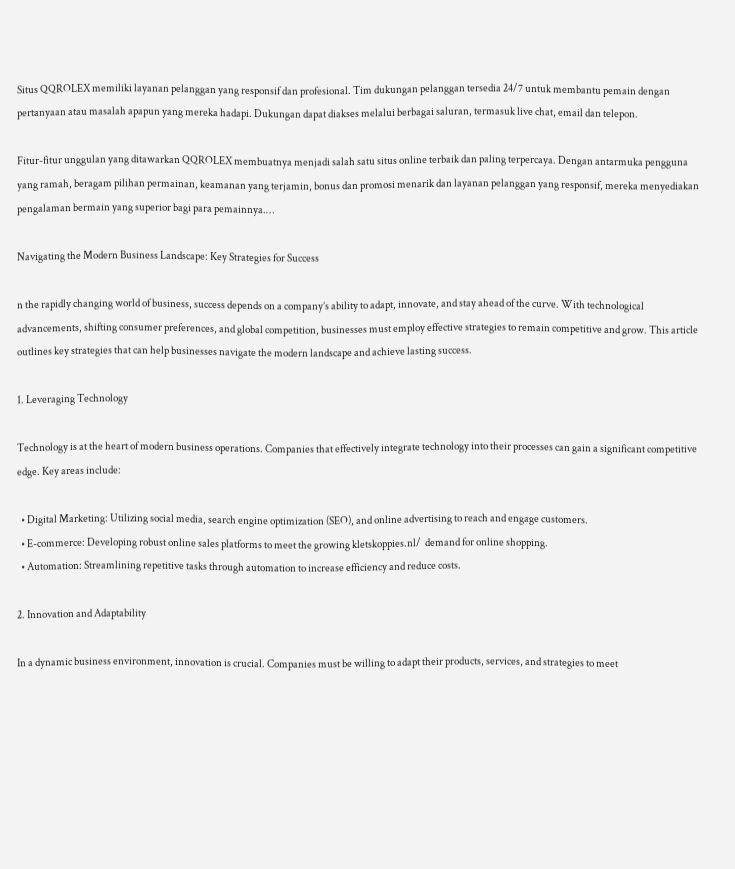Situs QQROLEX memiliki layanan pelanggan yang responsif dan profesional. Tim dukungan pelanggan tersedia 24/7 untuk membantu pemain dengan pertanyaan atau masalah apapun yang mereka hadapi. Dukungan dapat diakses melalui berbagai saluran, termasuk live chat, email dan telepon.

Fitur-fitur unggulan yang ditawarkan QQROLEX membuatnya menjadi salah satu situs online terbaik dan paling terpercaya. Dengan antarmuka pengguna yang ramah, beragam pilihan permainan, keamanan yang terjamin, bonus dan promosi menarik dan layanan pelanggan yang responsif, mereka menyediakan pengalaman bermain yang superior bagi para pemainnya.…

Navigating the Modern Business Landscape: Key Strategies for Success

n the rapidly changing world of business, success depends on a company’s ability to adapt, innovate, and stay ahead of the curve. With technological advancements, shifting consumer preferences, and global competition, businesses must employ effective strategies to remain competitive and grow. This article outlines key strategies that can help businesses navigate the modern landscape and achieve lasting success.

1. Leveraging Technology

Technology is at the heart of modern business operations. Companies that effectively integrate technology into their processes can gain a significant competitive edge. Key areas include:

  • Digital Marketing: Utilizing social media, search engine optimization (SEO), and online advertising to reach and engage customers.
  • E-commerce: Developing robust online sales platforms to meet the growing kletskoppies.nl/  demand for online shopping.
  • Automation: Streamlining repetitive tasks through automation to increase efficiency and reduce costs.

2. Innovation and Adaptability

In a dynamic business environment, innovation is crucial. Companies must be willing to adapt their products, services, and strategies to meet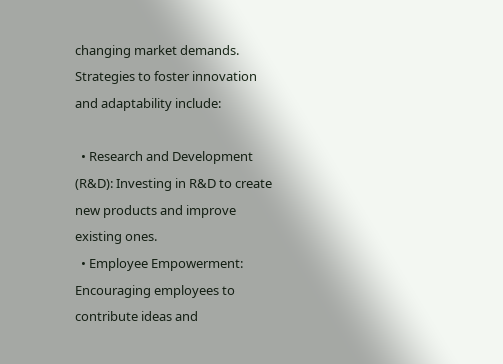changing market demands. Strategies to foster innovation and adaptability include:

  • Research and Development (R&D): Investing in R&D to create new products and improve existing ones.
  • Employee Empowerment: Encouraging employees to contribute ideas and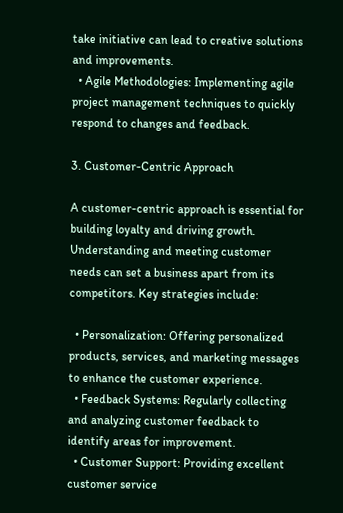take initiative can lead to creative solutions and improvements.
  • Agile Methodologies: Implementing agile project management techniques to quickly respond to changes and feedback.

3. Customer-Centric Approach

A customer-centric approach is essential for building loyalty and driving growth. Understanding and meeting customer needs can set a business apart from its competitors. Key strategies include:

  • Personalization: Offering personalized products, services, and marketing messages to enhance the customer experience.
  • Feedback Systems: Regularly collecting and analyzing customer feedback to identify areas for improvement.
  • Customer Support: Providing excellent customer service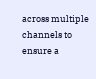across multiple channels to ensure a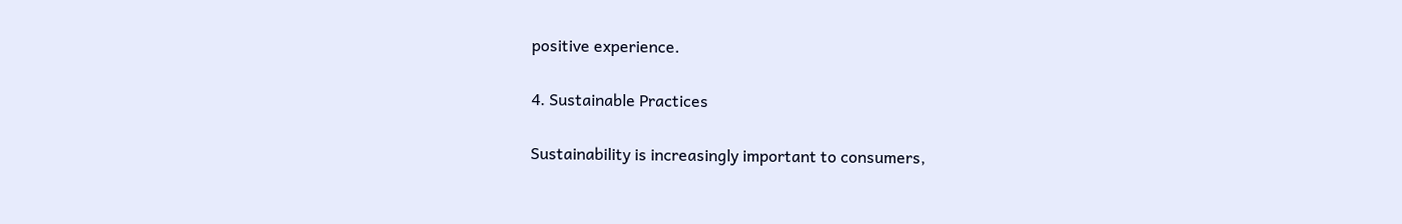positive experience.

4. Sustainable Practices

Sustainability is increasingly important to consumers,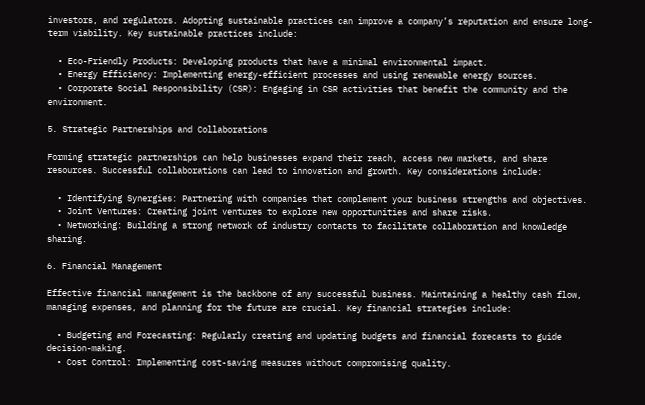investors, and regulators. Adopting sustainable practices can improve a company’s reputation and ensure long-term viability. Key sustainable practices include:

  • Eco-Friendly Products: Developing products that have a minimal environmental impact.
  • Energy Efficiency: Implementing energy-efficient processes and using renewable energy sources.
  • Corporate Social Responsibility (CSR): Engaging in CSR activities that benefit the community and the environment.

5. Strategic Partnerships and Collaborations

Forming strategic partnerships can help businesses expand their reach, access new markets, and share resources. Successful collaborations can lead to innovation and growth. Key considerations include:

  • Identifying Synergies: Partnering with companies that complement your business strengths and objectives.
  • Joint Ventures: Creating joint ventures to explore new opportunities and share risks.
  • Networking: Building a strong network of industry contacts to facilitate collaboration and knowledge sharing.

6. Financial Management

Effective financial management is the backbone of any successful business. Maintaining a healthy cash flow, managing expenses, and planning for the future are crucial. Key financial strategies include:

  • Budgeting and Forecasting: Regularly creating and updating budgets and financial forecasts to guide decision-making.
  • Cost Control: Implementing cost-saving measures without compromising quality.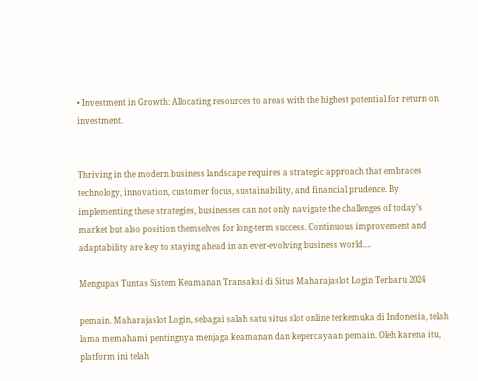• Investment in Growth: Allocating resources to areas with the highest potential for return on investment.


Thriving in the modern business landscape requires a strategic approach that embraces technology, innovation, customer focus, sustainability, and financial prudence. By implementing these strategies, businesses can not only navigate the challenges of today’s market but also position themselves for long-term success. Continuous improvement and adaptability are key to staying ahead in an ever-evolving business world.…

Mengupas Tuntas Sistem Keamanan Transaksi di Situs Maharajaslot Login Terbaru 2024

pemain. Maharajaslot Login, sebagai salah satu situs slot online terkemuka di Indonesia, telah lama memahami pentingnya menjaga keamanan dan kepercayaan pemain. Oleh karena itu, platform ini telah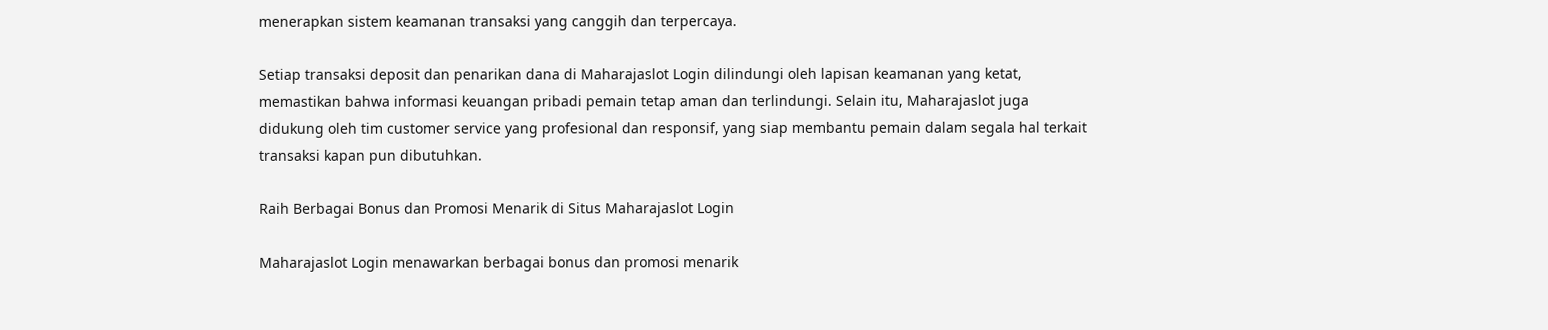menerapkan sistem keamanan transaksi yang canggih dan terpercaya.

Setiap transaksi deposit dan penarikan dana di Maharajaslot Login dilindungi oleh lapisan keamanan yang ketat, memastikan bahwa informasi keuangan pribadi pemain tetap aman dan terlindungi. Selain itu, Maharajaslot juga didukung oleh tim customer service yang profesional dan responsif, yang siap membantu pemain dalam segala hal terkait transaksi kapan pun dibutuhkan.

Raih Berbagai Bonus dan Promosi Menarik di Situs Maharajaslot Login

Maharajaslot Login menawarkan berbagai bonus dan promosi menarik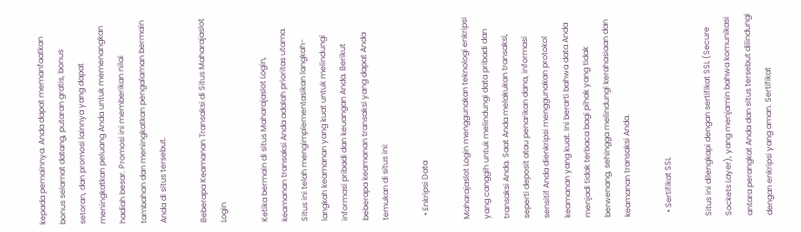kepada pemainnya. Anda dapat memanfaatkan bonus selamat datang, putaran gratis, bonus setoran, dan promosi lainnya yang dapat meningkatkan peluang Anda untuk memenangkan hadiah besar. Promosi ini memberikan nilai tambahan dan meningkatkan pengalaman bermain Anda di situs tersebut.

Beberapa Keamanan Transaksi di Situs Maharajaslot Login

Ketika bermain di situs Maharajaslot Login, keamanan transaksi Anda adalah prioritas utama. Situs ini telah mengimplementasikan langkah-langkah keamanan yang kuat untuk melindungi informasi pribadi dan keuangan Anda. Berikut beberapa keamanan transaksi yang dapat Anda temukan di situs ini:

  • Enkripsi Data

Maharajaslot Login menggunakan teknologi enkripsi yang canggih untuk melindungi data pribadi dan transaksi Anda. Saat Anda melakukan transaksi, seperti deposit atau penarikan dana, informasi sensitif Anda dienkripsi menggunakan protokol keamanan yang kuat. Ini berarti bahwa data Anda menjadi tidak terbaca bagi pihak yang tidak berwenang, sehingga melindungi kerahasiaan dan keamanan transaksi Anda.

  • Sertifikat SSL

Situs ini dilengkapi dengan sertifikat SSL (Secure Sockets Layer), yang menjamin bahwa komunikasi antara perangkat Anda dan situs tersebut dilindungi dengan enkripsi yang aman. Sertifikat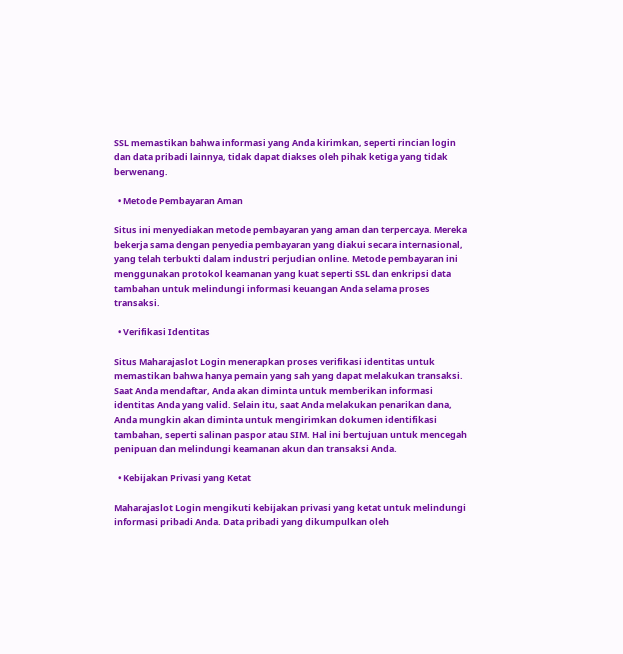SSL memastikan bahwa informasi yang Anda kirimkan, seperti rincian login dan data pribadi lainnya, tidak dapat diakses oleh pihak ketiga yang tidak berwenang.

  • Metode Pembayaran Aman

Situs ini menyediakan metode pembayaran yang aman dan terpercaya. Mereka bekerja sama dengan penyedia pembayaran yang diakui secara internasional, yang telah terbukti dalam industri perjudian online. Metode pembayaran ini menggunakan protokol keamanan yang kuat seperti SSL dan enkripsi data tambahan untuk melindungi informasi keuangan Anda selama proses transaksi.

  • Verifikasi Identitas

Situs Maharajaslot Login menerapkan proses verifikasi identitas untuk memastikan bahwa hanya pemain yang sah yang dapat melakukan transaksi. Saat Anda mendaftar, Anda akan diminta untuk memberikan informasi identitas Anda yang valid. Selain itu, saat Anda melakukan penarikan dana, Anda mungkin akan diminta untuk mengirimkan dokumen identifikasi tambahan, seperti salinan paspor atau SIM. Hal ini bertujuan untuk mencegah penipuan dan melindungi keamanan akun dan transaksi Anda.

  • Kebijakan Privasi yang Ketat

Maharajaslot Login mengikuti kebijakan privasi yang ketat untuk melindungi informasi pribadi Anda. Data pribadi yang dikumpulkan oleh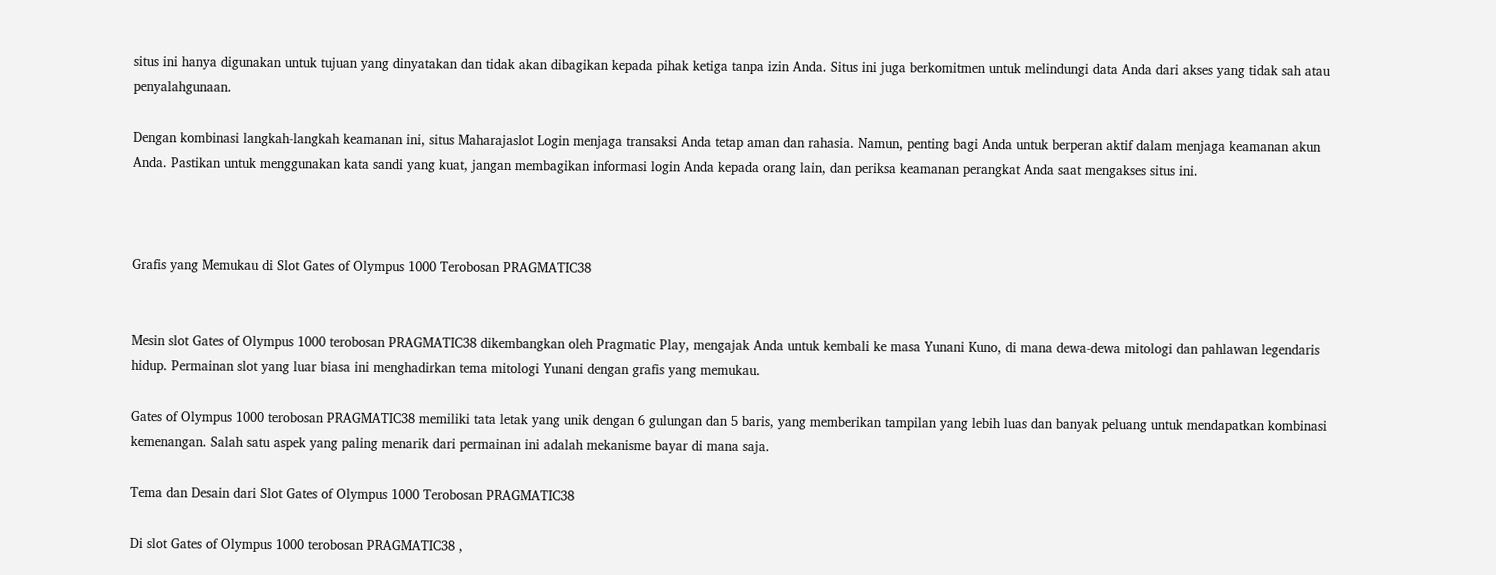situs ini hanya digunakan untuk tujuan yang dinyatakan dan tidak akan dibagikan kepada pihak ketiga tanpa izin Anda. Situs ini juga berkomitmen untuk melindungi data Anda dari akses yang tidak sah atau penyalahgunaan.

Dengan kombinasi langkah-langkah keamanan ini, situs Maharajaslot Login menjaga transaksi Anda tetap aman dan rahasia. Namun, penting bagi Anda untuk berperan aktif dalam menjaga keamanan akun Anda. Pastikan untuk menggunakan kata sandi yang kuat, jangan membagikan informasi login Anda kepada orang lain, dan periksa keamanan perangkat Anda saat mengakses situs ini.



Grafis yang Memukau di Slot Gates of Olympus 1000 Terobosan PRAGMATIC38


Mesin slot Gates of Olympus 1000 terobosan PRAGMATIC38 dikembangkan oleh Pragmatic Play, mengajak Anda untuk kembali ke masa Yunani Kuno, di mana dewa-dewa mitologi dan pahlawan legendaris hidup. Permainan slot yang luar biasa ini menghadirkan tema mitologi Yunani dengan grafis yang memukau.

Gates of Olympus 1000 terobosan PRAGMATIC38 memiliki tata letak yang unik dengan 6 gulungan dan 5 baris, yang memberikan tampilan yang lebih luas dan banyak peluang untuk mendapatkan kombinasi kemenangan. Salah satu aspek yang paling menarik dari permainan ini adalah mekanisme bayar di mana saja.

Tema dan Desain dari Slot Gates of Olympus 1000 Terobosan PRAGMATIC38

Di slot Gates of Olympus 1000 terobosan PRAGMATIC38 ,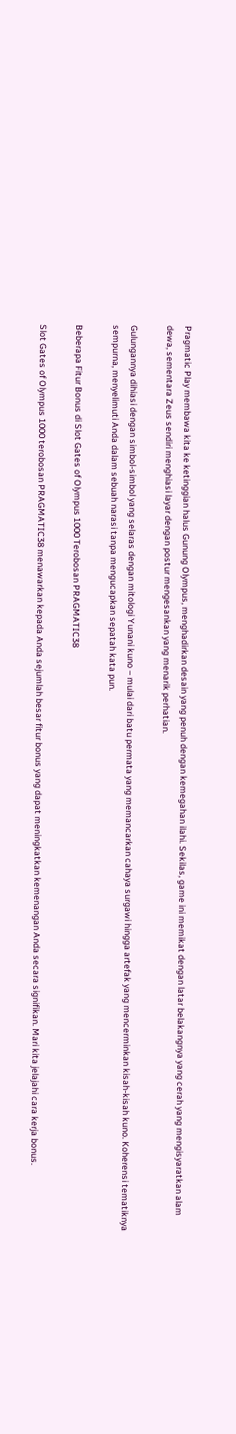Pragmatic Play membawa kita ke ketinggian halus Gunung Olympus, menghadirkan desain yang penuh dengan kemegahan ilahi. Sekilas, game ini memikat dengan latar belakangnya yang cerah yang mengisyaratkan alam dewa, sementara Zeus sendiri menghiasi layar dengan postur mengesankan yang menarik perhatian.

Gulungannya dihiasi dengan simbol-simbol yang selaras dengan mitologi Yunani kuno – mulai dari batu permata yang memancarkan cahaya surgawi hingga artefak yang mencerminkan kisah-kisah kuno. Koherensi tematiknya sempurna, menyelimuti Anda dalam sebuah narasi tanpa mengucapkan sepatah kata pun.

Beberapa Fitur Bonus di Slot Gates of Olympus 1000 Terobosan PRAGMATIC38

Slot Gates of Olympus 1000 terobosan PRAGMATIC38 menawarkan kepada Anda sejumlah besar fitur bonus yang dapat meningkatkan kemenangan Anda secara signifikan. Mari kita jelajahi cara kerja bonus.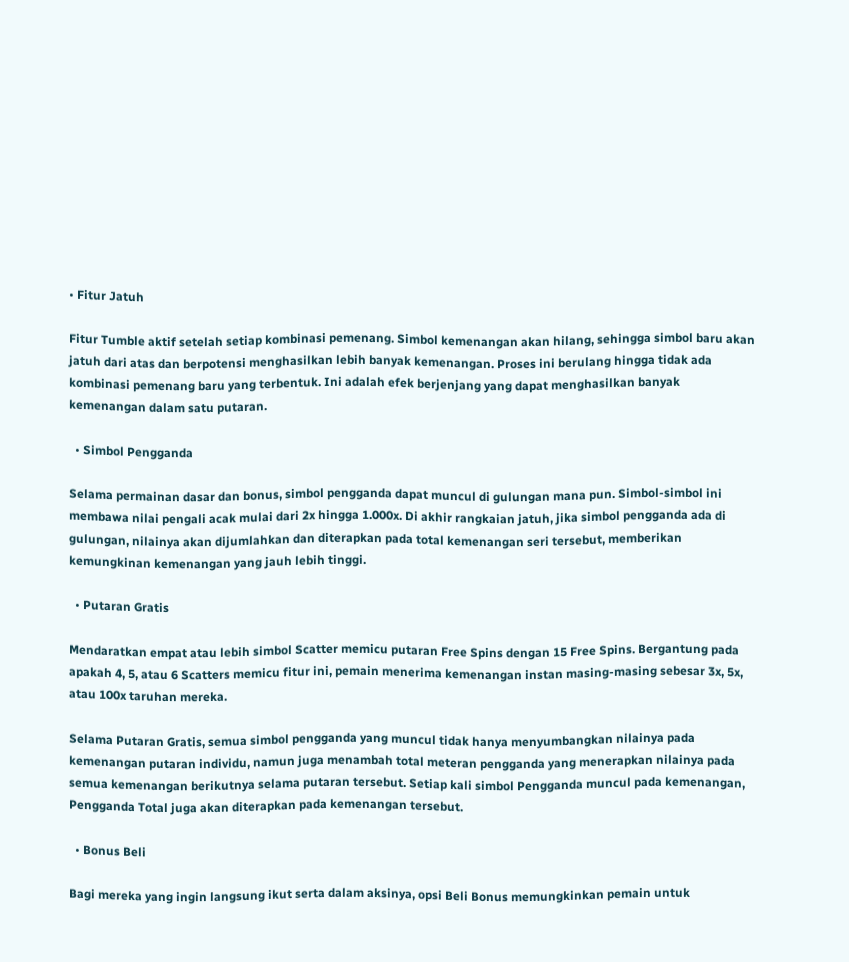• Fitur Jatuh

Fitur Tumble aktif setelah setiap kombinasi pemenang. Simbol kemenangan akan hilang, sehingga simbol baru akan jatuh dari atas dan berpotensi menghasilkan lebih banyak kemenangan. Proses ini berulang hingga tidak ada kombinasi pemenang baru yang terbentuk. Ini adalah efek berjenjang yang dapat menghasilkan banyak kemenangan dalam satu putaran.

  • Simbol Pengganda

Selama permainan dasar dan bonus, simbol pengganda dapat muncul di gulungan mana pun. Simbol-simbol ini membawa nilai pengali acak mulai dari 2x hingga 1.000x. Di akhir rangkaian jatuh, jika simbol pengganda ada di gulungan, nilainya akan dijumlahkan dan diterapkan pada total kemenangan seri tersebut, memberikan kemungkinan kemenangan yang jauh lebih tinggi.

  • Putaran Gratis

Mendaratkan empat atau lebih simbol Scatter memicu putaran Free Spins dengan 15 Free Spins. Bergantung pada apakah 4, 5, atau 6 Scatters memicu fitur ini, pemain menerima kemenangan instan masing-masing sebesar 3x, 5x, atau 100x taruhan mereka.

Selama Putaran Gratis, semua simbol pengganda yang muncul tidak hanya menyumbangkan nilainya pada kemenangan putaran individu, namun juga menambah total meteran pengganda yang menerapkan nilainya pada semua kemenangan berikutnya selama putaran tersebut. Setiap kali simbol Pengganda muncul pada kemenangan, Pengganda Total juga akan diterapkan pada kemenangan tersebut.

  • Bonus Beli

Bagi mereka yang ingin langsung ikut serta dalam aksinya, opsi Beli Bonus memungkinkan pemain untuk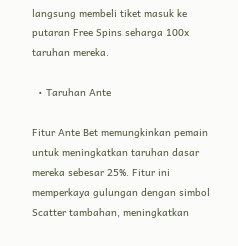langsung membeli tiket masuk ke putaran Free Spins seharga 100x taruhan mereka.

  • Taruhan Ante

Fitur Ante Bet memungkinkan pemain untuk meningkatkan taruhan dasar mereka sebesar 25%. Fitur ini memperkaya gulungan dengan simbol Scatter tambahan, meningkatkan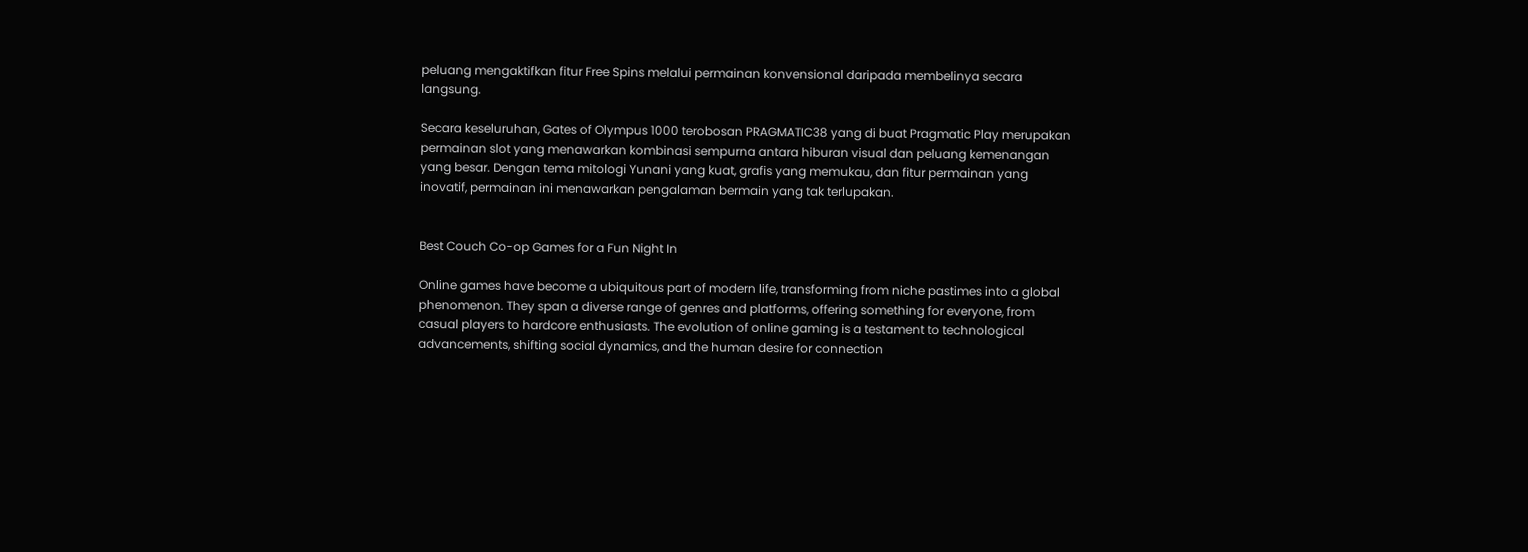peluang mengaktifkan fitur Free Spins melalui permainan konvensional daripada membelinya secara langsung.

Secara keseluruhan, Gates of Olympus 1000 terobosan PRAGMATIC38 yang di buat Pragmatic Play merupakan permainan slot yang menawarkan kombinasi sempurna antara hiburan visual dan peluang kemenangan yang besar. Dengan tema mitologi Yunani yang kuat, grafis yang memukau, dan fitur permainan yang inovatif, permainan ini menawarkan pengalaman bermain yang tak terlupakan.


Best Couch Co-op Games for a Fun Night In

Online games have become a ubiquitous part of modern life, transforming from niche pastimes into a global phenomenon. They span a diverse range of genres and platforms, offering something for everyone, from casual players to hardcore enthusiasts. The evolution of online gaming is a testament to technological advancements, shifting social dynamics, and the human desire for connection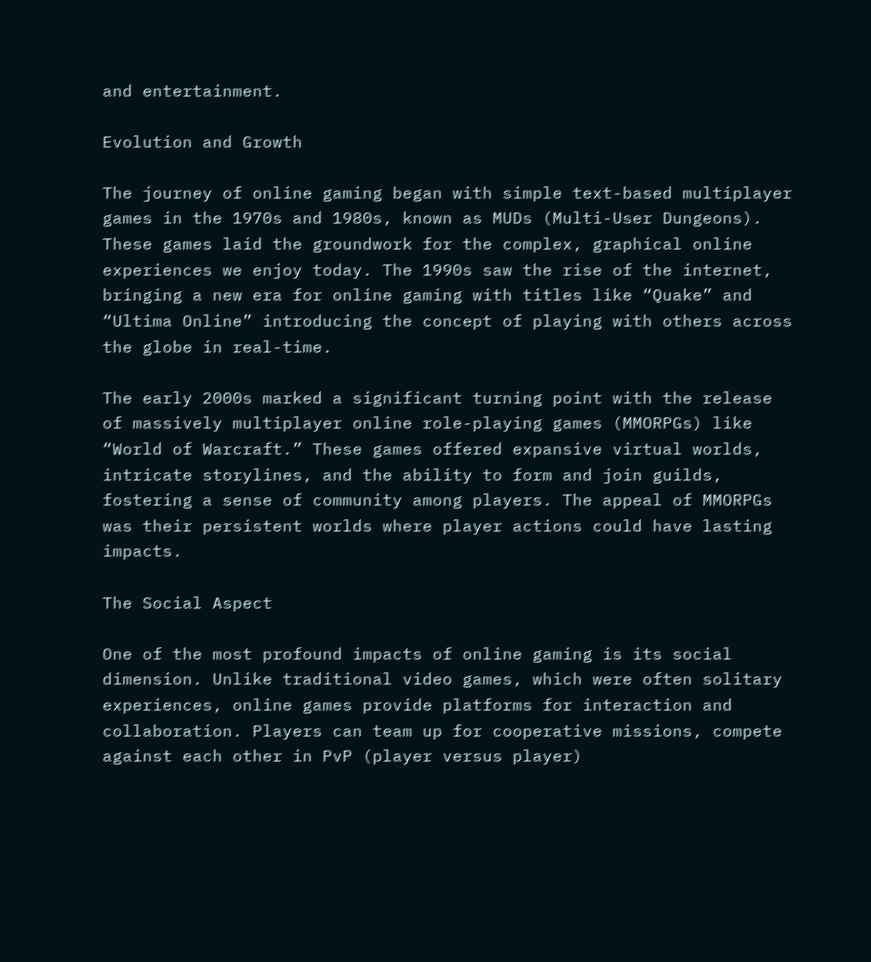and entertainment.

Evolution and Growth

The journey of online gaming began with simple text-based multiplayer games in the 1970s and 1980s, known as MUDs (Multi-User Dungeons). These games laid the groundwork for the complex, graphical online experiences we enjoy today. The 1990s saw the rise of the internet, bringing a new era for online gaming with titles like “Quake” and “Ultima Online” introducing the concept of playing with others across the globe in real-time.

The early 2000s marked a significant turning point with the release of massively multiplayer online role-playing games (MMORPGs) like “World of Warcraft.” These games offered expansive virtual worlds, intricate storylines, and the ability to form and join guilds, fostering a sense of community among players. The appeal of MMORPGs was their persistent worlds where player actions could have lasting impacts.

The Social Aspect

One of the most profound impacts of online gaming is its social dimension. Unlike traditional video games, which were often solitary experiences, online games provide platforms for interaction and collaboration. Players can team up for cooperative missions, compete against each other in PvP (player versus player)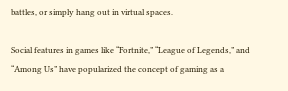battles, or simply hang out in virtual spaces.

Social features in games like “Fortnite,” “League of Legends,” and “Among Us” have popularized the concept of gaming as a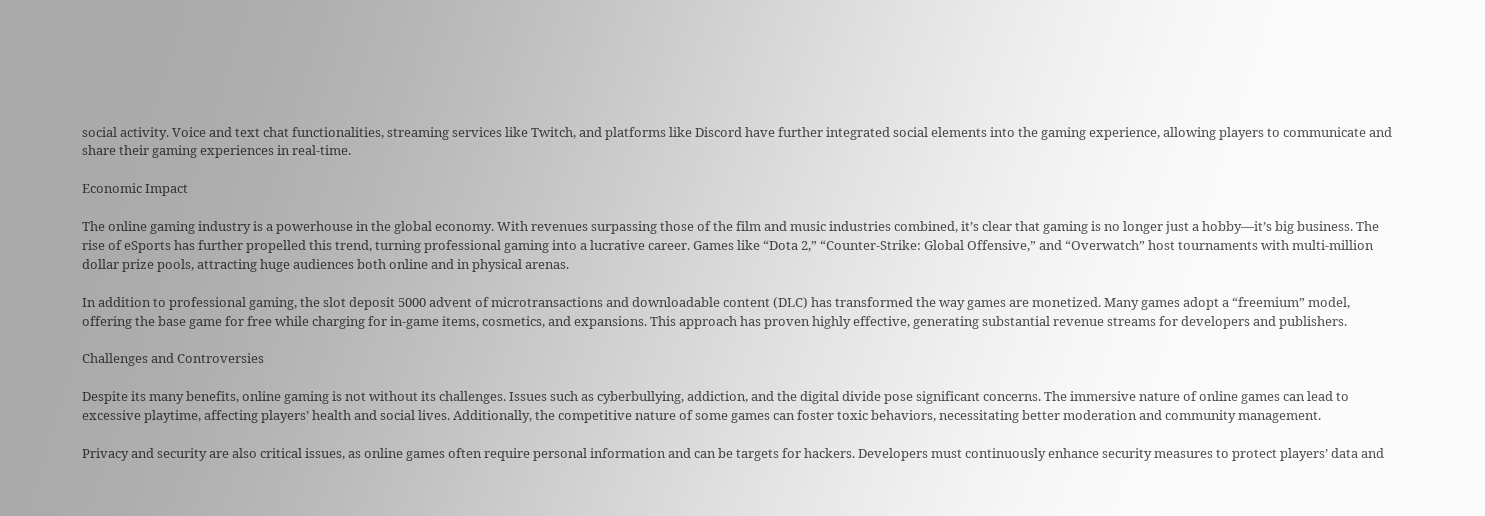social activity. Voice and text chat functionalities, streaming services like Twitch, and platforms like Discord have further integrated social elements into the gaming experience, allowing players to communicate and share their gaming experiences in real-time.

Economic Impact

The online gaming industry is a powerhouse in the global economy. With revenues surpassing those of the film and music industries combined, it’s clear that gaming is no longer just a hobby—it’s big business. The rise of eSports has further propelled this trend, turning professional gaming into a lucrative career. Games like “Dota 2,” “Counter-Strike: Global Offensive,” and “Overwatch” host tournaments with multi-million dollar prize pools, attracting huge audiences both online and in physical arenas.

In addition to professional gaming, the slot deposit 5000 advent of microtransactions and downloadable content (DLC) has transformed the way games are monetized. Many games adopt a “freemium” model, offering the base game for free while charging for in-game items, cosmetics, and expansions. This approach has proven highly effective, generating substantial revenue streams for developers and publishers.

Challenges and Controversies

Despite its many benefits, online gaming is not without its challenges. Issues such as cyberbullying, addiction, and the digital divide pose significant concerns. The immersive nature of online games can lead to excessive playtime, affecting players’ health and social lives. Additionally, the competitive nature of some games can foster toxic behaviors, necessitating better moderation and community management.

Privacy and security are also critical issues, as online games often require personal information and can be targets for hackers. Developers must continuously enhance security measures to protect players’ data and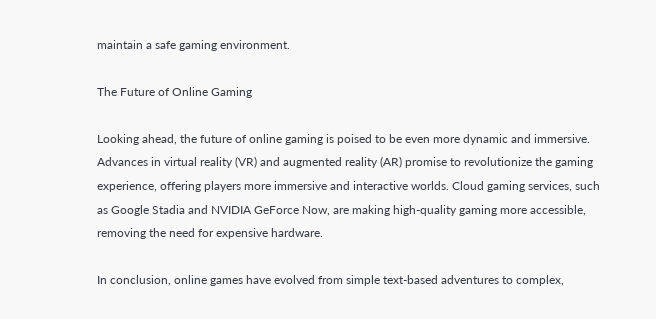maintain a safe gaming environment.

The Future of Online Gaming

Looking ahead, the future of online gaming is poised to be even more dynamic and immersive. Advances in virtual reality (VR) and augmented reality (AR) promise to revolutionize the gaming experience, offering players more immersive and interactive worlds. Cloud gaming services, such as Google Stadia and NVIDIA GeForce Now, are making high-quality gaming more accessible, removing the need for expensive hardware.

In conclusion, online games have evolved from simple text-based adventures to complex,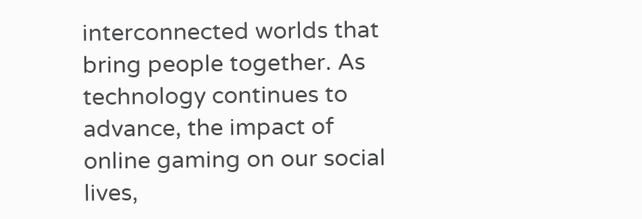interconnected worlds that bring people together. As technology continues to advance, the impact of online gaming on our social lives,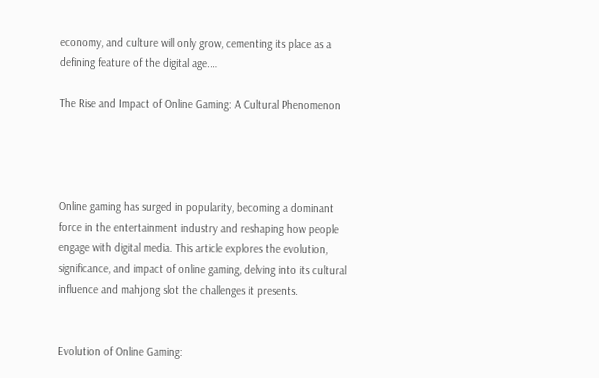economy, and culture will only grow, cementing its place as a defining feature of the digital age.…

The Rise and Impact of Online Gaming: A Cultural Phenomenon




Online gaming has surged in popularity, becoming a dominant force in the entertainment industry and reshaping how people engage with digital media. This article explores the evolution, significance, and impact of online gaming, delving into its cultural influence and mahjong slot the challenges it presents.


Evolution of Online Gaming: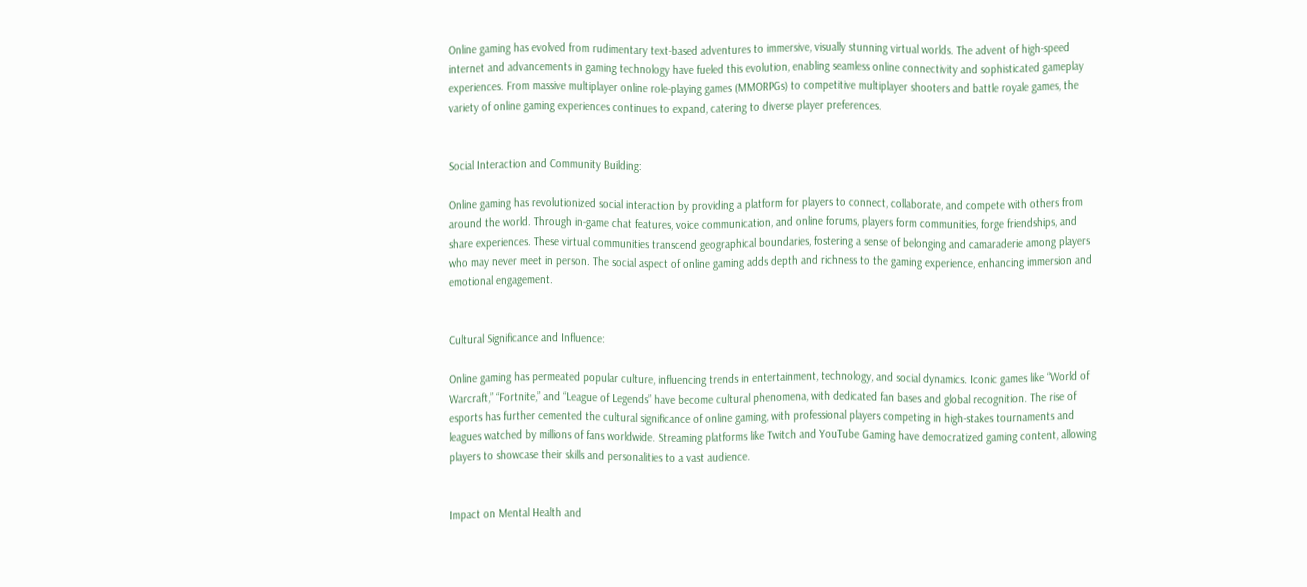Online gaming has evolved from rudimentary text-based adventures to immersive, visually stunning virtual worlds. The advent of high-speed internet and advancements in gaming technology have fueled this evolution, enabling seamless online connectivity and sophisticated gameplay experiences. From massive multiplayer online role-playing games (MMORPGs) to competitive multiplayer shooters and battle royale games, the variety of online gaming experiences continues to expand, catering to diverse player preferences.


Social Interaction and Community Building:

Online gaming has revolutionized social interaction by providing a platform for players to connect, collaborate, and compete with others from around the world. Through in-game chat features, voice communication, and online forums, players form communities, forge friendships, and share experiences. These virtual communities transcend geographical boundaries, fostering a sense of belonging and camaraderie among players who may never meet in person. The social aspect of online gaming adds depth and richness to the gaming experience, enhancing immersion and emotional engagement.


Cultural Significance and Influence:

Online gaming has permeated popular culture, influencing trends in entertainment, technology, and social dynamics. Iconic games like “World of Warcraft,” “Fortnite,” and “League of Legends” have become cultural phenomena, with dedicated fan bases and global recognition. The rise of esports has further cemented the cultural significance of online gaming, with professional players competing in high-stakes tournaments and leagues watched by millions of fans worldwide. Streaming platforms like Twitch and YouTube Gaming have democratized gaming content, allowing players to showcase their skills and personalities to a vast audience.


Impact on Mental Health and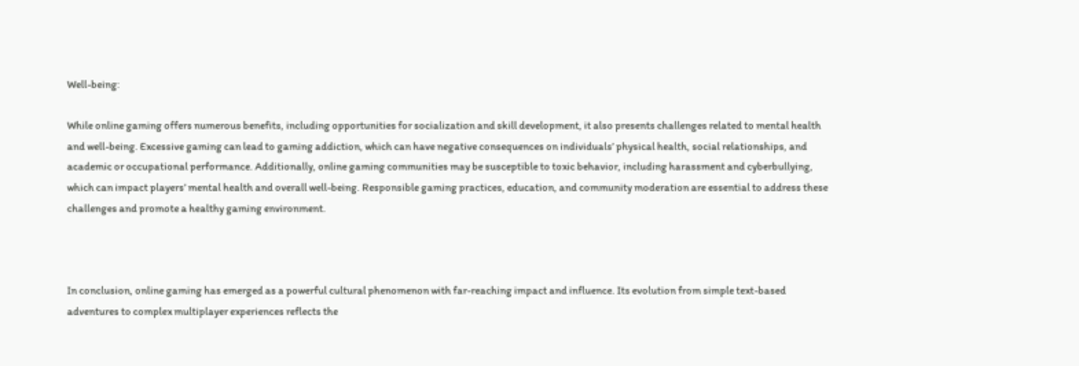Well-being:

While online gaming offers numerous benefits, including opportunities for socialization and skill development, it also presents challenges related to mental health and well-being. Excessive gaming can lead to gaming addiction, which can have negative consequences on individuals’ physical health, social relationships, and academic or occupational performance. Additionally, online gaming communities may be susceptible to toxic behavior, including harassment and cyberbullying, which can impact players’ mental health and overall well-being. Responsible gaming practices, education, and community moderation are essential to address these challenges and promote a healthy gaming environment.



In conclusion, online gaming has emerged as a powerful cultural phenomenon with far-reaching impact and influence. Its evolution from simple text-based adventures to complex multiplayer experiences reflects the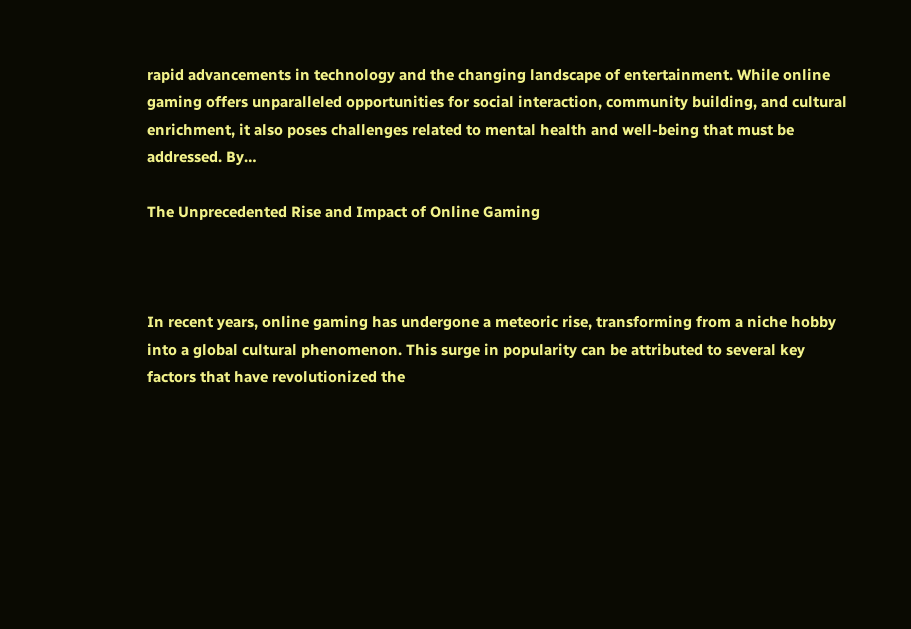rapid advancements in technology and the changing landscape of entertainment. While online gaming offers unparalleled opportunities for social interaction, community building, and cultural enrichment, it also poses challenges related to mental health and well-being that must be addressed. By…

The Unprecedented Rise and Impact of Online Gaming



In recent years, online gaming has undergone a meteoric rise, transforming from a niche hobby into a global cultural phenomenon. This surge in popularity can be attributed to several key factors that have revolutionized the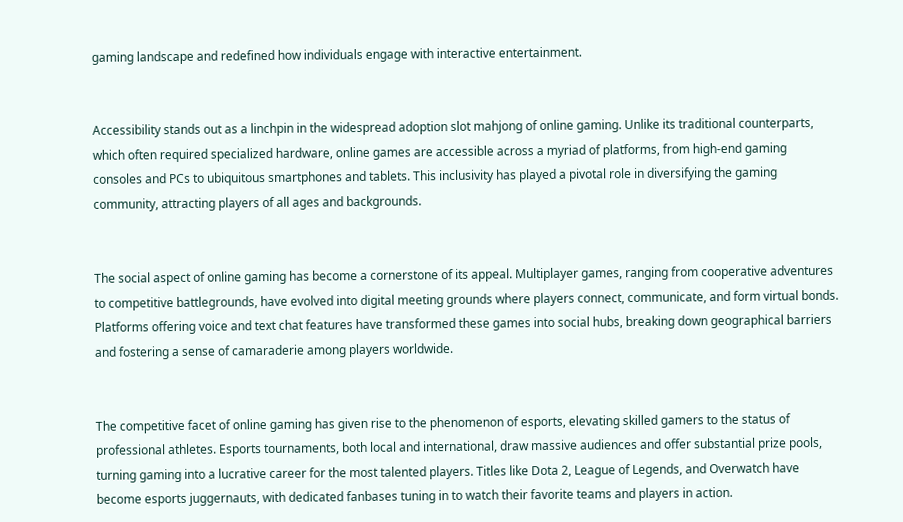gaming landscape and redefined how individuals engage with interactive entertainment.


Accessibility stands out as a linchpin in the widespread adoption slot mahjong of online gaming. Unlike its traditional counterparts, which often required specialized hardware, online games are accessible across a myriad of platforms, from high-end gaming consoles and PCs to ubiquitous smartphones and tablets. This inclusivity has played a pivotal role in diversifying the gaming community, attracting players of all ages and backgrounds.


The social aspect of online gaming has become a cornerstone of its appeal. Multiplayer games, ranging from cooperative adventures to competitive battlegrounds, have evolved into digital meeting grounds where players connect, communicate, and form virtual bonds. Platforms offering voice and text chat features have transformed these games into social hubs, breaking down geographical barriers and fostering a sense of camaraderie among players worldwide.


The competitive facet of online gaming has given rise to the phenomenon of esports, elevating skilled gamers to the status of professional athletes. Esports tournaments, both local and international, draw massive audiences and offer substantial prize pools, turning gaming into a lucrative career for the most talented players. Titles like Dota 2, League of Legends, and Overwatch have become esports juggernauts, with dedicated fanbases tuning in to watch their favorite teams and players in action.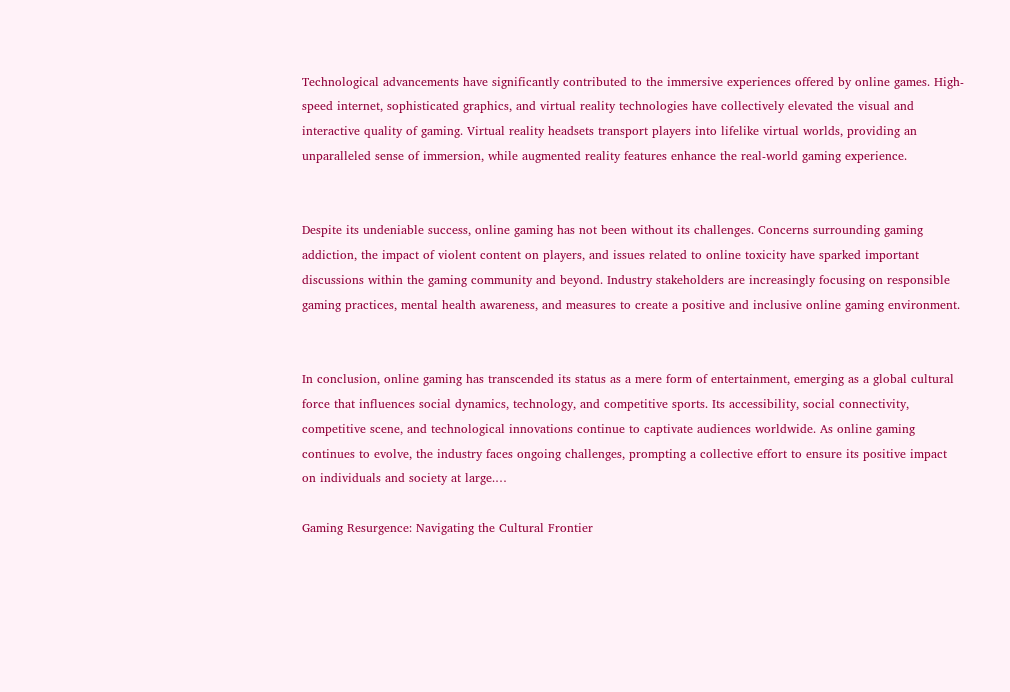Technological advancements have significantly contributed to the immersive experiences offered by online games. High-speed internet, sophisticated graphics, and virtual reality technologies have collectively elevated the visual and interactive quality of gaming. Virtual reality headsets transport players into lifelike virtual worlds, providing an unparalleled sense of immersion, while augmented reality features enhance the real-world gaming experience.


Despite its undeniable success, online gaming has not been without its challenges. Concerns surrounding gaming addiction, the impact of violent content on players, and issues related to online toxicity have sparked important discussions within the gaming community and beyond. Industry stakeholders are increasingly focusing on responsible gaming practices, mental health awareness, and measures to create a positive and inclusive online gaming environment.


In conclusion, online gaming has transcended its status as a mere form of entertainment, emerging as a global cultural force that influences social dynamics, technology, and competitive sports. Its accessibility, social connectivity, competitive scene, and technological innovations continue to captivate audiences worldwide. As online gaming continues to evolve, the industry faces ongoing challenges, prompting a collective effort to ensure its positive impact on individuals and society at large.…

Gaming Resurgence: Navigating the Cultural Frontier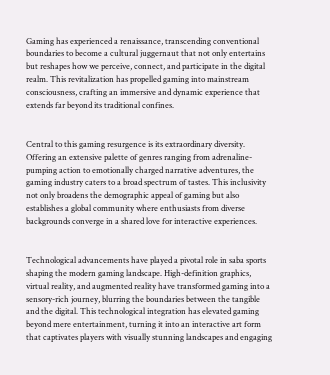Gaming has experienced a renaissance, transcending conventional boundaries to become a cultural juggernaut that not only entertains but reshapes how we perceive, connect, and participate in the digital realm. This revitalization has propelled gaming into mainstream consciousness, crafting an immersive and dynamic experience that extends far beyond its traditional confines.


Central to this gaming resurgence is its extraordinary diversity. Offering an extensive palette of genres ranging from adrenaline-pumping action to emotionally charged narrative adventures, the gaming industry caters to a broad spectrum of tastes. This inclusivity not only broadens the demographic appeal of gaming but also establishes a global community where enthusiasts from diverse backgrounds converge in a shared love for interactive experiences.


Technological advancements have played a pivotal role in saba sports shaping the modern gaming landscape. High-definition graphics, virtual reality, and augmented reality have transformed gaming into a sensory-rich journey, blurring the boundaries between the tangible and the digital. This technological integration has elevated gaming beyond mere entertainment, turning it into an interactive art form that captivates players with visually stunning landscapes and engaging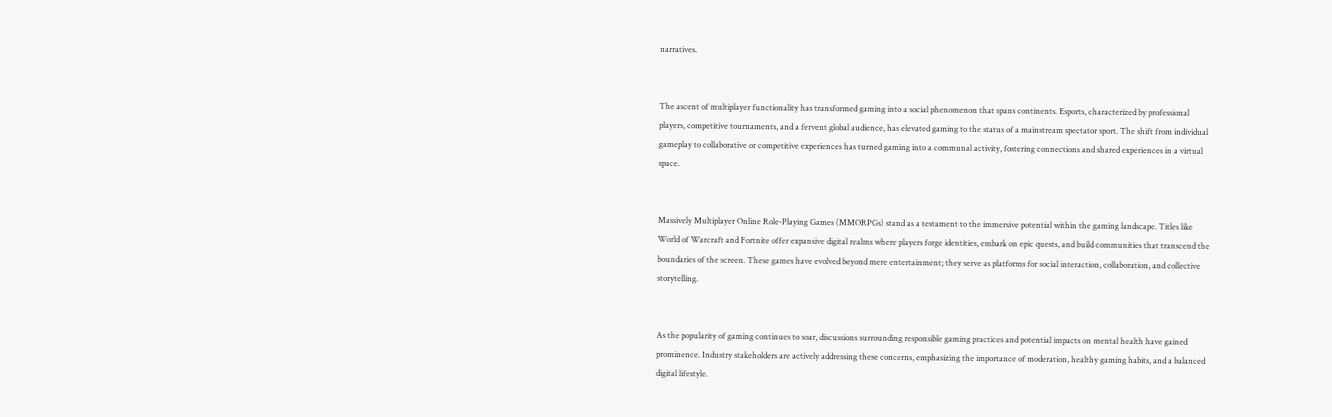narratives.


The ascent of multiplayer functionality has transformed gaming into a social phenomenon that spans continents. Esports, characterized by professional players, competitive tournaments, and a fervent global audience, has elevated gaming to the status of a mainstream spectator sport. The shift from individual gameplay to collaborative or competitive experiences has turned gaming into a communal activity, fostering connections and shared experiences in a virtual space.


Massively Multiplayer Online Role-Playing Games (MMORPGs) stand as a testament to the immersive potential within the gaming landscape. Titles like World of Warcraft and Fortnite offer expansive digital realms where players forge identities, embark on epic quests, and build communities that transcend the boundaries of the screen. These games have evolved beyond mere entertainment; they serve as platforms for social interaction, collaboration, and collective storytelling.


As the popularity of gaming continues to soar, discussions surrounding responsible gaming practices and potential impacts on mental health have gained prominence. Industry stakeholders are actively addressing these concerns, emphasizing the importance of moderation, healthy gaming habits, and a balanced digital lifestyle.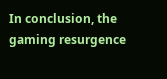In conclusion, the gaming resurgence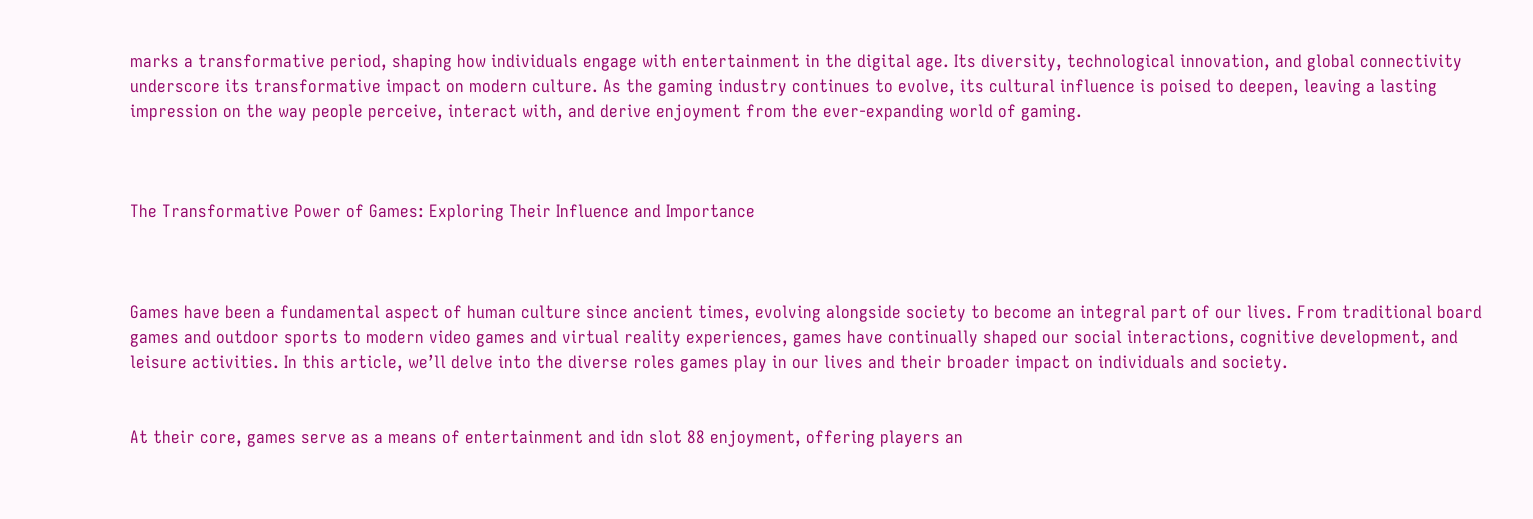marks a transformative period, shaping how individuals engage with entertainment in the digital age. Its diversity, technological innovation, and global connectivity underscore its transformative impact on modern culture. As the gaming industry continues to evolve, its cultural influence is poised to deepen, leaving a lasting impression on the way people perceive, interact with, and derive enjoyment from the ever-expanding world of gaming.



The Transformative Power of Games: Exploring Their Influence and Importance



Games have been a fundamental aspect of human culture since ancient times, evolving alongside society to become an integral part of our lives. From traditional board games and outdoor sports to modern video games and virtual reality experiences, games have continually shaped our social interactions, cognitive development, and leisure activities. In this article, we’ll delve into the diverse roles games play in our lives and their broader impact on individuals and society.


At their core, games serve as a means of entertainment and idn slot 88 enjoyment, offering players an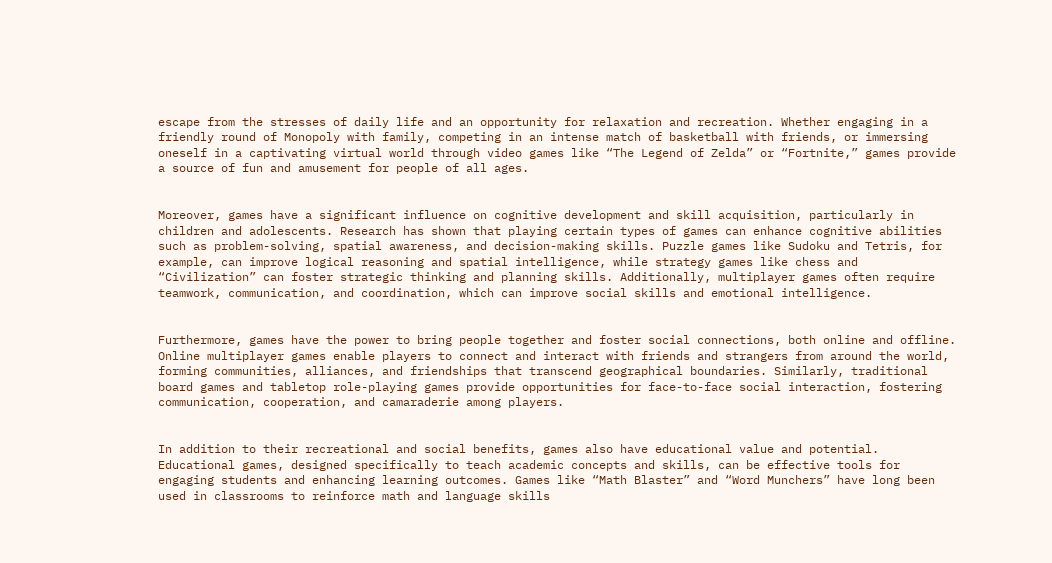escape from the stresses of daily life and an opportunity for relaxation and recreation. Whether engaging in a friendly round of Monopoly with family, competing in an intense match of basketball with friends, or immersing oneself in a captivating virtual world through video games like “The Legend of Zelda” or “Fortnite,” games provide a source of fun and amusement for people of all ages.


Moreover, games have a significant influence on cognitive development and skill acquisition, particularly in children and adolescents. Research has shown that playing certain types of games can enhance cognitive abilities such as problem-solving, spatial awareness, and decision-making skills. Puzzle games like Sudoku and Tetris, for example, can improve logical reasoning and spatial intelligence, while strategy games like chess and “Civilization” can foster strategic thinking and planning skills. Additionally, multiplayer games often require teamwork, communication, and coordination, which can improve social skills and emotional intelligence.


Furthermore, games have the power to bring people together and foster social connections, both online and offline. Online multiplayer games enable players to connect and interact with friends and strangers from around the world, forming communities, alliances, and friendships that transcend geographical boundaries. Similarly, traditional board games and tabletop role-playing games provide opportunities for face-to-face social interaction, fostering communication, cooperation, and camaraderie among players.


In addition to their recreational and social benefits, games also have educational value and potential. Educational games, designed specifically to teach academic concepts and skills, can be effective tools for engaging students and enhancing learning outcomes. Games like “Math Blaster” and “Word Munchers” have long been used in classrooms to reinforce math and language skills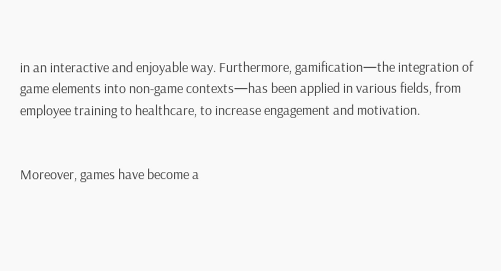in an interactive and enjoyable way. Furthermore, gamification—the integration of game elements into non-game contexts—has been applied in various fields, from employee training to healthcare, to increase engagement and motivation.


Moreover, games have become a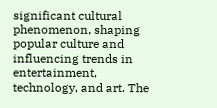significant cultural phenomenon, shaping popular culture and influencing trends in entertainment, technology, and art. The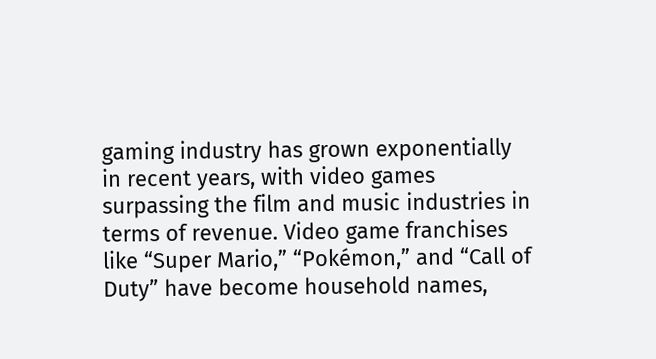gaming industry has grown exponentially in recent years, with video games surpassing the film and music industries in terms of revenue. Video game franchises like “Super Mario,” “Pokémon,” and “Call of Duty” have become household names,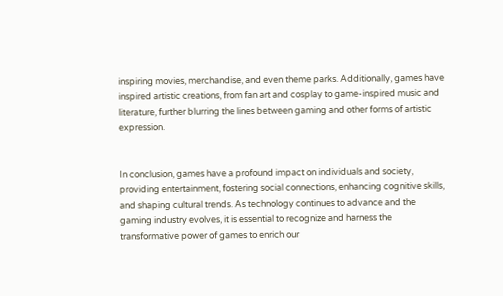inspiring movies, merchandise, and even theme parks. Additionally, games have inspired artistic creations, from fan art and cosplay to game-inspired music and literature, further blurring the lines between gaming and other forms of artistic expression.


In conclusion, games have a profound impact on individuals and society, providing entertainment, fostering social connections, enhancing cognitive skills, and shaping cultural trends. As technology continues to advance and the gaming industry evolves, it is essential to recognize and harness the transformative power of games to enrich our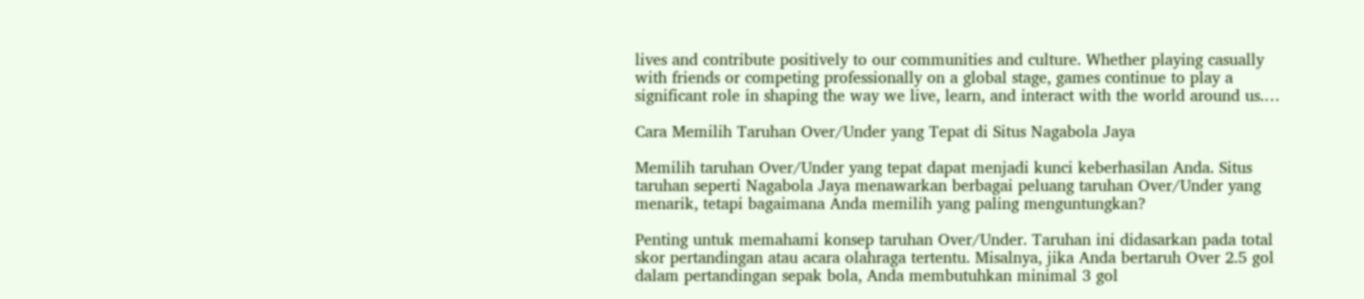lives and contribute positively to our communities and culture. Whether playing casually with friends or competing professionally on a global stage, games continue to play a significant role in shaping the way we live, learn, and interact with the world around us.…

Cara Memilih Taruhan Over/Under yang Tepat di Situs Nagabola Jaya

Memilih taruhan Over/Under yang tepat dapat menjadi kunci keberhasilan Anda. Situs taruhan seperti Nagabola Jaya menawarkan berbagai peluang taruhan Over/Under yang menarik, tetapi bagaimana Anda memilih yang paling menguntungkan?

Penting untuk memahami konsep taruhan Over/Under. Taruhan ini didasarkan pada total skor pertandingan atau acara olahraga tertentu. Misalnya, jika Anda bertaruh Over 2.5 gol dalam pertandingan sepak bola, Anda membutuhkan minimal 3 gol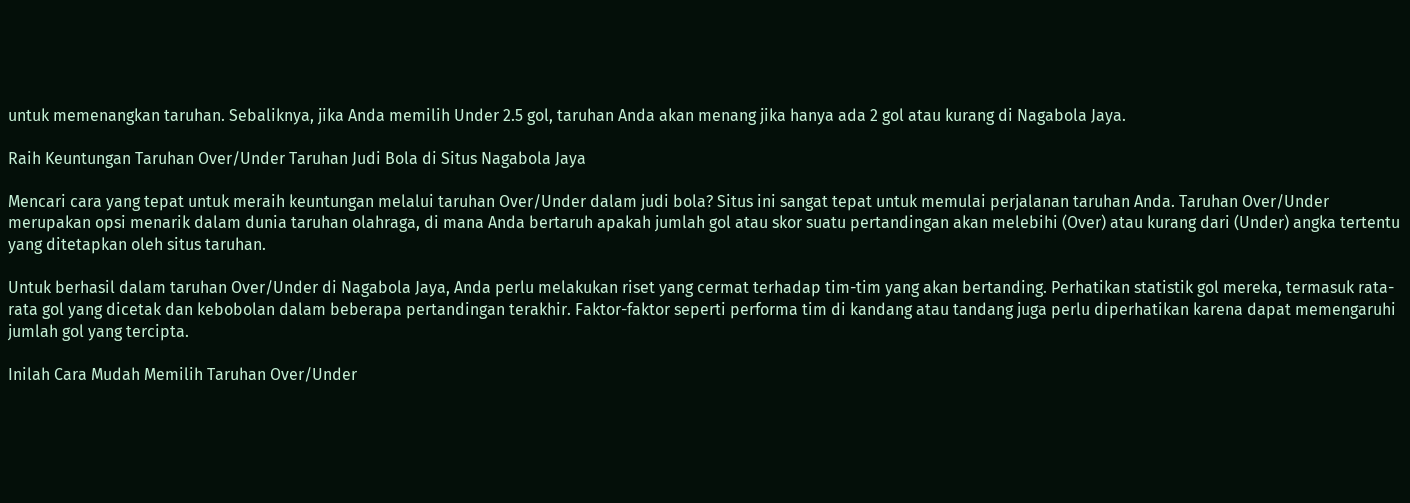untuk memenangkan taruhan. Sebaliknya, jika Anda memilih Under 2.5 gol, taruhan Anda akan menang jika hanya ada 2 gol atau kurang di Nagabola Jaya.

Raih Keuntungan Taruhan Over/Under Taruhan Judi Bola di Situs Nagabola Jaya

Mencari cara yang tepat untuk meraih keuntungan melalui taruhan Over/Under dalam judi bola? Situs ini sangat tepat untuk memulai perjalanan taruhan Anda. Taruhan Over/Under merupakan opsi menarik dalam dunia taruhan olahraga, di mana Anda bertaruh apakah jumlah gol atau skor suatu pertandingan akan melebihi (Over) atau kurang dari (Under) angka tertentu yang ditetapkan oleh situs taruhan.

Untuk berhasil dalam taruhan Over/Under di Nagabola Jaya, Anda perlu melakukan riset yang cermat terhadap tim-tim yang akan bertanding. Perhatikan statistik gol mereka, termasuk rata-rata gol yang dicetak dan kebobolan dalam beberapa pertandingan terakhir. Faktor-faktor seperti performa tim di kandang atau tandang juga perlu diperhatikan karena dapat memengaruhi jumlah gol yang tercipta.

Inilah Cara Mudah Memilih Taruhan Over/Under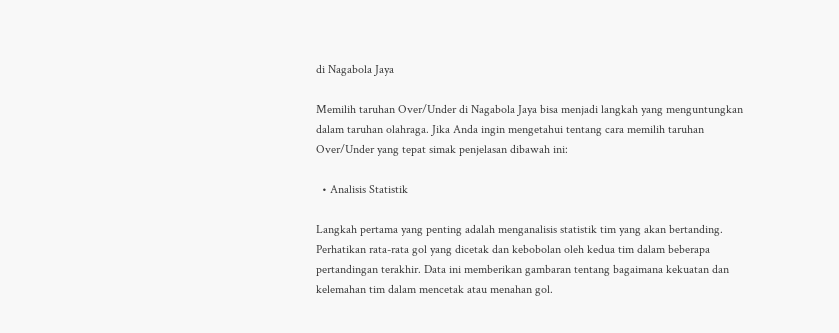di Nagabola Jaya

Memilih taruhan Over/Under di Nagabola Jaya bisa menjadi langkah yang menguntungkan dalam taruhan olahraga. Jika Anda ingin mengetahui tentang cara memilih taruhan Over/Under yang tepat simak penjelasan dibawah ini:

  • Analisis Statistik

Langkah pertama yang penting adalah menganalisis statistik tim yang akan bertanding. Perhatikan rata-rata gol yang dicetak dan kebobolan oleh kedua tim dalam beberapa pertandingan terakhir. Data ini memberikan gambaran tentang bagaimana kekuatan dan kelemahan tim dalam mencetak atau menahan gol.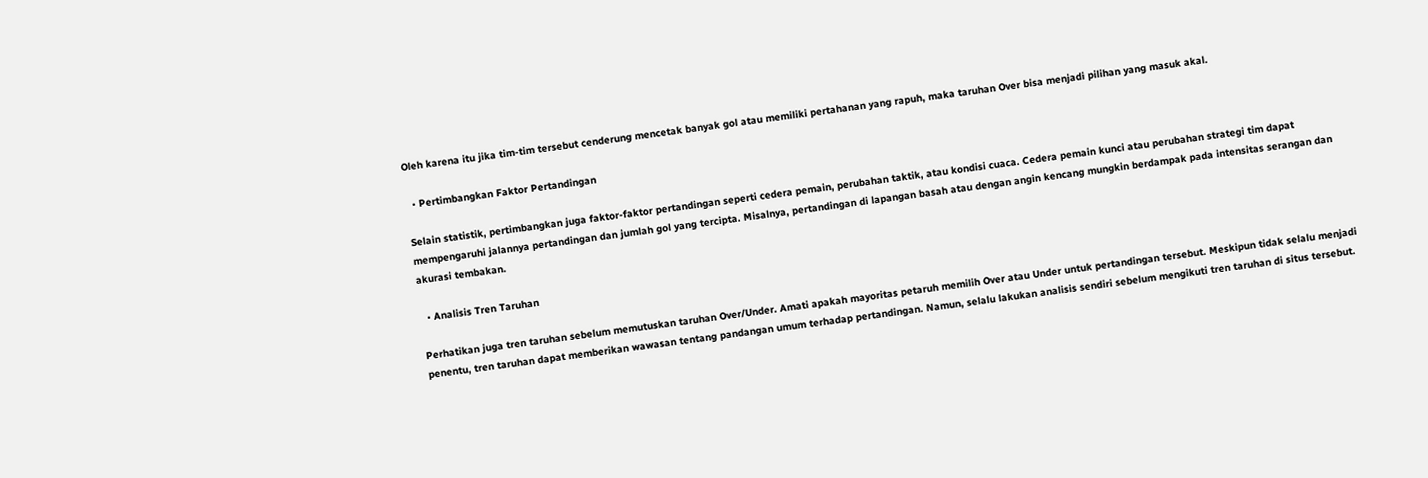Oleh karena itu jika tim-tim tersebut cenderung mencetak banyak gol atau memiliki pertahanan yang rapuh, maka taruhan Over bisa menjadi pilihan yang masuk akal.

  • Pertimbangkan Faktor Pertandingan

Selain statistik, pertimbangkan juga faktor-faktor pertandingan seperti cedera pemain, perubahan taktik, atau kondisi cuaca. Cedera pemain kunci atau perubahan strategi tim dapat mempengaruhi jalannya pertandingan dan jumlah gol yang tercipta. Misalnya, pertandingan di lapangan basah atau dengan angin kencang mungkin berdampak pada intensitas serangan dan akurasi tembakan.

  • Analisis Tren Taruhan

Perhatikan juga tren taruhan sebelum memutuskan taruhan Over/Under. Amati apakah mayoritas petaruh memilih Over atau Under untuk pertandingan tersebut. Meskipun tidak selalu menjadi penentu, tren taruhan dapat memberikan wawasan tentang pandangan umum terhadap pertandingan. Namun, selalu lakukan analisis sendiri sebelum mengikuti tren taruhan di situs tersebut.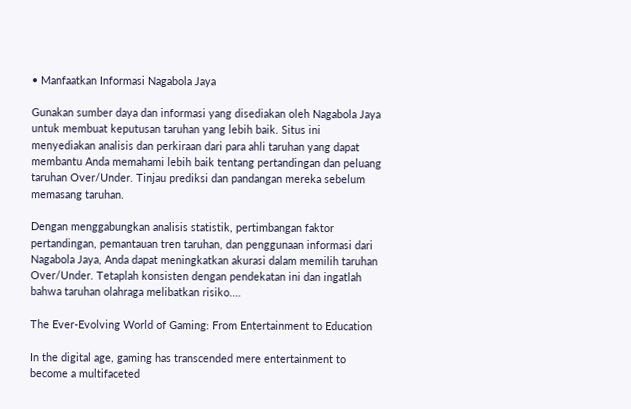• Manfaatkan Informasi Nagabola Jaya

Gunakan sumber daya dan informasi yang disediakan oleh Nagabola Jaya untuk membuat keputusan taruhan yang lebih baik. Situs ini menyediakan analisis dan perkiraan dari para ahli taruhan yang dapat membantu Anda memahami lebih baik tentang pertandingan dan peluang taruhan Over/Under. Tinjau prediksi dan pandangan mereka sebelum memasang taruhan.

Dengan menggabungkan analisis statistik, pertimbangan faktor pertandingan, pemantauan tren taruhan, dan penggunaan informasi dari Nagabola Jaya, Anda dapat meningkatkan akurasi dalam memilih taruhan Over/Under. Tetaplah konsisten dengan pendekatan ini dan ingatlah bahwa taruhan olahraga melibatkan risiko.…

The Ever-Evolving World of Gaming: From Entertainment to Education

In the digital age, gaming has transcended mere entertainment to become a multifaceted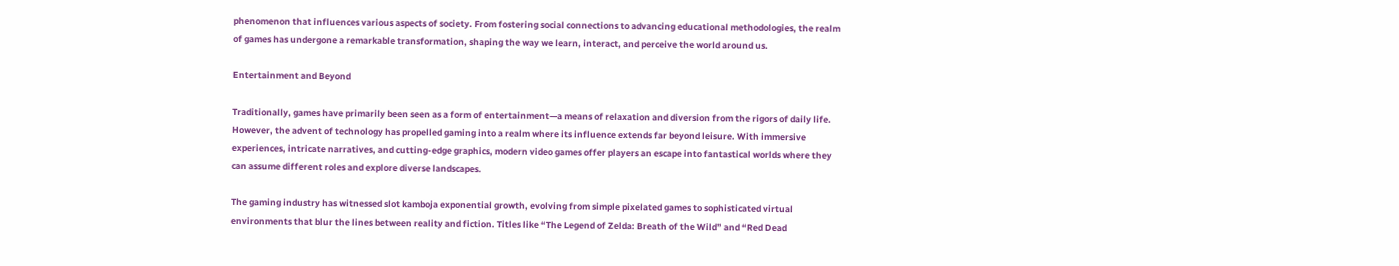phenomenon that influences various aspects of society. From fostering social connections to advancing educational methodologies, the realm of games has undergone a remarkable transformation, shaping the way we learn, interact, and perceive the world around us.

Entertainment and Beyond

Traditionally, games have primarily been seen as a form of entertainment—a means of relaxation and diversion from the rigors of daily life. However, the advent of technology has propelled gaming into a realm where its influence extends far beyond leisure. With immersive experiences, intricate narratives, and cutting-edge graphics, modern video games offer players an escape into fantastical worlds where they can assume different roles and explore diverse landscapes.

The gaming industry has witnessed slot kamboja exponential growth, evolving from simple pixelated games to sophisticated virtual environments that blur the lines between reality and fiction. Titles like “The Legend of Zelda: Breath of the Wild” and “Red Dead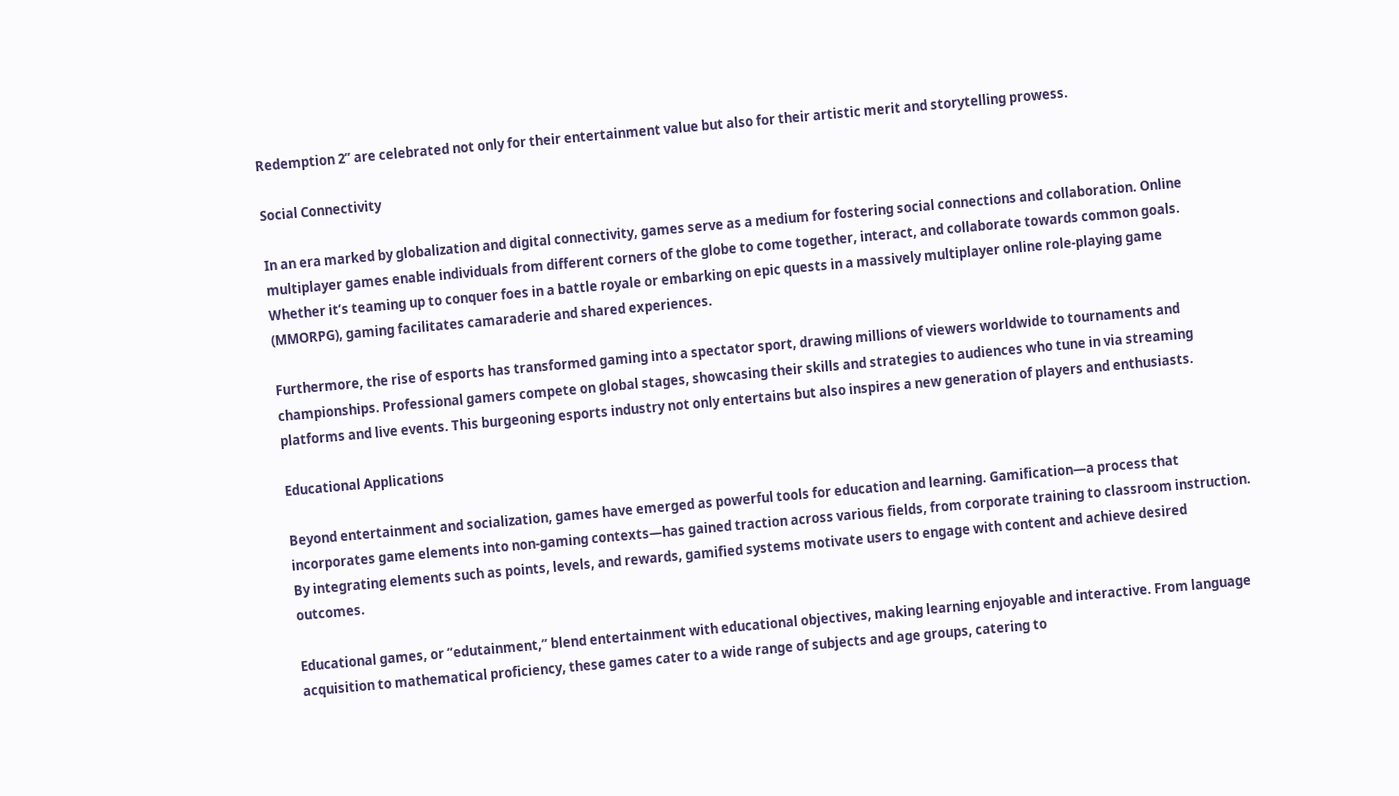Redemption 2” are celebrated not only for their entertainment value but also for their artistic merit and storytelling prowess.

Social Connectivity

In an era marked by globalization and digital connectivity, games serve as a medium for fostering social connections and collaboration. Online multiplayer games enable individuals from different corners of the globe to come together, interact, and collaborate towards common goals. Whether it’s teaming up to conquer foes in a battle royale or embarking on epic quests in a massively multiplayer online role-playing game (MMORPG), gaming facilitates camaraderie and shared experiences.

Furthermore, the rise of esports has transformed gaming into a spectator sport, drawing millions of viewers worldwide to tournaments and championships. Professional gamers compete on global stages, showcasing their skills and strategies to audiences who tune in via streaming platforms and live events. This burgeoning esports industry not only entertains but also inspires a new generation of players and enthusiasts.

Educational Applications

Beyond entertainment and socialization, games have emerged as powerful tools for education and learning. Gamification—a process that incorporates game elements into non-gaming contexts—has gained traction across various fields, from corporate training to classroom instruction. By integrating elements such as points, levels, and rewards, gamified systems motivate users to engage with content and achieve desired outcomes.

Educational games, or “edutainment,” blend entertainment with educational objectives, making learning enjoyable and interactive. From language acquisition to mathematical proficiency, these games cater to a wide range of subjects and age groups, catering to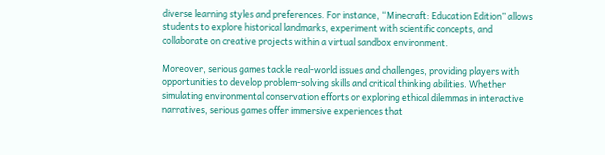diverse learning styles and preferences. For instance, “Minecraft: Education Edition” allows students to explore historical landmarks, experiment with scientific concepts, and collaborate on creative projects within a virtual sandbox environment.

Moreover, serious games tackle real-world issues and challenges, providing players with opportunities to develop problem-solving skills and critical thinking abilities. Whether simulating environmental conservation efforts or exploring ethical dilemmas in interactive narratives, serious games offer immersive experiences that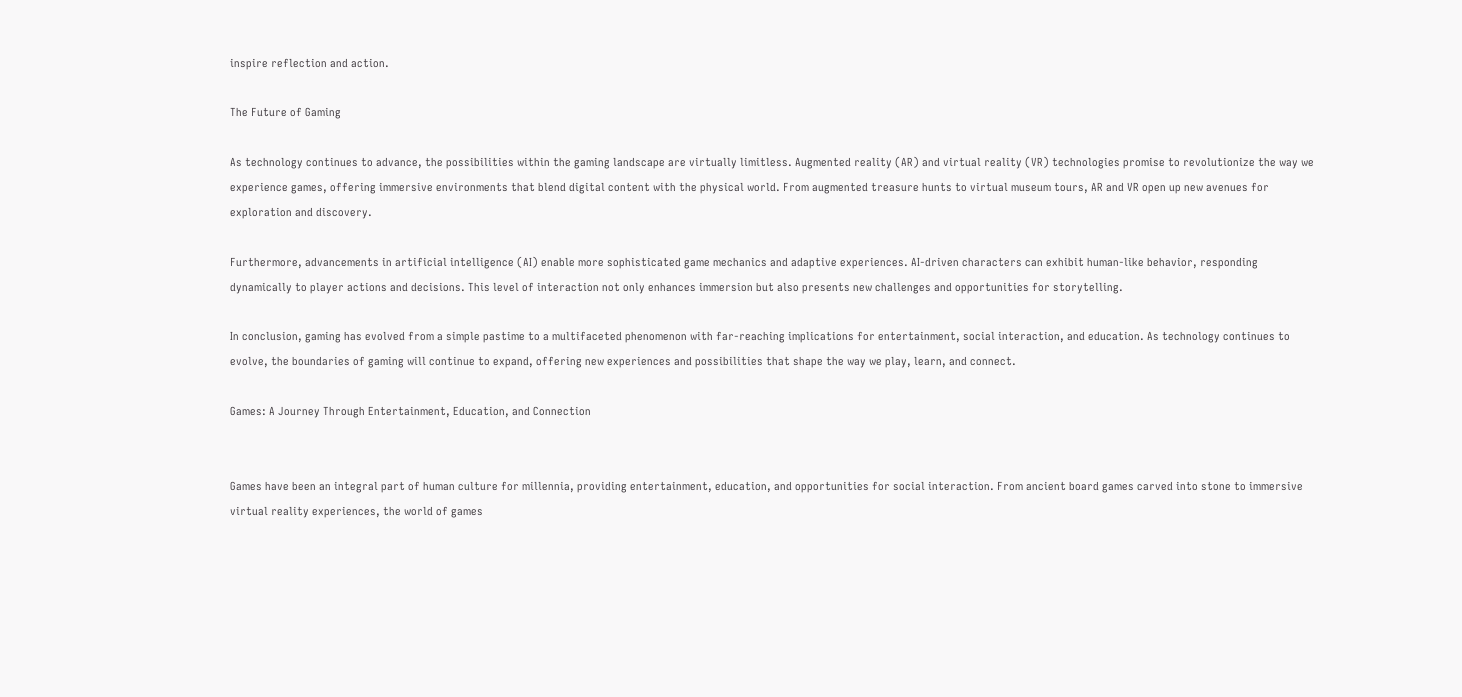inspire reflection and action.

The Future of Gaming

As technology continues to advance, the possibilities within the gaming landscape are virtually limitless. Augmented reality (AR) and virtual reality (VR) technologies promise to revolutionize the way we experience games, offering immersive environments that blend digital content with the physical world. From augmented treasure hunts to virtual museum tours, AR and VR open up new avenues for exploration and discovery.

Furthermore, advancements in artificial intelligence (AI) enable more sophisticated game mechanics and adaptive experiences. AI-driven characters can exhibit human-like behavior, responding dynamically to player actions and decisions. This level of interaction not only enhances immersion but also presents new challenges and opportunities for storytelling.

In conclusion, gaming has evolved from a simple pastime to a multifaceted phenomenon with far-reaching implications for entertainment, social interaction, and education. As technology continues to evolve, the boundaries of gaming will continue to expand, offering new experiences and possibilities that shape the way we play, learn, and connect.

Games: A Journey Through Entertainment, Education, and Connection


Games have been an integral part of human culture for millennia, providing entertainment, education, and opportunities for social interaction. From ancient board games carved into stone to immersive virtual reality experiences, the world of games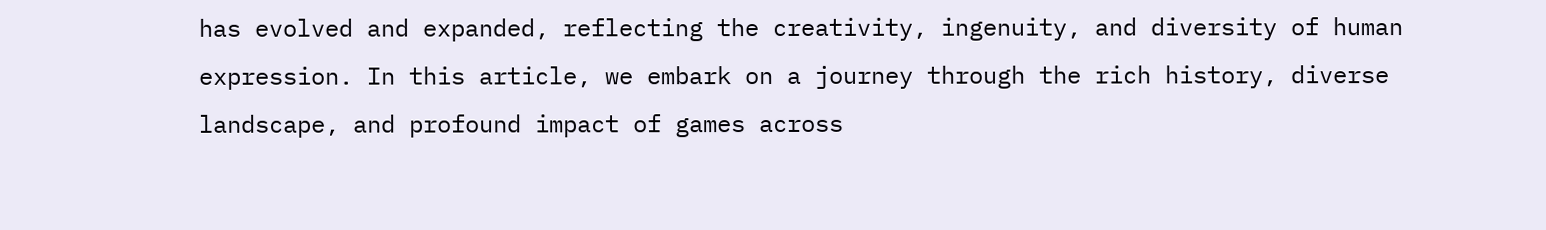has evolved and expanded, reflecting the creativity, ingenuity, and diversity of human expression. In this article, we embark on a journey through the rich history, diverse landscape, and profound impact of games across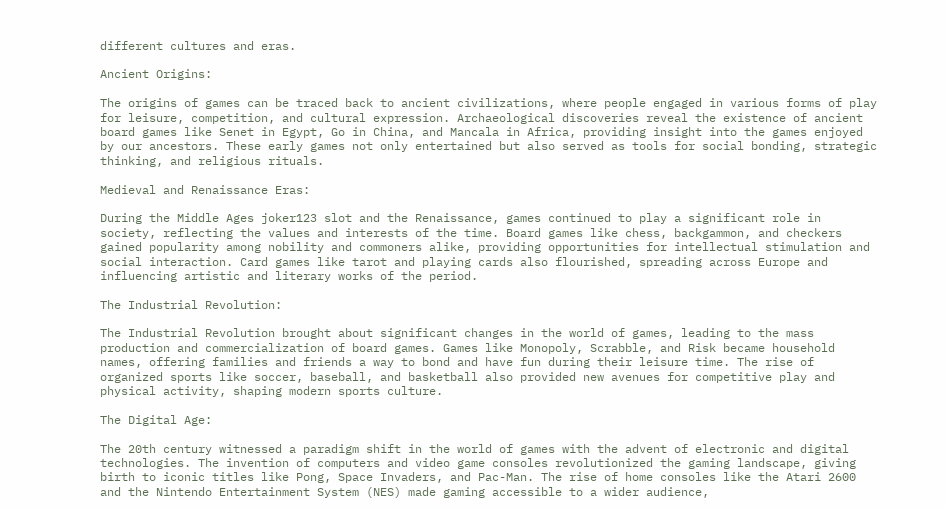different cultures and eras.

Ancient Origins:

The origins of games can be traced back to ancient civilizations, where people engaged in various forms of play for leisure, competition, and cultural expression. Archaeological discoveries reveal the existence of ancient board games like Senet in Egypt, Go in China, and Mancala in Africa, providing insight into the games enjoyed by our ancestors. These early games not only entertained but also served as tools for social bonding, strategic thinking, and religious rituals.

Medieval and Renaissance Eras:

During the Middle Ages joker123 slot and the Renaissance, games continued to play a significant role in society, reflecting the values and interests of the time. Board games like chess, backgammon, and checkers gained popularity among nobility and commoners alike, providing opportunities for intellectual stimulation and social interaction. Card games like tarot and playing cards also flourished, spreading across Europe and influencing artistic and literary works of the period.

The Industrial Revolution:

The Industrial Revolution brought about significant changes in the world of games, leading to the mass production and commercialization of board games. Games like Monopoly, Scrabble, and Risk became household names, offering families and friends a way to bond and have fun during their leisure time. The rise of organized sports like soccer, baseball, and basketball also provided new avenues for competitive play and physical activity, shaping modern sports culture.

The Digital Age:

The 20th century witnessed a paradigm shift in the world of games with the advent of electronic and digital technologies. The invention of computers and video game consoles revolutionized the gaming landscape, giving birth to iconic titles like Pong, Space Invaders, and Pac-Man. The rise of home consoles like the Atari 2600 and the Nintendo Entertainment System (NES) made gaming accessible to a wider audience,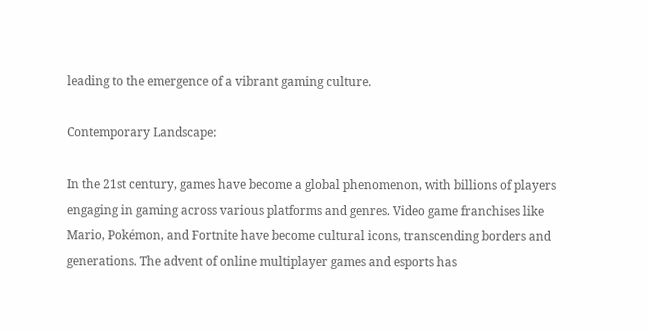leading to the emergence of a vibrant gaming culture.

Contemporary Landscape:

In the 21st century, games have become a global phenomenon, with billions of players engaging in gaming across various platforms and genres. Video game franchises like Mario, Pokémon, and Fortnite have become cultural icons, transcending borders and generations. The advent of online multiplayer games and esports has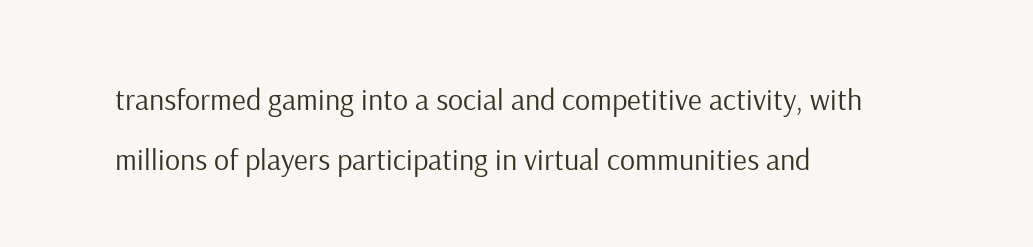transformed gaming into a social and competitive activity, with millions of players participating in virtual communities and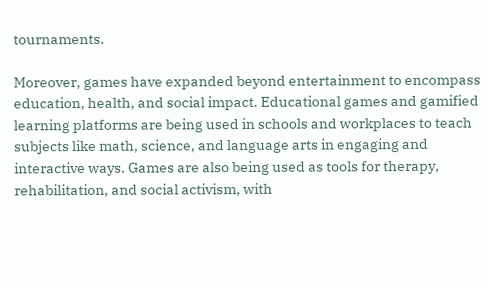tournaments.

Moreover, games have expanded beyond entertainment to encompass education, health, and social impact. Educational games and gamified learning platforms are being used in schools and workplaces to teach subjects like math, science, and language arts in engaging and interactive ways. Games are also being used as tools for therapy, rehabilitation, and social activism, with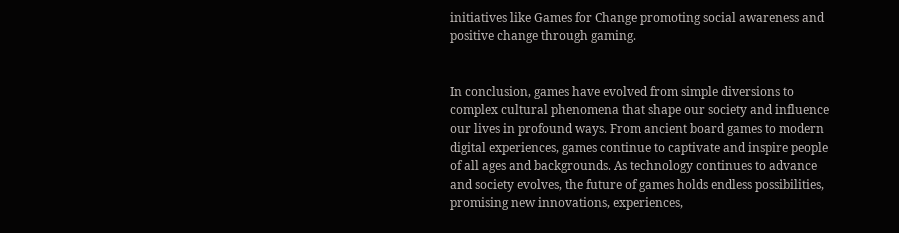initiatives like Games for Change promoting social awareness and positive change through gaming.


In conclusion, games have evolved from simple diversions to complex cultural phenomena that shape our society and influence our lives in profound ways. From ancient board games to modern digital experiences, games continue to captivate and inspire people of all ages and backgrounds. As technology continues to advance and society evolves, the future of games holds endless possibilities, promising new innovations, experiences,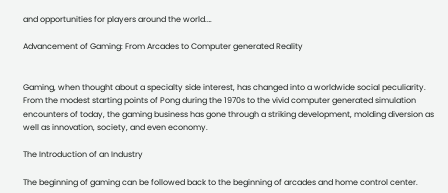and opportunities for players around the world.…

Advancement of Gaming: From Arcades to Computer generated Reality


Gaming, when thought about a specialty side interest, has changed into a worldwide social peculiarity. From the modest starting points of Pong during the 1970s to the vivid computer generated simulation encounters of today, the gaming business has gone through a striking development, molding diversion as well as innovation, society, and even economy.

The Introduction of an Industry

The beginning of gaming can be followed back to the beginning of arcades and home control center.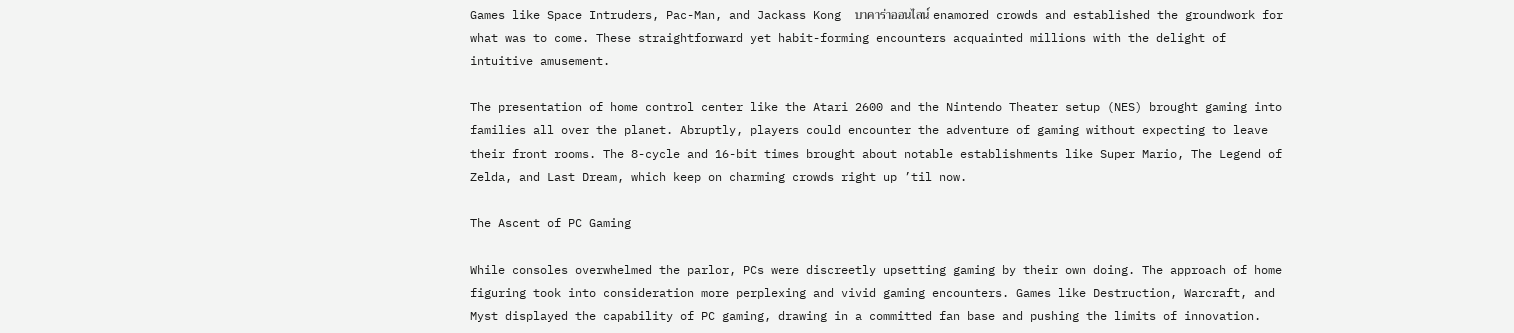Games like Space Intruders, Pac-Man, and Jackass Kong  บาคาร่าออนไลน์ enamored crowds and established the groundwork for what was to come. These straightforward yet habit-forming encounters acquainted millions with the delight of intuitive amusement.

The presentation of home control center like the Atari 2600 and the Nintendo Theater setup (NES) brought gaming into families all over the planet. Abruptly, players could encounter the adventure of gaming without expecting to leave their front rooms. The 8-cycle and 16-bit times brought about notable establishments like Super Mario, The Legend of Zelda, and Last Dream, which keep on charming crowds right up ’til now.

The Ascent of PC Gaming

While consoles overwhelmed the parlor, PCs were discreetly upsetting gaming by their own doing. The approach of home figuring took into consideration more perplexing and vivid gaming encounters. Games like Destruction, Warcraft, and Myst displayed the capability of PC gaming, drawing in a committed fan base and pushing the limits of innovation.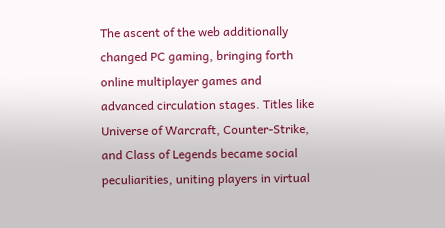The ascent of the web additionally changed PC gaming, bringing forth online multiplayer games and advanced circulation stages. Titles like Universe of Warcraft, Counter-Strike, and Class of Legends became social peculiarities, uniting players in virtual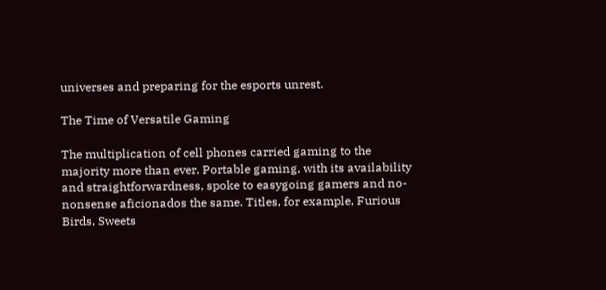universes and preparing for the esports unrest.

The Time of Versatile Gaming

The multiplication of cell phones carried gaming to the majority more than ever. Portable gaming, with its availability and straightforwardness, spoke to easygoing gamers and no-nonsense aficionados the same. Titles, for example, Furious Birds, Sweets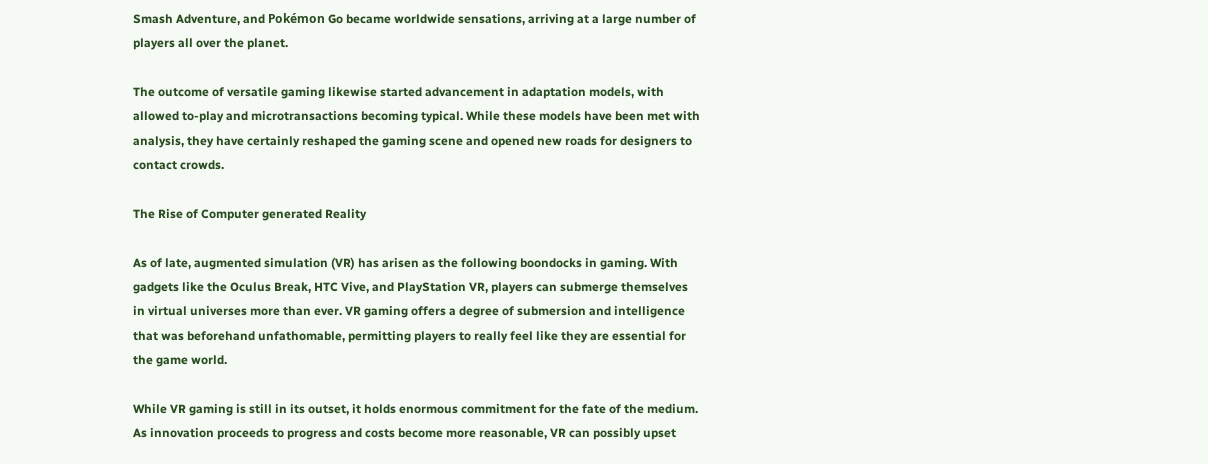Smash Adventure, and Pokémon Go became worldwide sensations, arriving at a large number of players all over the planet.

The outcome of versatile gaming likewise started advancement in adaptation models, with allowed to-play and microtransactions becoming typical. While these models have been met with analysis, they have certainly reshaped the gaming scene and opened new roads for designers to contact crowds.

The Rise of Computer generated Reality

As of late, augmented simulation (VR) has arisen as the following boondocks in gaming. With gadgets like the Oculus Break, HTC Vive, and PlayStation VR, players can submerge themselves in virtual universes more than ever. VR gaming offers a degree of submersion and intelligence that was beforehand unfathomable, permitting players to really feel like they are essential for the game world.

While VR gaming is still in its outset, it holds enormous commitment for the fate of the medium. As innovation proceeds to progress and costs become more reasonable, VR can possibly upset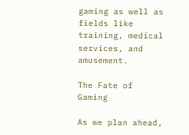gaming as well as fields like training, medical services, and amusement.

The Fate of Gaming

As we plan ahead,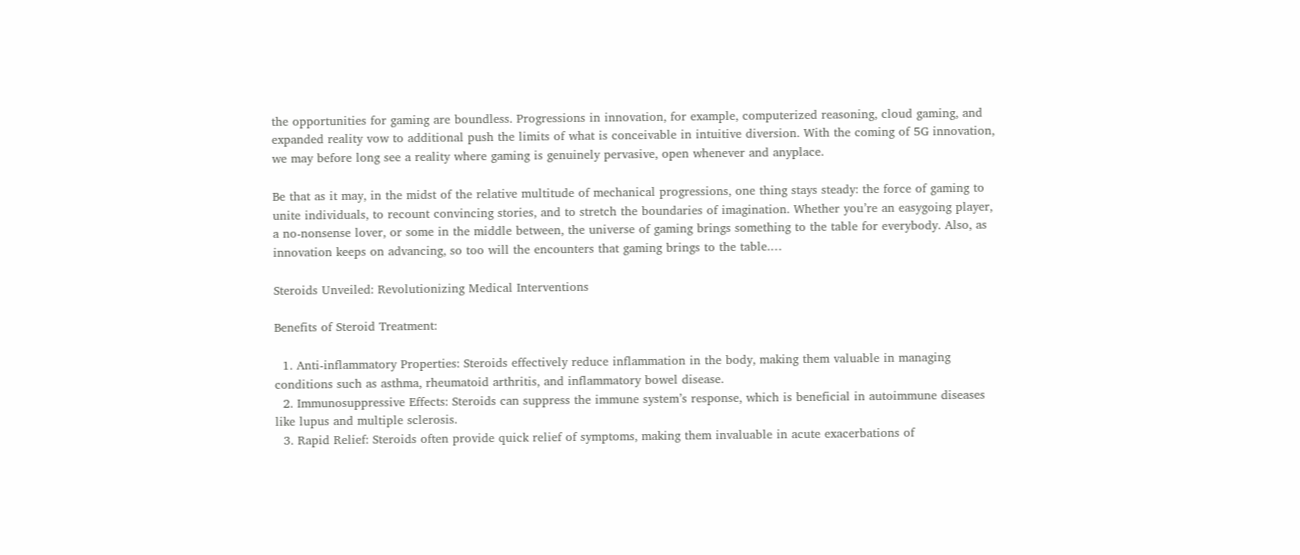the opportunities for gaming are boundless. Progressions in innovation, for example, computerized reasoning, cloud gaming, and expanded reality vow to additional push the limits of what is conceivable in intuitive diversion. With the coming of 5G innovation, we may before long see a reality where gaming is genuinely pervasive, open whenever and anyplace.

Be that as it may, in the midst of the relative multitude of mechanical progressions, one thing stays steady: the force of gaming to unite individuals, to recount convincing stories, and to stretch the boundaries of imagination. Whether you’re an easygoing player, a no-nonsense lover, or some in the middle between, the universe of gaming brings something to the table for everybody. Also, as innovation keeps on advancing, so too will the encounters that gaming brings to the table.…

Steroids Unveiled: Revolutionizing Medical Interventions

Benefits of Steroid Treatment:

  1. Anti-inflammatory Properties: Steroids effectively reduce inflammation in the body, making them valuable in managing conditions such as asthma, rheumatoid arthritis, and inflammatory bowel disease.
  2. Immunosuppressive Effects: Steroids can suppress the immune system’s response, which is beneficial in autoimmune diseases like lupus and multiple sclerosis.
  3. Rapid Relief: Steroids often provide quick relief of symptoms, making them invaluable in acute exacerbations of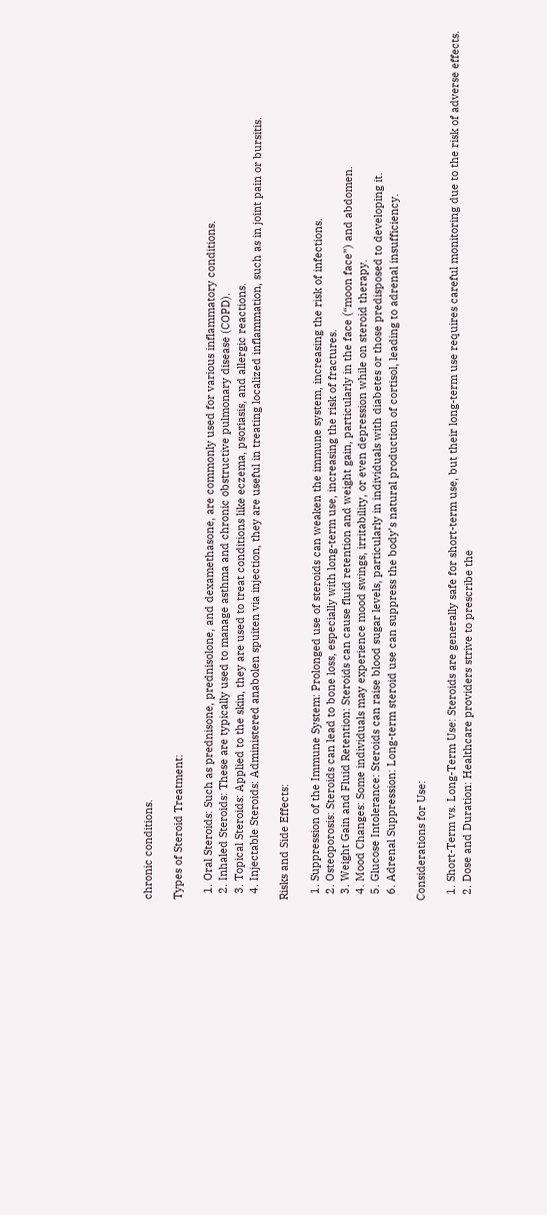chronic conditions.

Types of Steroid Treatment:

  1. Oral Steroids: Such as prednisone, prednisolone, and dexamethasone, are commonly used for various inflammatory conditions.
  2. Inhaled Steroids: These are typically used to manage asthma and chronic obstructive pulmonary disease (COPD).
  3. Topical Steroids: Applied to the skin, they are used to treat conditions like eczema, psoriasis, and allergic reactions.
  4. Injectable Steroids: Administered anabolen spuiten via injection, they are useful in treating localized inflammation, such as in joint pain or bursitis.

Risks and Side Effects:

  1. Suppression of the Immune System: Prolonged use of steroids can weaken the immune system, increasing the risk of infections.
  2. Osteoporosis: Steroids can lead to bone loss, especially with long-term use, increasing the risk of fractures.
  3. Weight Gain and Fluid Retention: Steroids can cause fluid retention and weight gain, particularly in the face (“moon face”) and abdomen.
  4. Mood Changes: Some individuals may experience mood swings, irritability, or even depression while on steroid therapy.
  5. Glucose Intolerance: Steroids can raise blood sugar levels, particularly in individuals with diabetes or those predisposed to developing it.
  6. Adrenal Suppression: Long-term steroid use can suppress the body’s natural production of cortisol, leading to adrenal insufficiency.

Considerations for Use:

  1. Short-Term vs. Long-Term Use: Steroids are generally safe for short-term use, but their long-term use requires careful monitoring due to the risk of adverse effects.
  2. Dose and Duration: Healthcare providers strive to prescribe the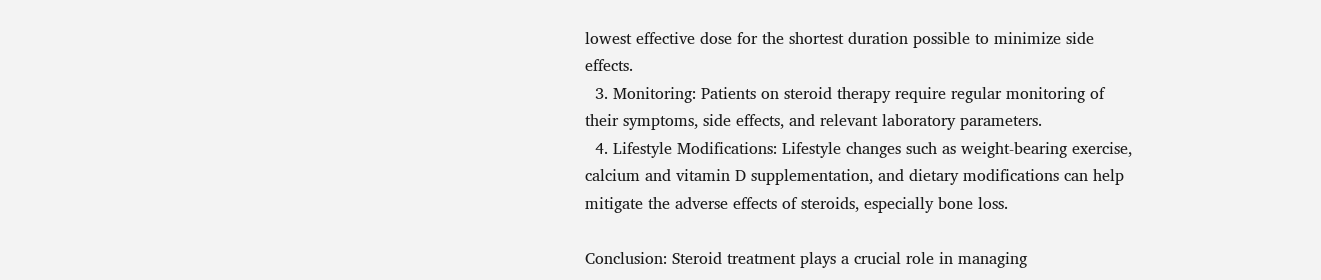lowest effective dose for the shortest duration possible to minimize side effects.
  3. Monitoring: Patients on steroid therapy require regular monitoring of their symptoms, side effects, and relevant laboratory parameters.
  4. Lifestyle Modifications: Lifestyle changes such as weight-bearing exercise, calcium and vitamin D supplementation, and dietary modifications can help mitigate the adverse effects of steroids, especially bone loss.

Conclusion: Steroid treatment plays a crucial role in managing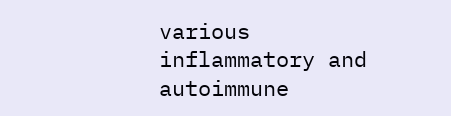various inflammatory and autoimmune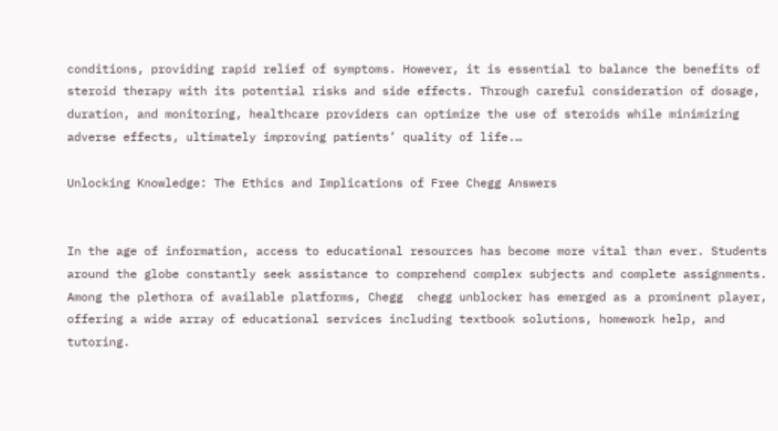conditions, providing rapid relief of symptoms. However, it is essential to balance the benefits of steroid therapy with its potential risks and side effects. Through careful consideration of dosage, duration, and monitoring, healthcare providers can optimize the use of steroids while minimizing adverse effects, ultimately improving patients’ quality of life.…

Unlocking Knowledge: The Ethics and Implications of Free Chegg Answers


In the age of information, access to educational resources has become more vital than ever. Students around the globe constantly seek assistance to comprehend complex subjects and complete assignments. Among the plethora of available platforms, Chegg  chegg unblocker has emerged as a prominent player, offering a wide array of educational services including textbook solutions, homework help, and tutoring.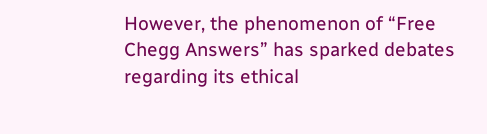However, the phenomenon of “Free Chegg Answers” has sparked debates regarding its ethical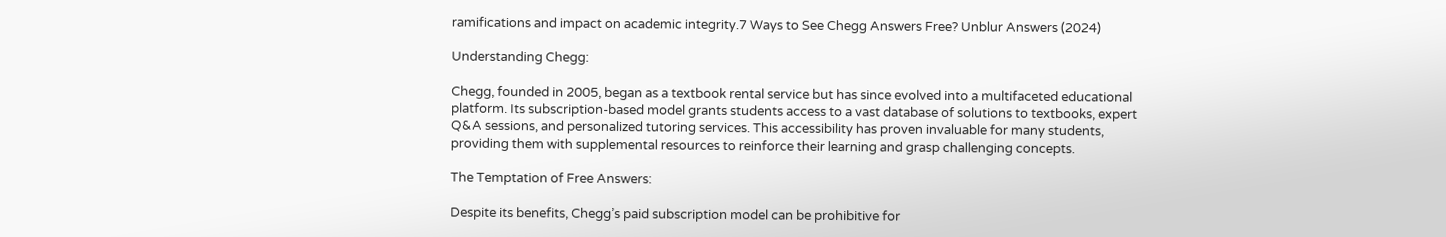ramifications and impact on academic integrity.7 Ways to See Chegg Answers Free? Unblur Answers (2024)

Understanding Chegg:

Chegg, founded in 2005, began as a textbook rental service but has since evolved into a multifaceted educational platform. Its subscription-based model grants students access to a vast database of solutions to textbooks, expert Q&A sessions, and personalized tutoring services. This accessibility has proven invaluable for many students, providing them with supplemental resources to reinforce their learning and grasp challenging concepts.

The Temptation of Free Answers:

Despite its benefits, Chegg’s paid subscription model can be prohibitive for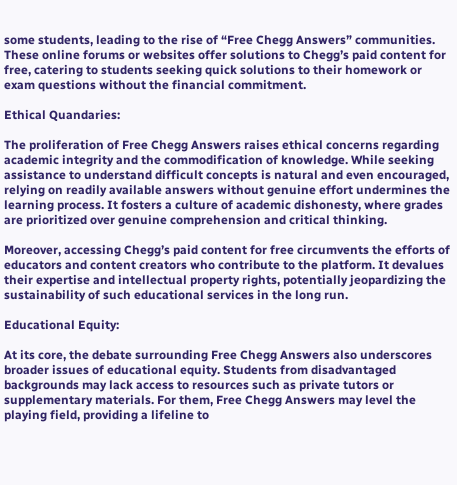some students, leading to the rise of “Free Chegg Answers” communities. These online forums or websites offer solutions to Chegg’s paid content for free, catering to students seeking quick solutions to their homework or exam questions without the financial commitment.

Ethical Quandaries:

The proliferation of Free Chegg Answers raises ethical concerns regarding academic integrity and the commodification of knowledge. While seeking assistance to understand difficult concepts is natural and even encouraged, relying on readily available answers without genuine effort undermines the learning process. It fosters a culture of academic dishonesty, where grades are prioritized over genuine comprehension and critical thinking.

Moreover, accessing Chegg’s paid content for free circumvents the efforts of educators and content creators who contribute to the platform. It devalues their expertise and intellectual property rights, potentially jeopardizing the sustainability of such educational services in the long run.

Educational Equity:

At its core, the debate surrounding Free Chegg Answers also underscores broader issues of educational equity. Students from disadvantaged backgrounds may lack access to resources such as private tutors or supplementary materials. For them, Free Chegg Answers may level the playing field, providing a lifeline to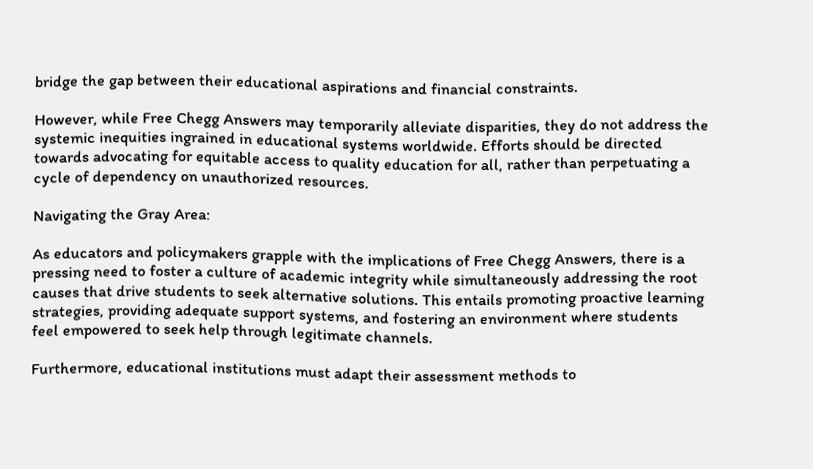bridge the gap between their educational aspirations and financial constraints.

However, while Free Chegg Answers may temporarily alleviate disparities, they do not address the systemic inequities ingrained in educational systems worldwide. Efforts should be directed towards advocating for equitable access to quality education for all, rather than perpetuating a cycle of dependency on unauthorized resources.

Navigating the Gray Area:

As educators and policymakers grapple with the implications of Free Chegg Answers, there is a pressing need to foster a culture of academic integrity while simultaneously addressing the root causes that drive students to seek alternative solutions. This entails promoting proactive learning strategies, providing adequate support systems, and fostering an environment where students feel empowered to seek help through legitimate channels.

Furthermore, educational institutions must adapt their assessment methods to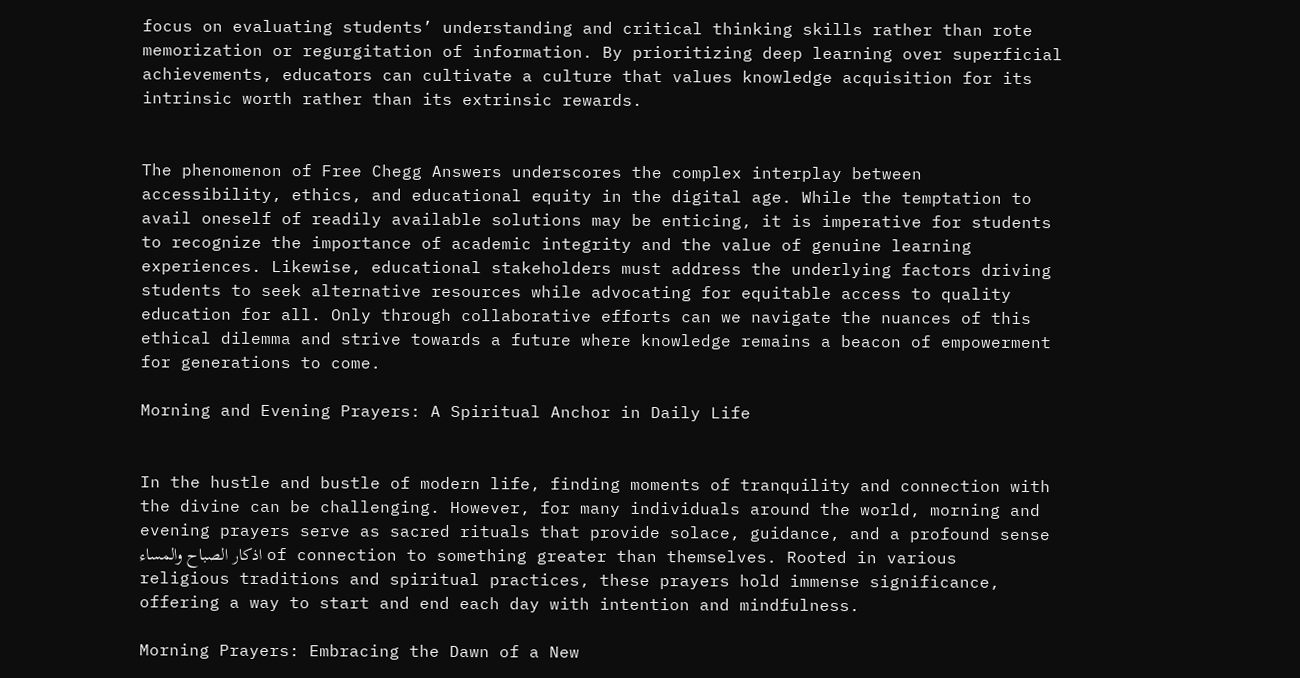focus on evaluating students’ understanding and critical thinking skills rather than rote memorization or regurgitation of information. By prioritizing deep learning over superficial achievements, educators can cultivate a culture that values knowledge acquisition for its intrinsic worth rather than its extrinsic rewards.


The phenomenon of Free Chegg Answers underscores the complex interplay between accessibility, ethics, and educational equity in the digital age. While the temptation to avail oneself of readily available solutions may be enticing, it is imperative for students to recognize the importance of academic integrity and the value of genuine learning experiences. Likewise, educational stakeholders must address the underlying factors driving students to seek alternative resources while advocating for equitable access to quality education for all. Only through collaborative efforts can we navigate the nuances of this ethical dilemma and strive towards a future where knowledge remains a beacon of empowerment for generations to come.

Morning and Evening Prayers: A Spiritual Anchor in Daily Life


In the hustle and bustle of modern life, finding moments of tranquility and connection with the divine can be challenging. However, for many individuals around the world, morning and evening prayers serve as sacred rituals that provide solace, guidance, and a profound sense اذكار الصباح والمساء of connection to something greater than themselves. Rooted in various religious traditions and spiritual practices, these prayers hold immense significance, offering a way to start and end each day with intention and mindfulness.

Morning Prayers: Embracing the Dawn of a New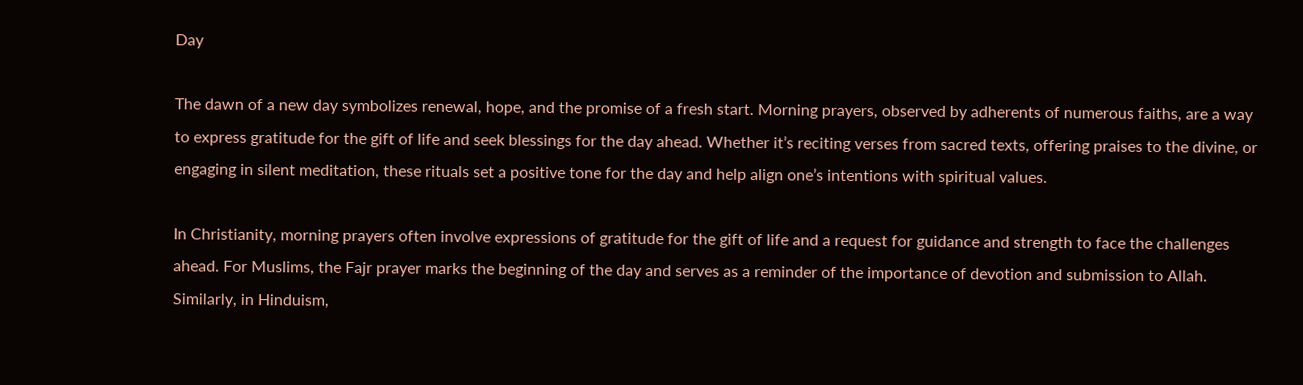Day

The dawn of a new day symbolizes renewal, hope, and the promise of a fresh start. Morning prayers, observed by adherents of numerous faiths, are a way to express gratitude for the gift of life and seek blessings for the day ahead. Whether it’s reciting verses from sacred texts, offering praises to the divine, or engaging in silent meditation, these rituals set a positive tone for the day and help align one’s intentions with spiritual values.

In Christianity, morning prayers often involve expressions of gratitude for the gift of life and a request for guidance and strength to face the challenges ahead. For Muslims, the Fajr prayer marks the beginning of the day and serves as a reminder of the importance of devotion and submission to Allah. Similarly, in Hinduism,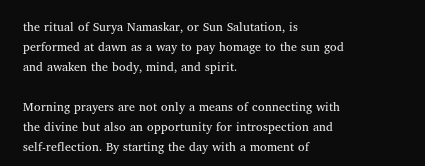the ritual of Surya Namaskar, or Sun Salutation, is performed at dawn as a way to pay homage to the sun god and awaken the body, mind, and spirit.

Morning prayers are not only a means of connecting with the divine but also an opportunity for introspection and self-reflection. By starting the day with a moment of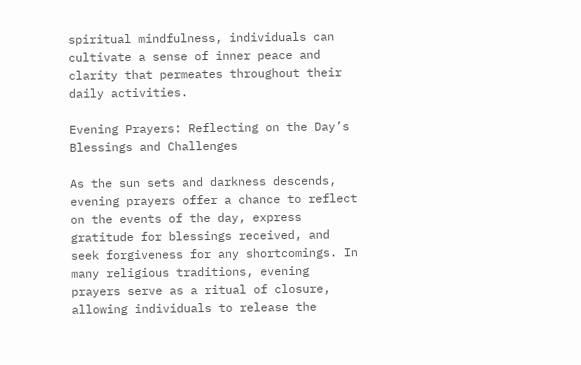spiritual mindfulness, individuals can cultivate a sense of inner peace and clarity that permeates throughout their daily activities.

Evening Prayers: Reflecting on the Day’s Blessings and Challenges

As the sun sets and darkness descends, evening prayers offer a chance to reflect on the events of the day, express gratitude for blessings received, and seek forgiveness for any shortcomings. In many religious traditions, evening prayers serve as a ritual of closure, allowing individuals to release the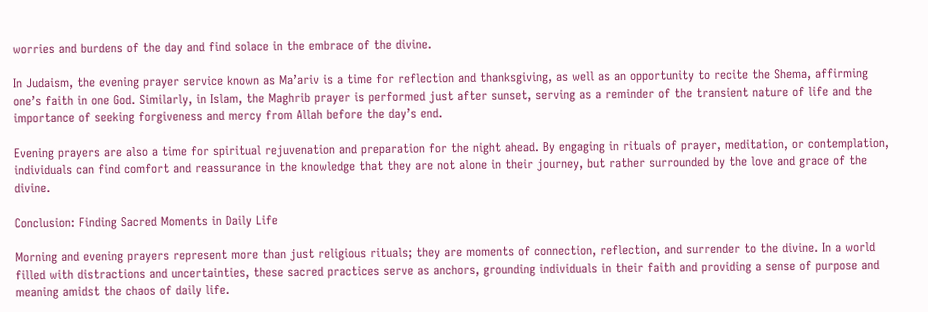worries and burdens of the day and find solace in the embrace of the divine.

In Judaism, the evening prayer service known as Ma’ariv is a time for reflection and thanksgiving, as well as an opportunity to recite the Shema, affirming one’s faith in one God. Similarly, in Islam, the Maghrib prayer is performed just after sunset, serving as a reminder of the transient nature of life and the importance of seeking forgiveness and mercy from Allah before the day’s end.

Evening prayers are also a time for spiritual rejuvenation and preparation for the night ahead. By engaging in rituals of prayer, meditation, or contemplation, individuals can find comfort and reassurance in the knowledge that they are not alone in their journey, but rather surrounded by the love and grace of the divine.

Conclusion: Finding Sacred Moments in Daily Life

Morning and evening prayers represent more than just religious rituals; they are moments of connection, reflection, and surrender to the divine. In a world filled with distractions and uncertainties, these sacred practices serve as anchors, grounding individuals in their faith and providing a sense of purpose and meaning amidst the chaos of daily life.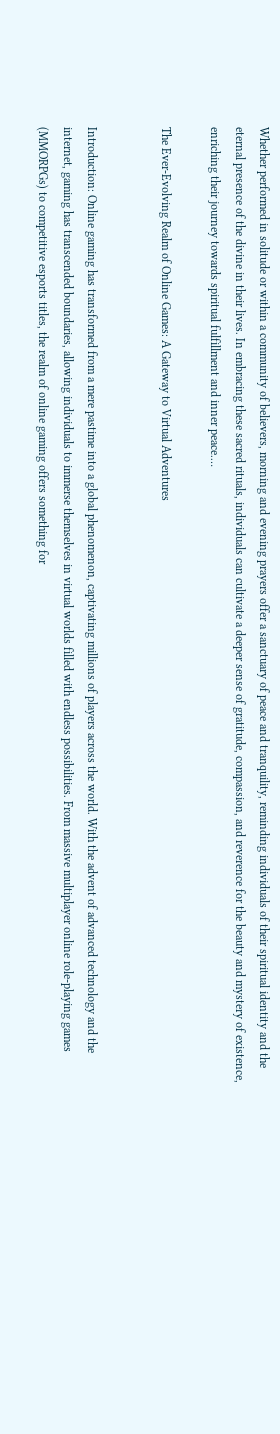Whether performed in solitude or within a community of believers, morning and evening prayers offer a sanctuary of peace and tranquility, reminding individuals of their spiritual identity and the eternal presence of the divine in their lives. In embracing these sacred rituals, individuals can cultivate a deeper sense of gratitude, compassion, and reverence for the beauty and mystery of existence, enriching their journey towards spiritual fulfillment and inner peace.…

The Ever-Evolving Realm of Online Games: A Gateway to Virtual Adventures


Introduction: Online gaming has transformed from a mere pastime into a global phenomenon, captivating millions of players across the world. With the advent of advanced technology and the internet, gaming has transcended boundaries, allowing individuals to immerse themselves in virtual worlds filled with endless possibilities. From massive multiplayer online role-playing games (MMORPGs) to competitive esports titles, the realm of online gaming offers something for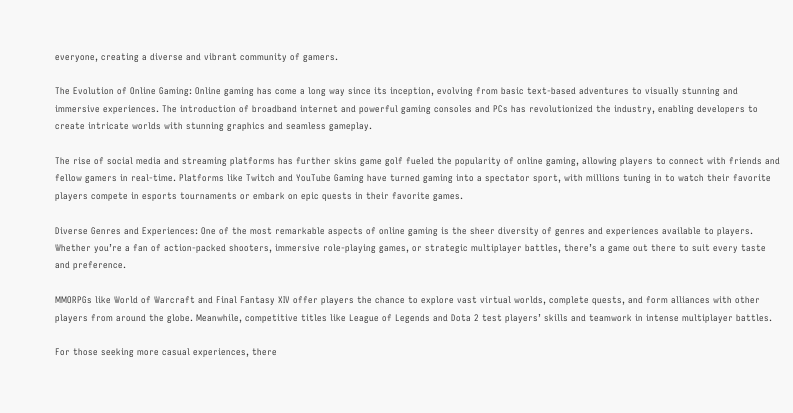everyone, creating a diverse and vibrant community of gamers.

The Evolution of Online Gaming: Online gaming has come a long way since its inception, evolving from basic text-based adventures to visually stunning and immersive experiences. The introduction of broadband internet and powerful gaming consoles and PCs has revolutionized the industry, enabling developers to create intricate worlds with stunning graphics and seamless gameplay.

The rise of social media and streaming platforms has further skins game golf fueled the popularity of online gaming, allowing players to connect with friends and fellow gamers in real-time. Platforms like Twitch and YouTube Gaming have turned gaming into a spectator sport, with millions tuning in to watch their favorite players compete in esports tournaments or embark on epic quests in their favorite games.

Diverse Genres and Experiences: One of the most remarkable aspects of online gaming is the sheer diversity of genres and experiences available to players. Whether you’re a fan of action-packed shooters, immersive role-playing games, or strategic multiplayer battles, there’s a game out there to suit every taste and preference.

MMORPGs like World of Warcraft and Final Fantasy XIV offer players the chance to explore vast virtual worlds, complete quests, and form alliances with other players from around the globe. Meanwhile, competitive titles like League of Legends and Dota 2 test players’ skills and teamwork in intense multiplayer battles.

For those seeking more casual experiences, there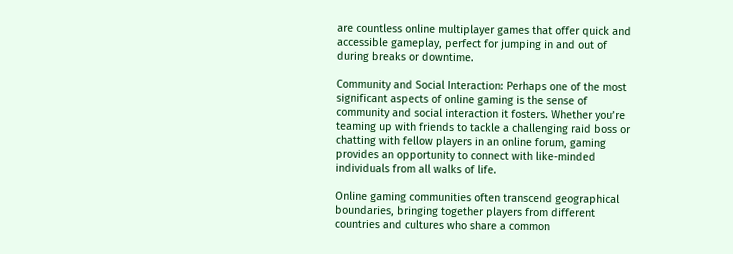are countless online multiplayer games that offer quick and accessible gameplay, perfect for jumping in and out of during breaks or downtime.

Community and Social Interaction: Perhaps one of the most significant aspects of online gaming is the sense of community and social interaction it fosters. Whether you’re teaming up with friends to tackle a challenging raid boss or chatting with fellow players in an online forum, gaming provides an opportunity to connect with like-minded individuals from all walks of life.

Online gaming communities often transcend geographical boundaries, bringing together players from different countries and cultures who share a common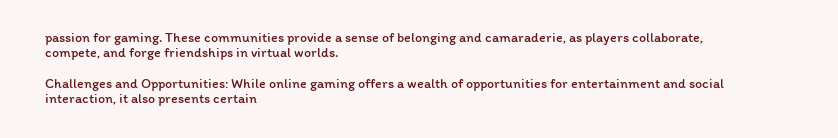passion for gaming. These communities provide a sense of belonging and camaraderie, as players collaborate, compete, and forge friendships in virtual worlds.

Challenges and Opportunities: While online gaming offers a wealth of opportunities for entertainment and social interaction, it also presents certain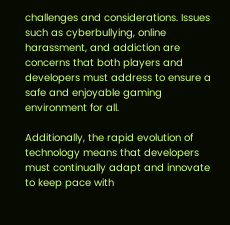challenges and considerations. Issues such as cyberbullying, online harassment, and addiction are concerns that both players and developers must address to ensure a safe and enjoyable gaming environment for all.

Additionally, the rapid evolution of technology means that developers must continually adapt and innovate to keep pace with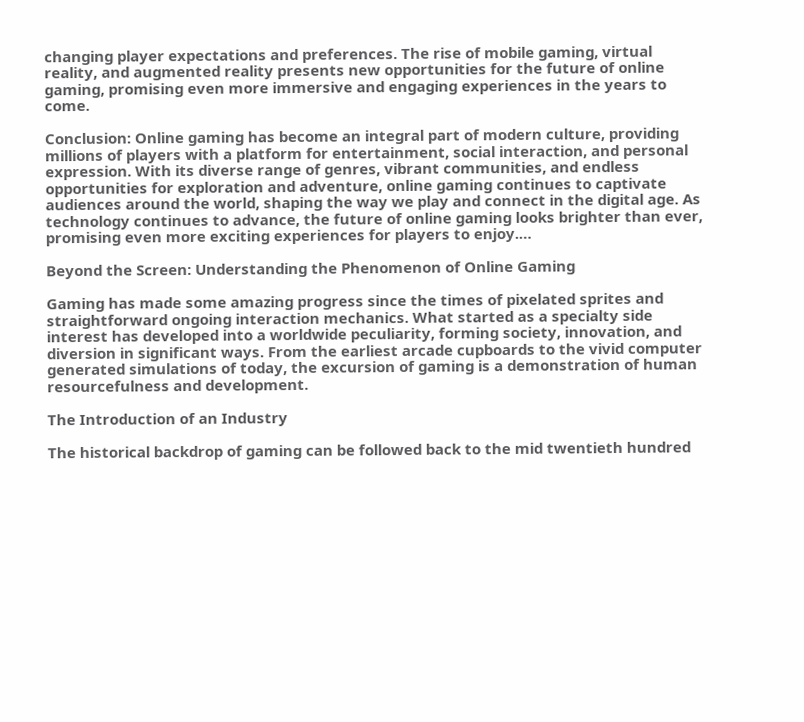changing player expectations and preferences. The rise of mobile gaming, virtual reality, and augmented reality presents new opportunities for the future of online gaming, promising even more immersive and engaging experiences in the years to come.

Conclusion: Online gaming has become an integral part of modern culture, providing millions of players with a platform for entertainment, social interaction, and personal expression. With its diverse range of genres, vibrant communities, and endless opportunities for exploration and adventure, online gaming continues to captivate audiences around the world, shaping the way we play and connect in the digital age. As technology continues to advance, the future of online gaming looks brighter than ever, promising even more exciting experiences for players to enjoy.…

Beyond the Screen: Understanding the Phenomenon of Online Gaming

Gaming has made some amazing progress since the times of pixelated sprites and straightforward ongoing interaction mechanics. What started as a specialty side interest has developed into a worldwide peculiarity, forming society, innovation, and diversion in significant ways. From the earliest arcade cupboards to the vivid computer generated simulations of today, the excursion of gaming is a demonstration of human resourcefulness and development.

The Introduction of an Industry

The historical backdrop of gaming can be followed back to the mid twentieth hundred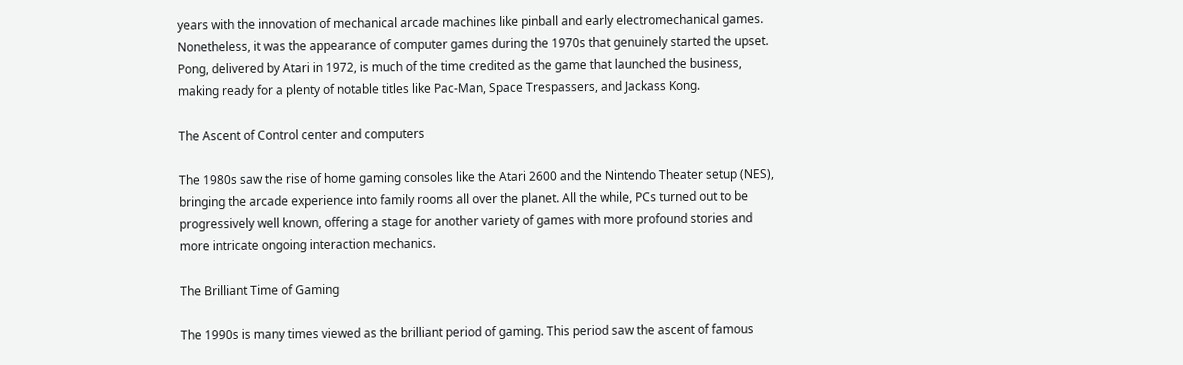years with the innovation of mechanical arcade machines like pinball and early electromechanical games. Nonetheless, it was the appearance of computer games during the 1970s that genuinely started the upset. Pong, delivered by Atari in 1972, is much of the time credited as the game that launched the business, making ready for a plenty of notable titles like Pac-Man, Space Trespassers, and Jackass Kong.

The Ascent of Control center and computers

The 1980s saw the rise of home gaming consoles like the Atari 2600 and the Nintendo Theater setup (NES), bringing the arcade experience into family rooms all over the planet. All the while, PCs turned out to be progressively well known, offering a stage for another variety of games with more profound stories and more intricate ongoing interaction mechanics.

The Brilliant Time of Gaming

The 1990s is many times viewed as the brilliant period of gaming. This period saw the ascent of famous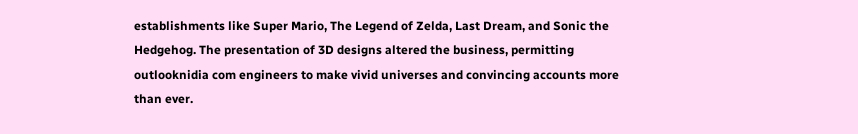establishments like Super Mario, The Legend of Zelda, Last Dream, and Sonic the Hedgehog. The presentation of 3D designs altered the business, permitting outlooknidia com engineers to make vivid universes and convincing accounts more than ever.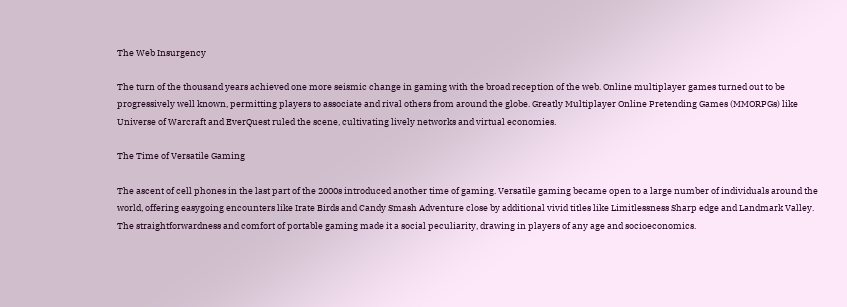The Web Insurgency

The turn of the thousand years achieved one more seismic change in gaming with the broad reception of the web. Online multiplayer games turned out to be progressively well known, permitting players to associate and rival others from around the globe. Greatly Multiplayer Online Pretending Games (MMORPGs) like Universe of Warcraft and EverQuest ruled the scene, cultivating lively networks and virtual economies.

The Time of Versatile Gaming

The ascent of cell phones in the last part of the 2000s introduced another time of gaming. Versatile gaming became open to a large number of individuals around the world, offering easygoing encounters like Irate Birds and Candy Smash Adventure close by additional vivid titles like Limitlessness Sharp edge and Landmark Valley. The straightforwardness and comfort of portable gaming made it a social peculiarity, drawing in players of any age and socioeconomics.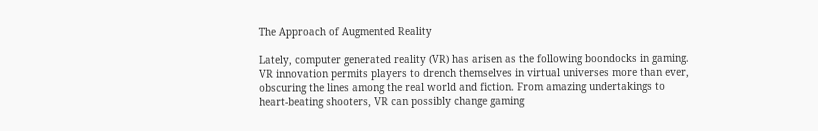The Approach of Augmented Reality

Lately, computer generated reality (VR) has arisen as the following boondocks in gaming. VR innovation permits players to drench themselves in virtual universes more than ever, obscuring the lines among the real world and fiction. From amazing undertakings to heart-beating shooters, VR can possibly change gaming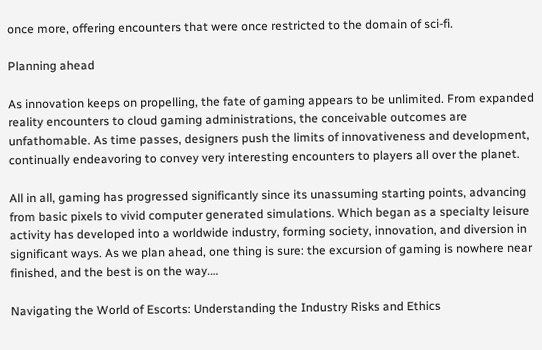once more, offering encounters that were once restricted to the domain of sci-fi.

Planning ahead

As innovation keeps on propelling, the fate of gaming appears to be unlimited. From expanded reality encounters to cloud gaming administrations, the conceivable outcomes are unfathomable. As time passes, designers push the limits of innovativeness and development, continually endeavoring to convey very interesting encounters to players all over the planet.

All in all, gaming has progressed significantly since its unassuming starting points, advancing from basic pixels to vivid computer generated simulations. Which began as a specialty leisure activity has developed into a worldwide industry, forming society, innovation, and diversion in significant ways. As we plan ahead, one thing is sure: the excursion of gaming is nowhere near finished, and the best is on the way.…

Navigating the World of Escorts: Understanding the Industry Risks and Ethics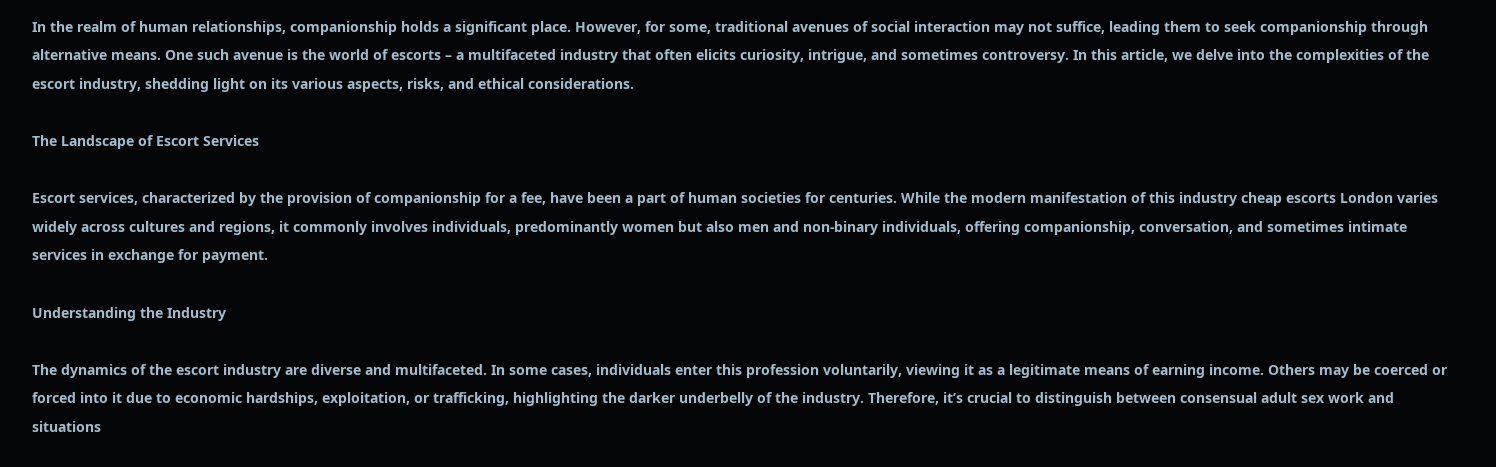In the realm of human relationships, companionship holds a significant place. However, for some, traditional avenues of social interaction may not suffice, leading them to seek companionship through alternative means. One such avenue is the world of escorts – a multifaceted industry that often elicits curiosity, intrigue, and sometimes controversy. In this article, we delve into the complexities of the escort industry, shedding light on its various aspects, risks, and ethical considerations.

The Landscape of Escort Services

Escort services, characterized by the provision of companionship for a fee, have been a part of human societies for centuries. While the modern manifestation of this industry cheap escorts London varies widely across cultures and regions, it commonly involves individuals, predominantly women but also men and non-binary individuals, offering companionship, conversation, and sometimes intimate services in exchange for payment.

Understanding the Industry

The dynamics of the escort industry are diverse and multifaceted. In some cases, individuals enter this profession voluntarily, viewing it as a legitimate means of earning income. Others may be coerced or forced into it due to economic hardships, exploitation, or trafficking, highlighting the darker underbelly of the industry. Therefore, it’s crucial to distinguish between consensual adult sex work and situations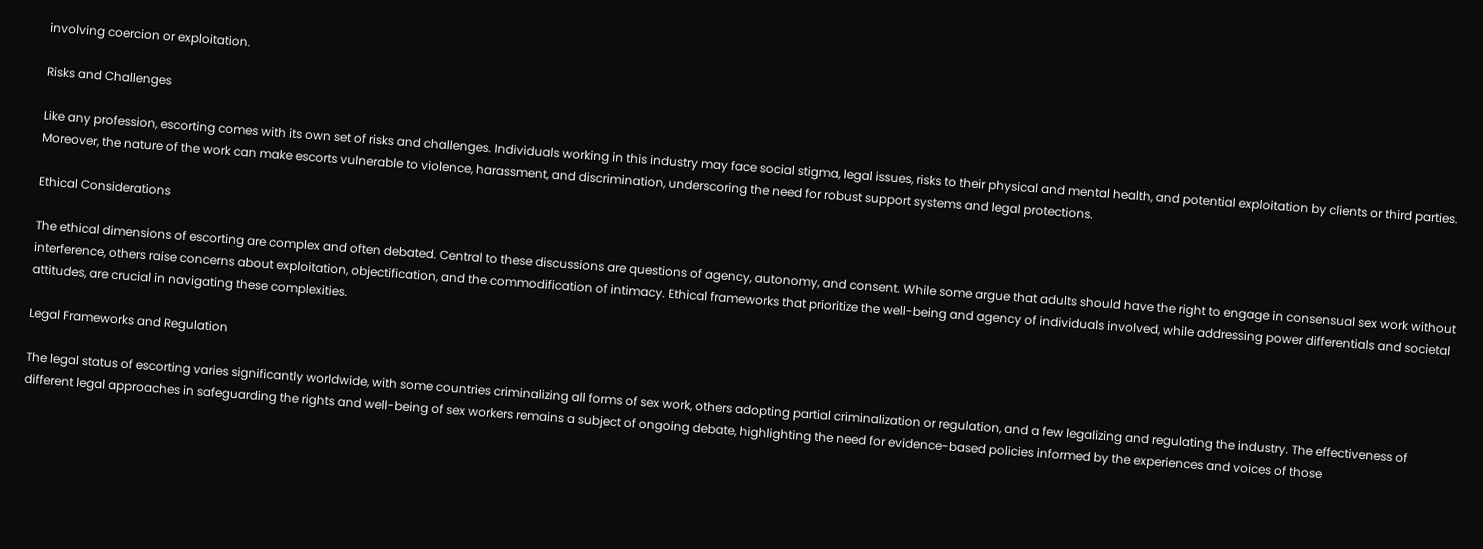involving coercion or exploitation.

Risks and Challenges

Like any profession, escorting comes with its own set of risks and challenges. Individuals working in this industry may face social stigma, legal issues, risks to their physical and mental health, and potential exploitation by clients or third parties. Moreover, the nature of the work can make escorts vulnerable to violence, harassment, and discrimination, underscoring the need for robust support systems and legal protections.

Ethical Considerations

The ethical dimensions of escorting are complex and often debated. Central to these discussions are questions of agency, autonomy, and consent. While some argue that adults should have the right to engage in consensual sex work without interference, others raise concerns about exploitation, objectification, and the commodification of intimacy. Ethical frameworks that prioritize the well-being and agency of individuals involved, while addressing power differentials and societal attitudes, are crucial in navigating these complexities.

Legal Frameworks and Regulation

The legal status of escorting varies significantly worldwide, with some countries criminalizing all forms of sex work, others adopting partial criminalization or regulation, and a few legalizing and regulating the industry. The effectiveness of different legal approaches in safeguarding the rights and well-being of sex workers remains a subject of ongoing debate, highlighting the need for evidence-based policies informed by the experiences and voices of those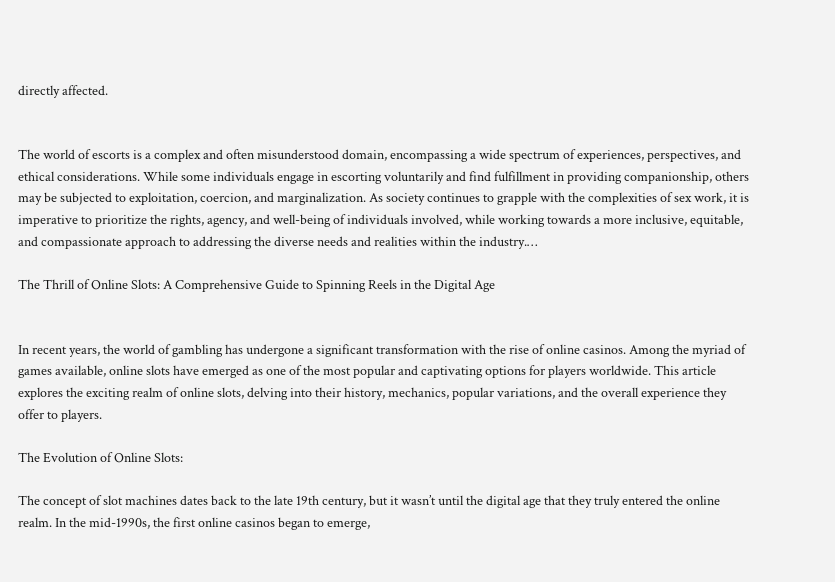directly affected.


The world of escorts is a complex and often misunderstood domain, encompassing a wide spectrum of experiences, perspectives, and ethical considerations. While some individuals engage in escorting voluntarily and find fulfillment in providing companionship, others may be subjected to exploitation, coercion, and marginalization. As society continues to grapple with the complexities of sex work, it is imperative to prioritize the rights, agency, and well-being of individuals involved, while working towards a more inclusive, equitable, and compassionate approach to addressing the diverse needs and realities within the industry.…

The Thrill of Online Slots: A Comprehensive Guide to Spinning Reels in the Digital Age


In recent years, the world of gambling has undergone a significant transformation with the rise of online casinos. Among the myriad of games available, online slots have emerged as one of the most popular and captivating options for players worldwide. This article explores the exciting realm of online slots, delving into their history, mechanics, popular variations, and the overall experience they offer to players.

The Evolution of Online Slots:

The concept of slot machines dates back to the late 19th century, but it wasn’t until the digital age that they truly entered the online realm. In the mid-1990s, the first online casinos began to emerge,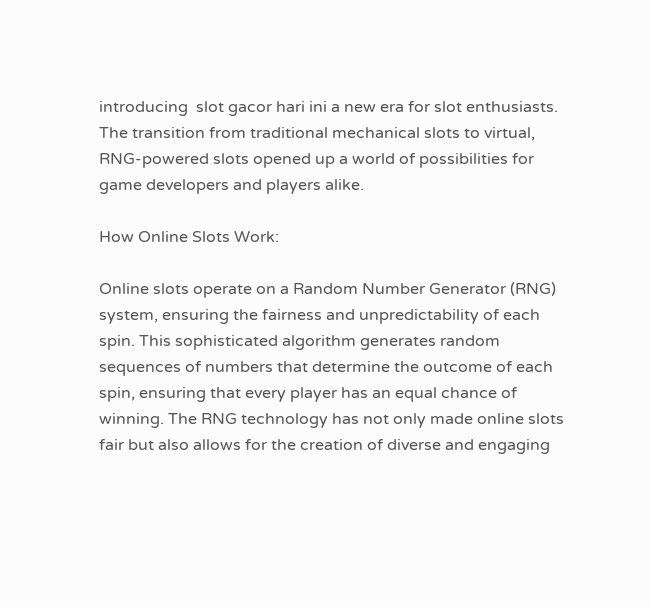introducing  slot gacor hari ini a new era for slot enthusiasts. The transition from traditional mechanical slots to virtual, RNG-powered slots opened up a world of possibilities for game developers and players alike.

How Online Slots Work:

Online slots operate on a Random Number Generator (RNG) system, ensuring the fairness and unpredictability of each spin. This sophisticated algorithm generates random sequences of numbers that determine the outcome of each spin, ensuring that every player has an equal chance of winning. The RNG technology has not only made online slots fair but also allows for the creation of diverse and engaging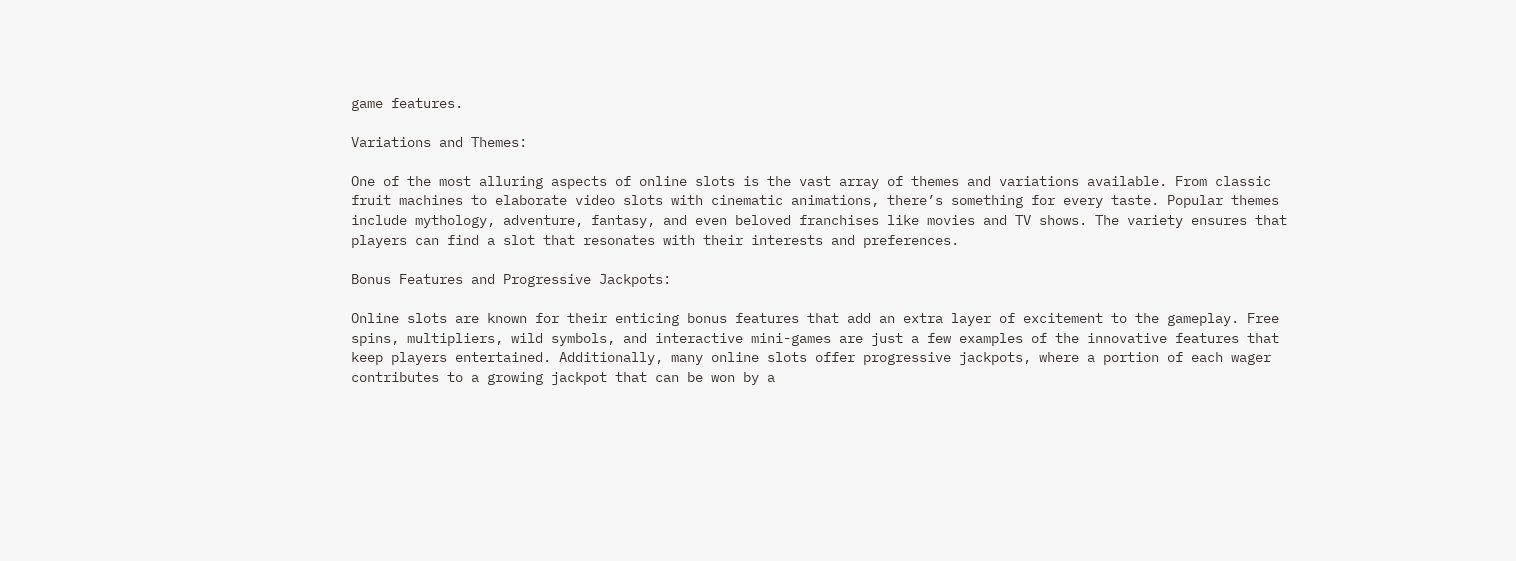game features.

Variations and Themes:

One of the most alluring aspects of online slots is the vast array of themes and variations available. From classic fruit machines to elaborate video slots with cinematic animations, there’s something for every taste. Popular themes include mythology, adventure, fantasy, and even beloved franchises like movies and TV shows. The variety ensures that players can find a slot that resonates with their interests and preferences.

Bonus Features and Progressive Jackpots:

Online slots are known for their enticing bonus features that add an extra layer of excitement to the gameplay. Free spins, multipliers, wild symbols, and interactive mini-games are just a few examples of the innovative features that keep players entertained. Additionally, many online slots offer progressive jackpots, where a portion of each wager contributes to a growing jackpot that can be won by a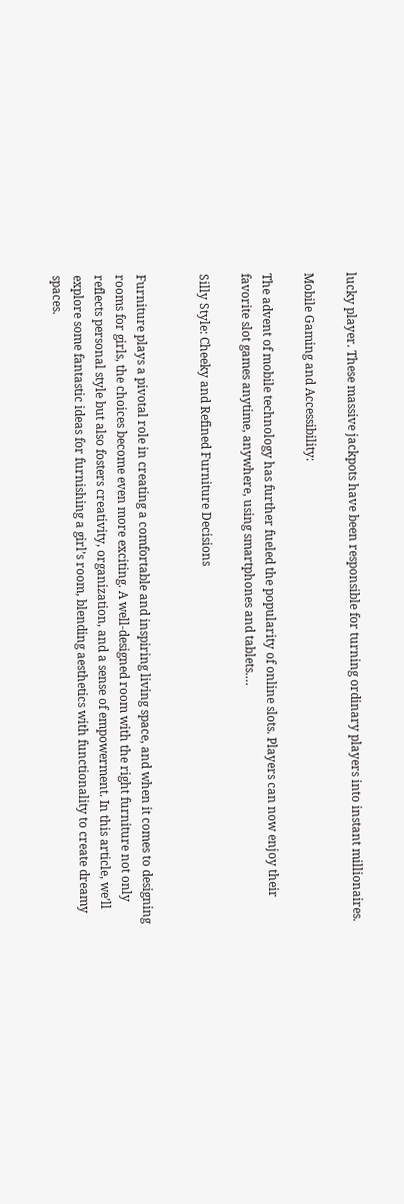lucky player. These massive jackpots have been responsible for turning ordinary players into instant millionaires.

Mobile Gaming and Accessibility:

The advent of mobile technology has further fueled the popularity of online slots. Players can now enjoy their favorite slot games anytime, anywhere, using smartphones and tablets.…

Silly Style: Cheeky and Refined Furniture Decisions


Furniture plays a pivotal role in creating a comfortable and inspiring living space, and when it comes to designing rooms for girls, the choices become even more exciting. A well-designed room with the right furniture not only reflects personal style but also fosters creativity, organization, and a sense of empowerment. In this article, we’ll explore some fantastic ideas for furnishing a girl’s room, blending aesthetics with functionality to create dreamy spaces.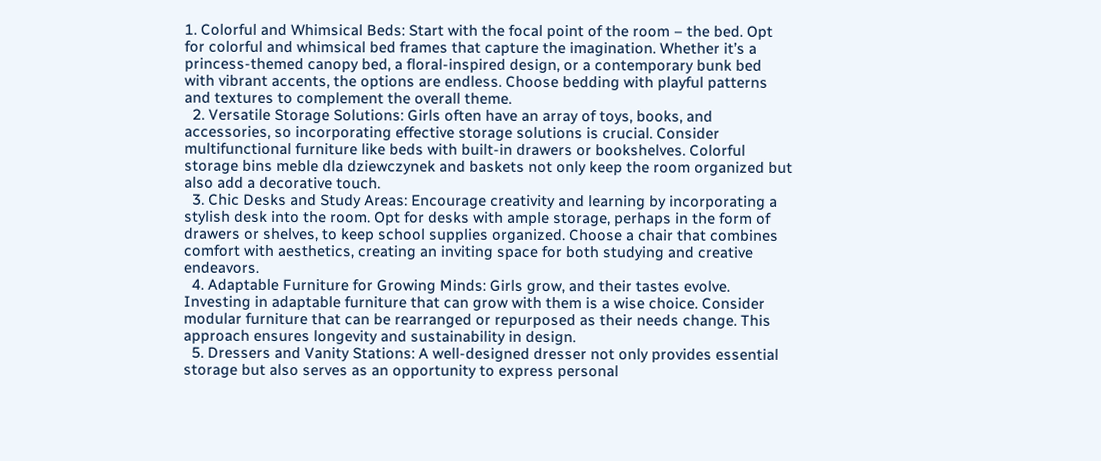1. Colorful and Whimsical Beds: Start with the focal point of the room – the bed. Opt for colorful and whimsical bed frames that capture the imagination. Whether it’s a princess-themed canopy bed, a floral-inspired design, or a contemporary bunk bed with vibrant accents, the options are endless. Choose bedding with playful patterns and textures to complement the overall theme.
  2. Versatile Storage Solutions: Girls often have an array of toys, books, and accessories, so incorporating effective storage solutions is crucial. Consider multifunctional furniture like beds with built-in drawers or bookshelves. Colorful storage bins meble dla dziewczynek and baskets not only keep the room organized but also add a decorative touch.
  3. Chic Desks and Study Areas: Encourage creativity and learning by incorporating a stylish desk into the room. Opt for desks with ample storage, perhaps in the form of drawers or shelves, to keep school supplies organized. Choose a chair that combines comfort with aesthetics, creating an inviting space for both studying and creative endeavors.
  4. Adaptable Furniture for Growing Minds: Girls grow, and their tastes evolve. Investing in adaptable furniture that can grow with them is a wise choice. Consider modular furniture that can be rearranged or repurposed as their needs change. This approach ensures longevity and sustainability in design.
  5. Dressers and Vanity Stations: A well-designed dresser not only provides essential storage but also serves as an opportunity to express personal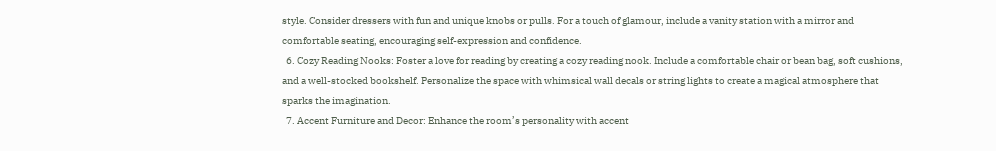style. Consider dressers with fun and unique knobs or pulls. For a touch of glamour, include a vanity station with a mirror and comfortable seating, encouraging self-expression and confidence.
  6. Cozy Reading Nooks: Foster a love for reading by creating a cozy reading nook. Include a comfortable chair or bean bag, soft cushions, and a well-stocked bookshelf. Personalize the space with whimsical wall decals or string lights to create a magical atmosphere that sparks the imagination.
  7. Accent Furniture and Decor: Enhance the room’s personality with accent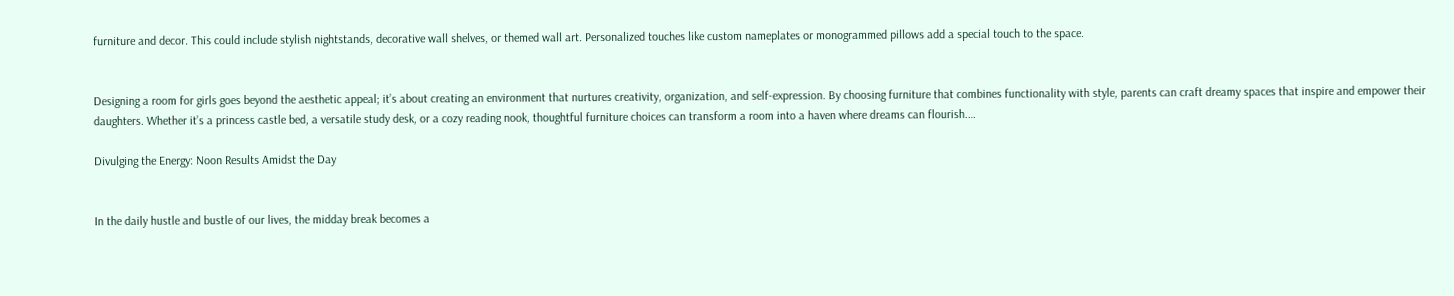furniture and decor. This could include stylish nightstands, decorative wall shelves, or themed wall art. Personalized touches like custom nameplates or monogrammed pillows add a special touch to the space.


Designing a room for girls goes beyond the aesthetic appeal; it’s about creating an environment that nurtures creativity, organization, and self-expression. By choosing furniture that combines functionality with style, parents can craft dreamy spaces that inspire and empower their daughters. Whether it’s a princess castle bed, a versatile study desk, or a cozy reading nook, thoughtful furniture choices can transform a room into a haven where dreams can flourish.…

Divulging the Energy: Noon Results Amidst the Day


In the daily hustle and bustle of our lives, the midday break becomes a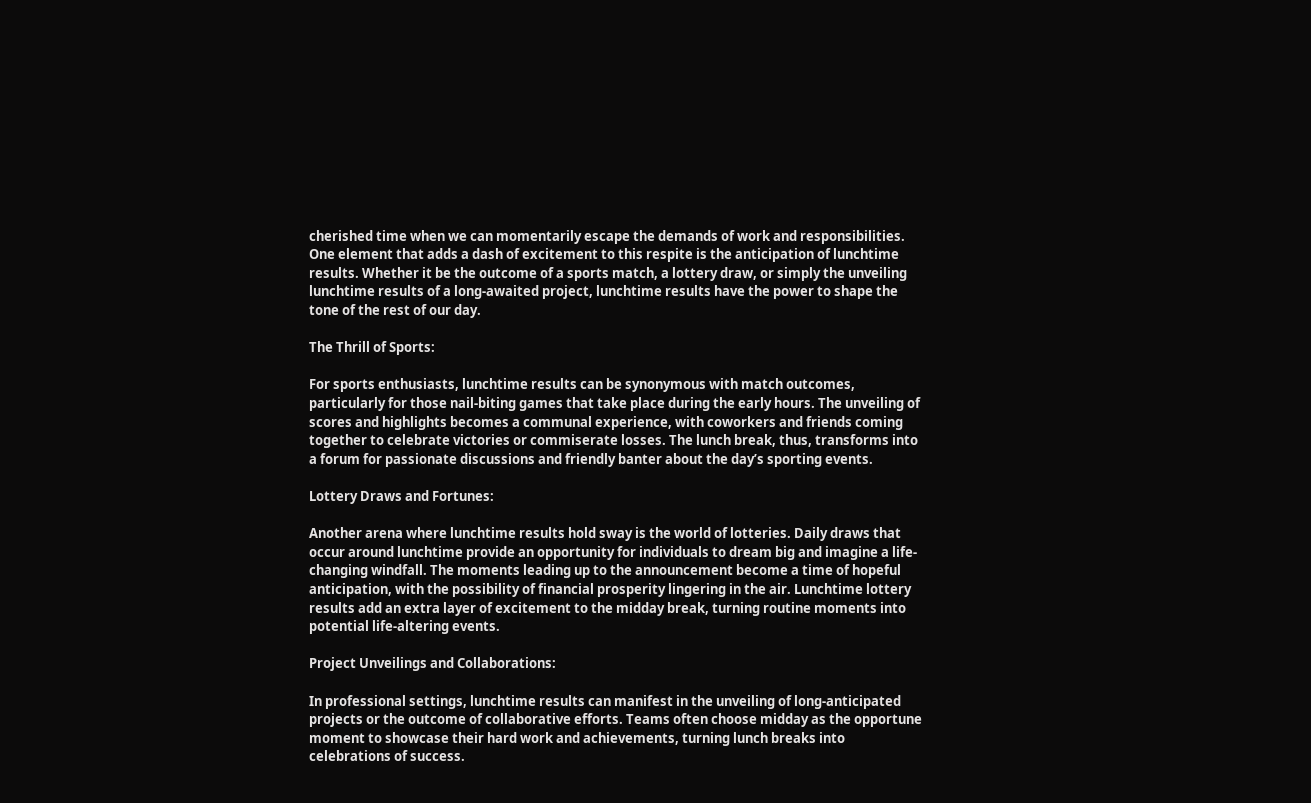cherished time when we can momentarily escape the demands of work and responsibilities. One element that adds a dash of excitement to this respite is the anticipation of lunchtime results. Whether it be the outcome of a sports match, a lottery draw, or simply the unveiling lunchtime results of a long-awaited project, lunchtime results have the power to shape the tone of the rest of our day.

The Thrill of Sports:

For sports enthusiasts, lunchtime results can be synonymous with match outcomes, particularly for those nail-biting games that take place during the early hours. The unveiling of scores and highlights becomes a communal experience, with coworkers and friends coming together to celebrate victories or commiserate losses. The lunch break, thus, transforms into a forum for passionate discussions and friendly banter about the day’s sporting events.

Lottery Draws and Fortunes:

Another arena where lunchtime results hold sway is the world of lotteries. Daily draws that occur around lunchtime provide an opportunity for individuals to dream big and imagine a life-changing windfall. The moments leading up to the announcement become a time of hopeful anticipation, with the possibility of financial prosperity lingering in the air. Lunchtime lottery results add an extra layer of excitement to the midday break, turning routine moments into potential life-altering events.

Project Unveilings and Collaborations:

In professional settings, lunchtime results can manifest in the unveiling of long-anticipated projects or the outcome of collaborative efforts. Teams often choose midday as the opportune moment to showcase their hard work and achievements, turning lunch breaks into celebrations of success.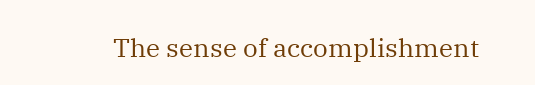The sense of accomplishment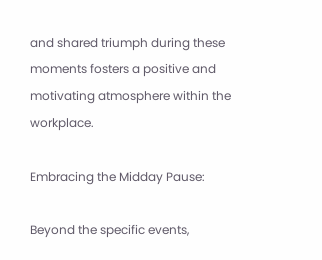and shared triumph during these moments fosters a positive and motivating atmosphere within the workplace.

Embracing the Midday Pause:

Beyond the specific events,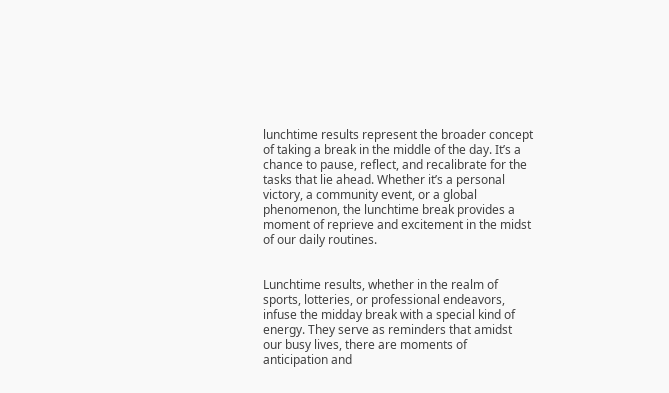lunchtime results represent the broader concept of taking a break in the middle of the day. It’s a chance to pause, reflect, and recalibrate for the tasks that lie ahead. Whether it’s a personal victory, a community event, or a global phenomenon, the lunchtime break provides a moment of reprieve and excitement in the midst of our daily routines.


Lunchtime results, whether in the realm of sports, lotteries, or professional endeavors, infuse the midday break with a special kind of energy. They serve as reminders that amidst our busy lives, there are moments of anticipation and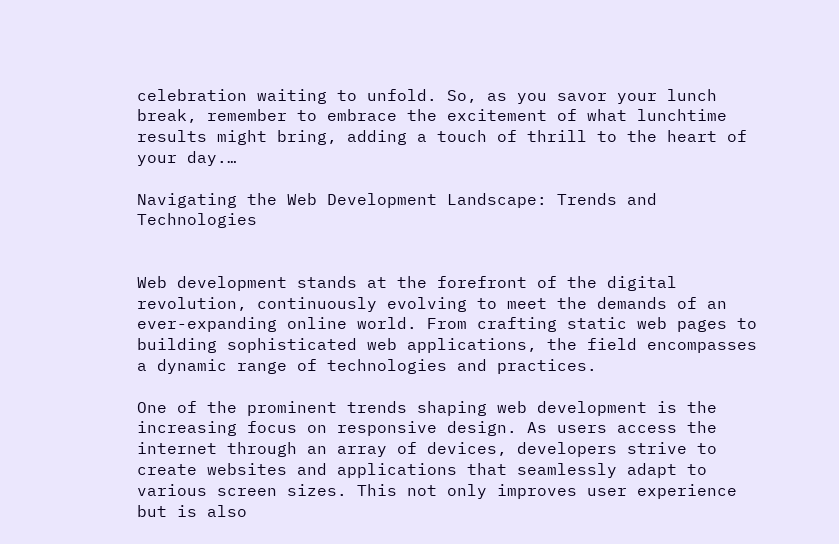celebration waiting to unfold. So, as you savor your lunch break, remember to embrace the excitement of what lunchtime results might bring, adding a touch of thrill to the heart of your day.…

Navigating the Web Development Landscape: Trends and Technologies


Web development stands at the forefront of the digital revolution, continuously evolving to meet the demands of an ever-expanding online world. From crafting static web pages to building sophisticated web applications, the field encompasses a dynamic range of technologies and practices.

One of the prominent trends shaping web development is the increasing focus on responsive design. As users access the internet through an array of devices, developers strive to create websites and applications that seamlessly adapt to various screen sizes. This not only improves user experience but is also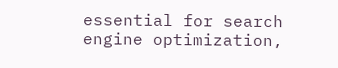essential for search engine optimization,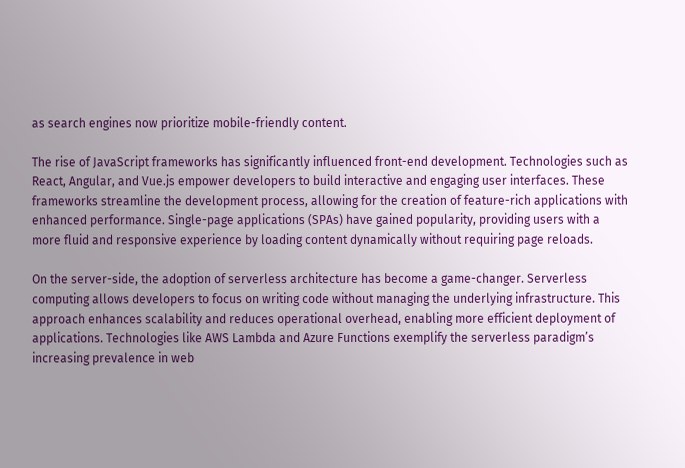as search engines now prioritize mobile-friendly content.

The rise of JavaScript frameworks has significantly influenced front-end development. Technologies such as React, Angular, and Vue.js empower developers to build interactive and engaging user interfaces. These frameworks streamline the development process, allowing for the creation of feature-rich applications with enhanced performance. Single-page applications (SPAs) have gained popularity, providing users with a more fluid and responsive experience by loading content dynamically without requiring page reloads.

On the server-side, the adoption of serverless architecture has become a game-changer. Serverless computing allows developers to focus on writing code without managing the underlying infrastructure. This approach enhances scalability and reduces operational overhead, enabling more efficient deployment of applications. Technologies like AWS Lambda and Azure Functions exemplify the serverless paradigm’s increasing prevalence in web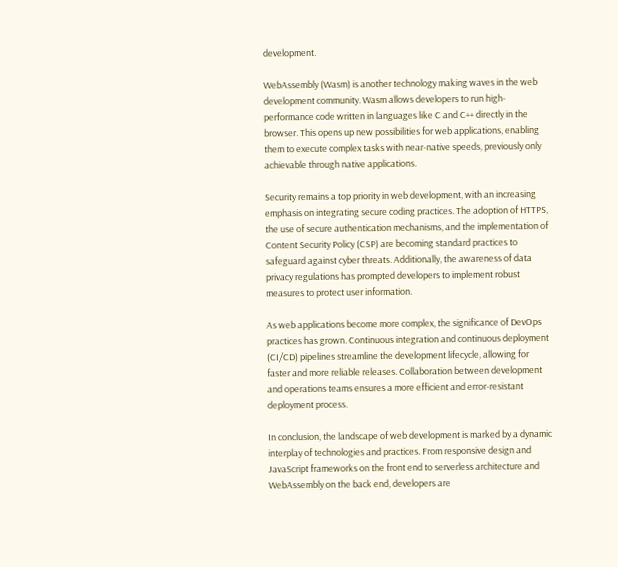development.

WebAssembly (Wasm) is another technology making waves in the web development community. Wasm allows developers to run high-performance code written in languages like C and C++ directly in the browser. This opens up new possibilities for web applications, enabling them to execute complex tasks with near-native speeds, previously only achievable through native applications.

Security remains a top priority in web development, with an increasing emphasis on integrating secure coding practices. The adoption of HTTPS, the use of secure authentication mechanisms, and the implementation of Content Security Policy (CSP) are becoming standard practices to safeguard against cyber threats. Additionally, the awareness of data privacy regulations has prompted developers to implement robust measures to protect user information.

As web applications become more complex, the significance of DevOps practices has grown. Continuous integration and continuous deployment (CI/CD) pipelines streamline the development lifecycle, allowing for faster and more reliable releases. Collaboration between development and operations teams ensures a more efficient and error-resistant deployment process.

In conclusion, the landscape of web development is marked by a dynamic interplay of technologies and practices. From responsive design and JavaScript frameworks on the front end to serverless architecture and WebAssembly on the back end, developers are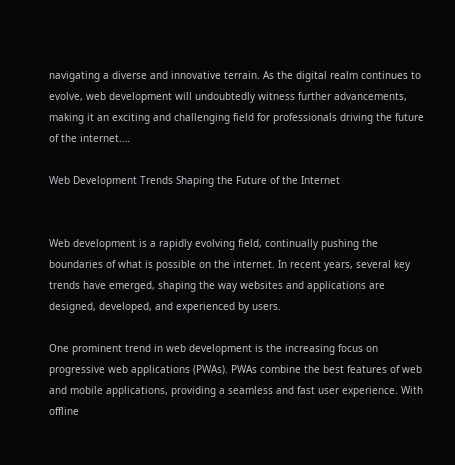navigating a diverse and innovative terrain. As the digital realm continues to evolve, web development will undoubtedly witness further advancements, making it an exciting and challenging field for professionals driving the future of the internet.…

Web Development Trends Shaping the Future of the Internet


Web development is a rapidly evolving field, continually pushing the boundaries of what is possible on the internet. In recent years, several key trends have emerged, shaping the way websites and applications are designed, developed, and experienced by users.

One prominent trend in web development is the increasing focus on progressive web applications (PWAs). PWAs combine the best features of web and mobile applications, providing a seamless and fast user experience. With offline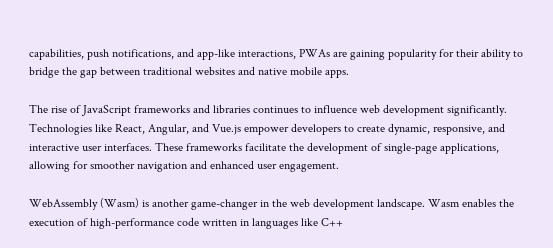capabilities, push notifications, and app-like interactions, PWAs are gaining popularity for their ability to bridge the gap between traditional websites and native mobile apps.

The rise of JavaScript frameworks and libraries continues to influence web development significantly. Technologies like React, Angular, and Vue.js empower developers to create dynamic, responsive, and interactive user interfaces. These frameworks facilitate the development of single-page applications, allowing for smoother navigation and enhanced user engagement.

WebAssembly (Wasm) is another game-changer in the web development landscape. Wasm enables the execution of high-performance code written in languages like C++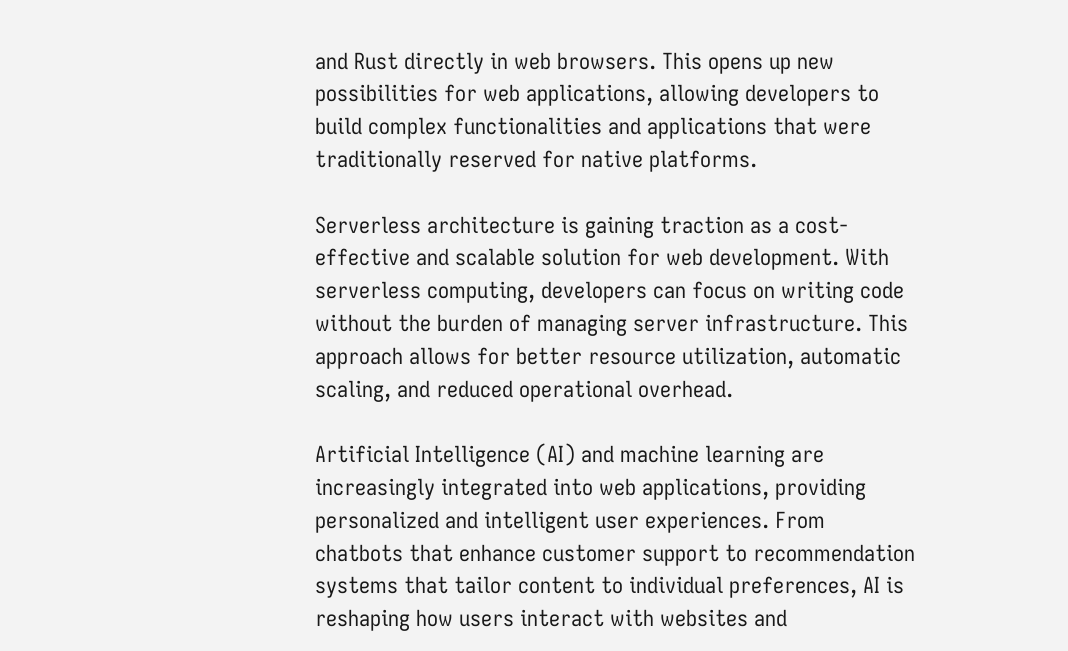and Rust directly in web browsers. This opens up new possibilities for web applications, allowing developers to build complex functionalities and applications that were traditionally reserved for native platforms.

Serverless architecture is gaining traction as a cost-effective and scalable solution for web development. With serverless computing, developers can focus on writing code without the burden of managing server infrastructure. This approach allows for better resource utilization, automatic scaling, and reduced operational overhead.

Artificial Intelligence (AI) and machine learning are increasingly integrated into web applications, providing personalized and intelligent user experiences. From chatbots that enhance customer support to recommendation systems that tailor content to individual preferences, AI is reshaping how users interact with websites and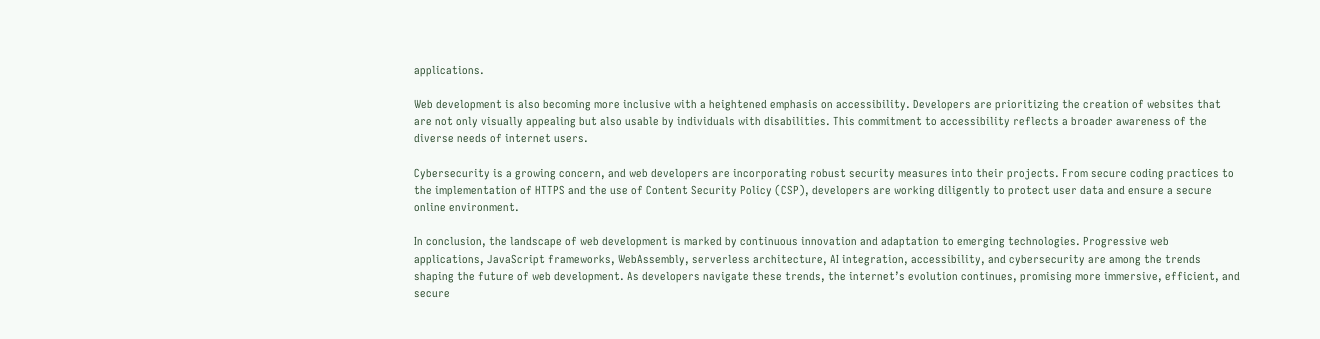applications.

Web development is also becoming more inclusive with a heightened emphasis on accessibility. Developers are prioritizing the creation of websites that are not only visually appealing but also usable by individuals with disabilities. This commitment to accessibility reflects a broader awareness of the diverse needs of internet users.

Cybersecurity is a growing concern, and web developers are incorporating robust security measures into their projects. From secure coding practices to the implementation of HTTPS and the use of Content Security Policy (CSP), developers are working diligently to protect user data and ensure a secure online environment.

In conclusion, the landscape of web development is marked by continuous innovation and adaptation to emerging technologies. Progressive web applications, JavaScript frameworks, WebAssembly, serverless architecture, AI integration, accessibility, and cybersecurity are among the trends shaping the future of web development. As developers navigate these trends, the internet’s evolution continues, promising more immersive, efficient, and secure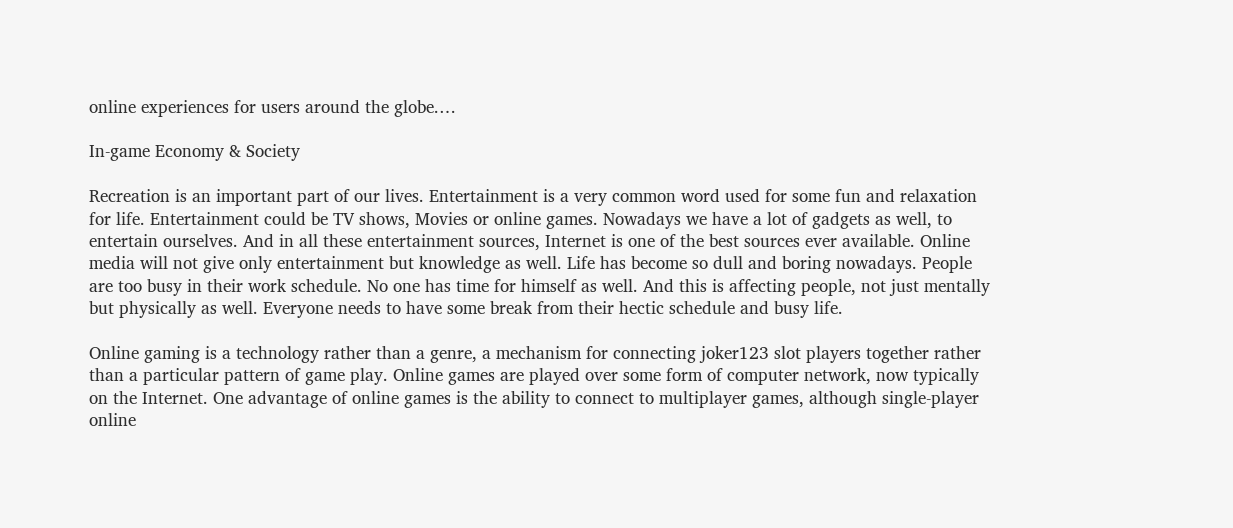online experiences for users around the globe.…

In-game Economy & Society

Recreation is an important part of our lives. Entertainment is a very common word used for some fun and relaxation for life. Entertainment could be TV shows, Movies or online games. Nowadays we have a lot of gadgets as well, to entertain ourselves. And in all these entertainment sources, Internet is one of the best sources ever available. Online media will not give only entertainment but knowledge as well. Life has become so dull and boring nowadays. People are too busy in their work schedule. No one has time for himself as well. And this is affecting people, not just mentally but physically as well. Everyone needs to have some break from their hectic schedule and busy life.

Online gaming is a technology rather than a genre, a mechanism for connecting joker123 slot players together rather than a particular pattern of game play. Online games are played over some form of computer network, now typically on the Internet. One advantage of online games is the ability to connect to multiplayer games, although single-player online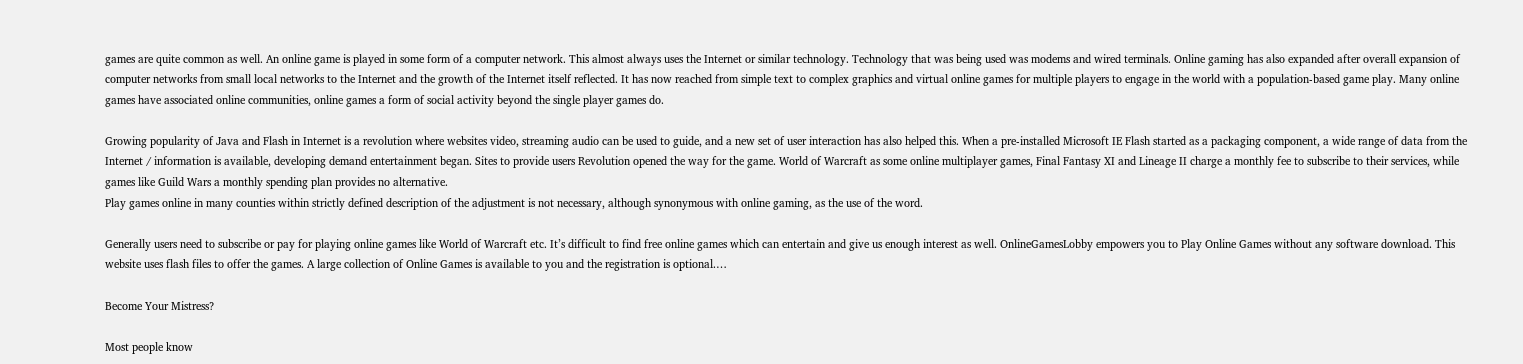games are quite common as well. An online game is played in some form of a computer network. This almost always uses the Internet or similar technology. Technology that was being used was modems and wired terminals. Online gaming has also expanded after overall expansion of computer networks from small local networks to the Internet and the growth of the Internet itself reflected. It has now reached from simple text to complex graphics and virtual online games for multiple players to engage in the world with a population-based game play. Many online games have associated online communities, online games a form of social activity beyond the single player games do.

Growing popularity of Java and Flash in Internet is a revolution where websites video, streaming audio can be used to guide, and a new set of user interaction has also helped this. When a pre-installed Microsoft IE Flash started as a packaging component, a wide range of data from the Internet / information is available, developing demand entertainment began. Sites to provide users Revolution opened the way for the game. World of Warcraft as some online multiplayer games, Final Fantasy XI and Lineage II charge a monthly fee to subscribe to their services, while games like Guild Wars a monthly spending plan provides no alternative.
Play games online in many counties within strictly defined description of the adjustment is not necessary, although synonymous with online gaming, as the use of the word.

Generally users need to subscribe or pay for playing online games like World of Warcraft etc. It’s difficult to find free online games which can entertain and give us enough interest as well. OnlineGamesLobby empowers you to Play Online Games without any software download. This website uses flash files to offer the games. A large collection of Online Games is available to you and the registration is optional.…

Become Your Mistress?

Most people know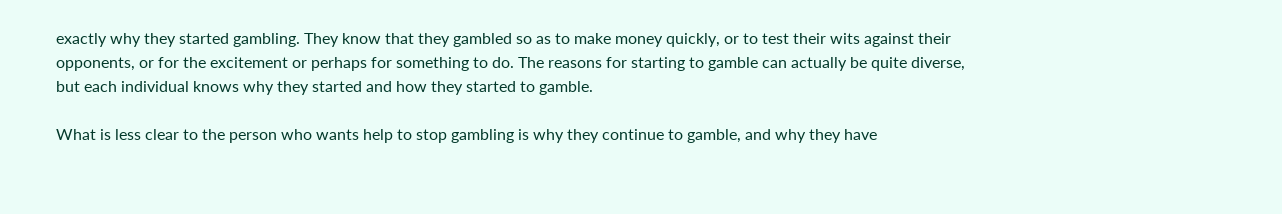exactly why they started gambling. They know that they gambled so as to make money quickly, or to test their wits against their opponents, or for the excitement or perhaps for something to do. The reasons for starting to gamble can actually be quite diverse, but each individual knows why they started and how they started to gamble.

What is less clear to the person who wants help to stop gambling is why they continue to gamble, and why they have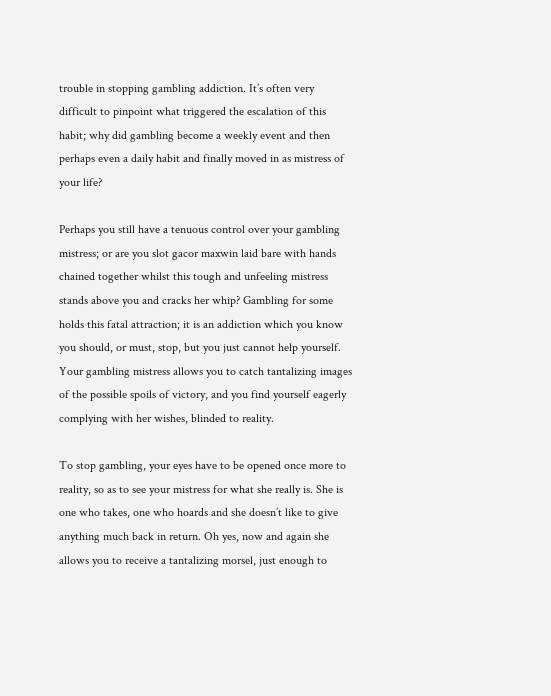trouble in stopping gambling addiction. It’s often very difficult to pinpoint what triggered the escalation of this habit; why did gambling become a weekly event and then perhaps even a daily habit and finally moved in as mistress of your life?

Perhaps you still have a tenuous control over your gambling mistress; or are you slot gacor maxwin laid bare with hands chained together whilst this tough and unfeeling mistress stands above you and cracks her whip? Gambling for some holds this fatal attraction; it is an addiction which you know you should, or must, stop, but you just cannot help yourself. Your gambling mistress allows you to catch tantalizing images of the possible spoils of victory, and you find yourself eagerly complying with her wishes, blinded to reality.

To stop gambling, your eyes have to be opened once more to reality, so as to see your mistress for what she really is. She is one who takes, one who hoards and she doesn’t like to give anything much back in return. Oh yes, now and again she allows you to receive a tantalizing morsel, just enough to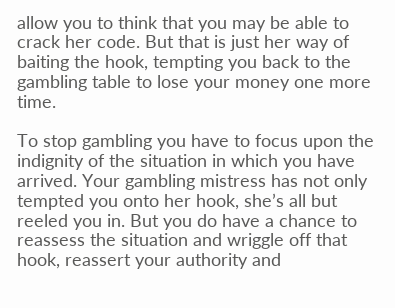allow you to think that you may be able to crack her code. But that is just her way of baiting the hook, tempting you back to the gambling table to lose your money one more time.

To stop gambling you have to focus upon the indignity of the situation in which you have arrived. Your gambling mistress has not only tempted you onto her hook, she’s all but reeled you in. But you do have a chance to reassess the situation and wriggle off that hook, reassert your authority and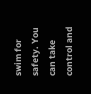swim for safety. You can take control and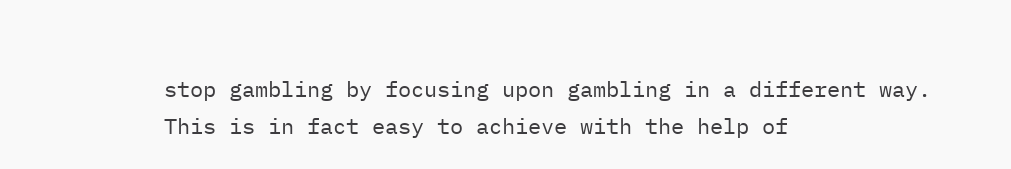stop gambling by focusing upon gambling in a different way. This is in fact easy to achieve with the help of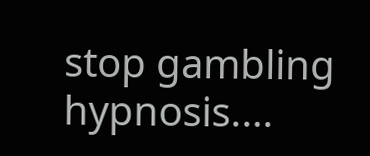stop gambling hypnosis.…